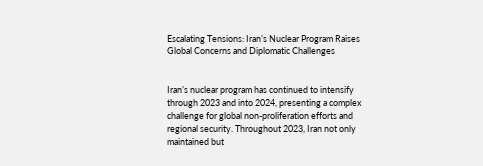Escalating Tensions: Iran’s Nuclear Program Raises Global Concerns and Diplomatic Challenges


Iran’s nuclear program has continued to intensify through 2023 and into 2024, presenting a complex challenge for global non-proliferation efforts and regional security. Throughout 2023, Iran not only maintained but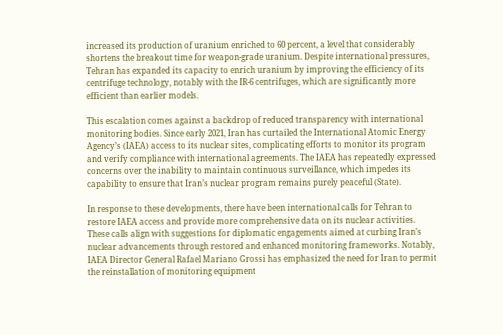increased its production of uranium enriched to 60 percent, a level that considerably shortens the breakout time for weapon-grade uranium. Despite international pressures, Tehran has expanded its capacity to enrich uranium by improving the efficiency of its centrifuge technology, notably with the IR-6 centrifuges, which are significantly more efficient than earlier models.

This escalation comes against a backdrop of reduced transparency with international monitoring bodies. Since early 2021, Iran has curtailed the International Atomic Energy Agency’s (IAEA) access to its nuclear sites, complicating efforts to monitor its program and verify compliance with international agreements. The IAEA has repeatedly expressed concerns over the inability to maintain continuous surveillance, which impedes its capability to ensure that Iran’s nuclear program remains purely peaceful (State).

In response to these developments, there have been international calls for Tehran to restore IAEA access and provide more comprehensive data on its nuclear activities. These calls align with suggestions for diplomatic engagements aimed at curbing Iran’s nuclear advancements through restored and enhanced monitoring frameworks. Notably, IAEA Director General Rafael Mariano Grossi has emphasized the need for Iran to permit the reinstallation of monitoring equipment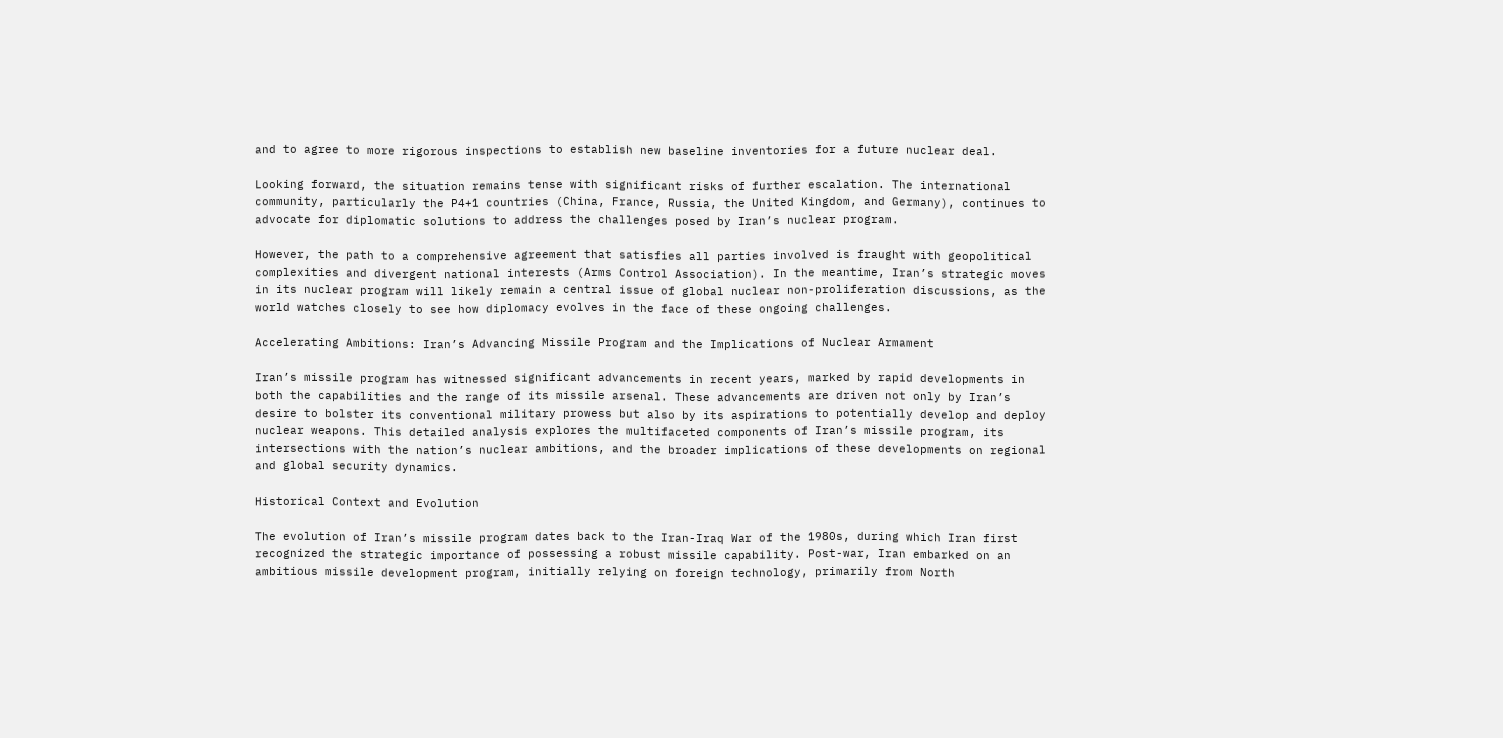and to agree to more rigorous inspections to establish new baseline inventories for a future nuclear deal.

Looking forward, the situation remains tense with significant risks of further escalation. The international community, particularly the P4+1 countries (China, France, Russia, the United Kingdom, and Germany), continues to advocate for diplomatic solutions to address the challenges posed by Iran’s nuclear program.

However, the path to a comprehensive agreement that satisfies all parties involved is fraught with geopolitical complexities and divergent national interests (Arms Control Association). In the meantime, Iran’s strategic moves in its nuclear program will likely remain a central issue of global nuclear non-proliferation discussions, as the world watches closely to see how diplomacy evolves in the face of these ongoing challenges.

Accelerating Ambitions: Iran’s Advancing Missile Program and the Implications of Nuclear Armament

Iran’s missile program has witnessed significant advancements in recent years, marked by rapid developments in both the capabilities and the range of its missile arsenal. These advancements are driven not only by Iran’s desire to bolster its conventional military prowess but also by its aspirations to potentially develop and deploy nuclear weapons. This detailed analysis explores the multifaceted components of Iran’s missile program, its intersections with the nation’s nuclear ambitions, and the broader implications of these developments on regional and global security dynamics.

Historical Context and Evolution

The evolution of Iran’s missile program dates back to the Iran-Iraq War of the 1980s, during which Iran first recognized the strategic importance of possessing a robust missile capability. Post-war, Iran embarked on an ambitious missile development program, initially relying on foreign technology, primarily from North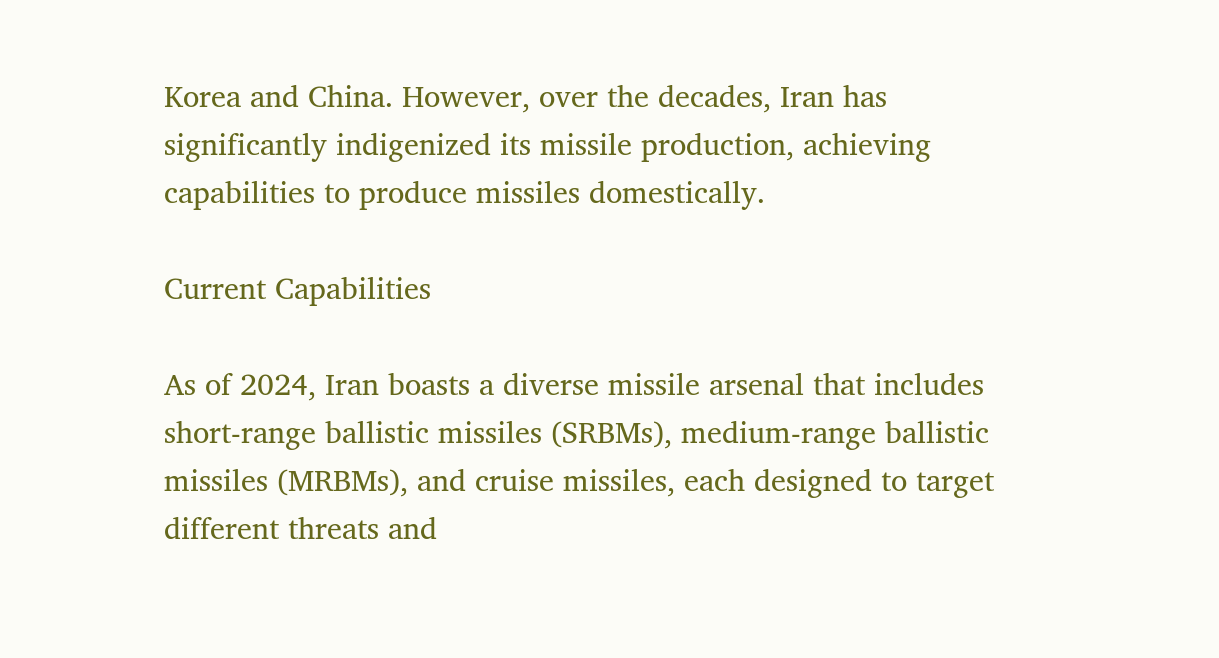Korea and China. However, over the decades, Iran has significantly indigenized its missile production, achieving capabilities to produce missiles domestically.

Current Capabilities

As of 2024, Iran boasts a diverse missile arsenal that includes short-range ballistic missiles (SRBMs), medium-range ballistic missiles (MRBMs), and cruise missiles, each designed to target different threats and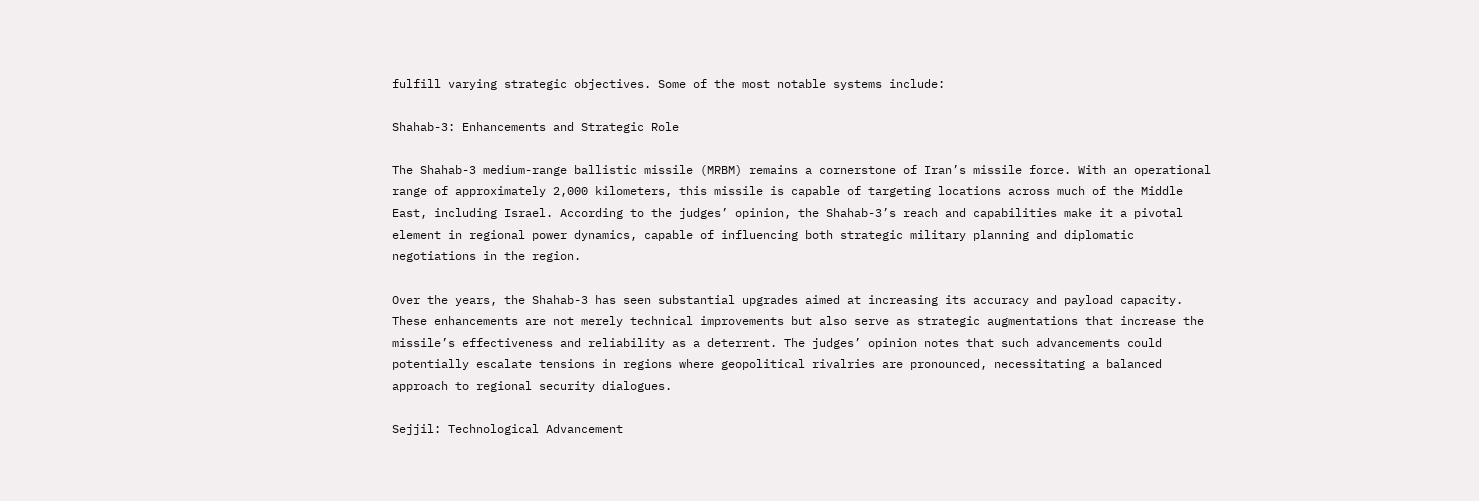fulfill varying strategic objectives. Some of the most notable systems include:

Shahab-3: Enhancements and Strategic Role

The Shahab-3 medium-range ballistic missile (MRBM) remains a cornerstone of Iran’s missile force. With an operational range of approximately 2,000 kilometers, this missile is capable of targeting locations across much of the Middle East, including Israel. According to the judges’ opinion, the Shahab-3’s reach and capabilities make it a pivotal element in regional power dynamics, capable of influencing both strategic military planning and diplomatic negotiations in the region.

Over the years, the Shahab-3 has seen substantial upgrades aimed at increasing its accuracy and payload capacity. These enhancements are not merely technical improvements but also serve as strategic augmentations that increase the missile’s effectiveness and reliability as a deterrent. The judges’ opinion notes that such advancements could potentially escalate tensions in regions where geopolitical rivalries are pronounced, necessitating a balanced approach to regional security dialogues.

Sejjil: Technological Advancement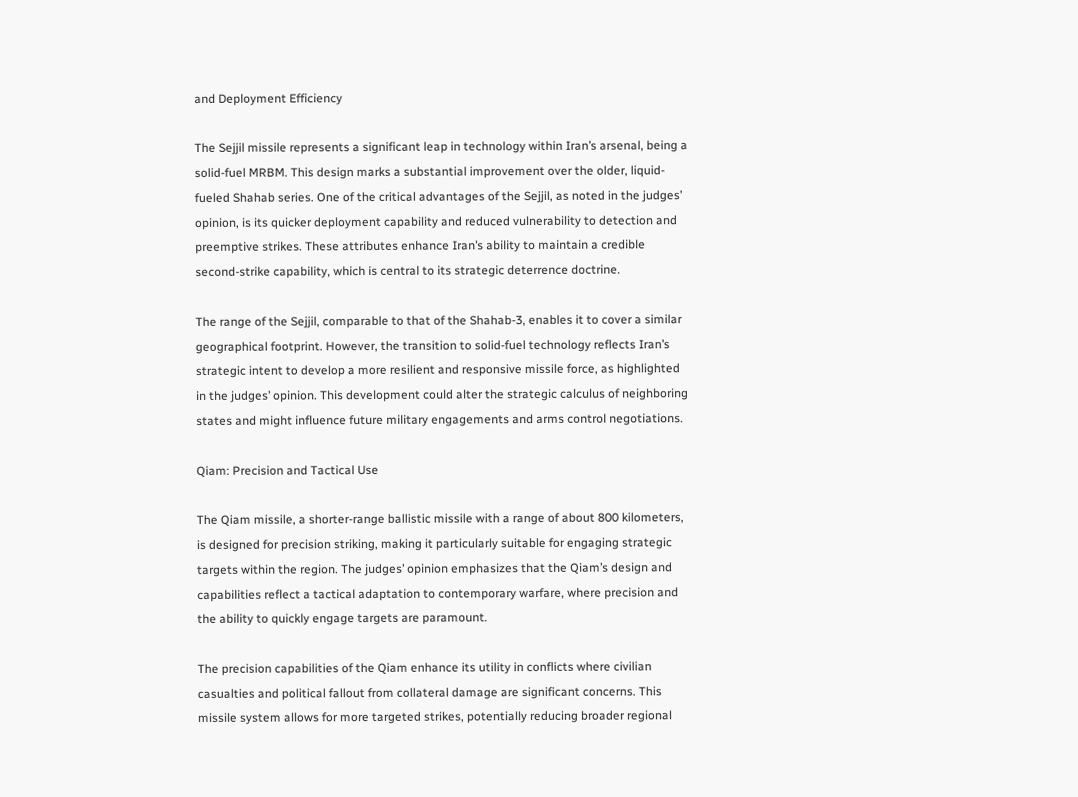and Deployment Efficiency

The Sejjil missile represents a significant leap in technology within Iran’s arsenal, being a solid-fuel MRBM. This design marks a substantial improvement over the older, liquid-fueled Shahab series. One of the critical advantages of the Sejjil, as noted in the judges’ opinion, is its quicker deployment capability and reduced vulnerability to detection and preemptive strikes. These attributes enhance Iran’s ability to maintain a credible second-strike capability, which is central to its strategic deterrence doctrine.

The range of the Sejjil, comparable to that of the Shahab-3, enables it to cover a similar geographical footprint. However, the transition to solid-fuel technology reflects Iran’s strategic intent to develop a more resilient and responsive missile force, as highlighted in the judges’ opinion. This development could alter the strategic calculus of neighboring states and might influence future military engagements and arms control negotiations.

Qiam: Precision and Tactical Use

The Qiam missile, a shorter-range ballistic missile with a range of about 800 kilometers, is designed for precision striking, making it particularly suitable for engaging strategic targets within the region. The judges’ opinion emphasizes that the Qiam’s design and capabilities reflect a tactical adaptation to contemporary warfare, where precision and the ability to quickly engage targets are paramount.

The precision capabilities of the Qiam enhance its utility in conflicts where civilian casualties and political fallout from collateral damage are significant concerns. This missile system allows for more targeted strikes, potentially reducing broader regional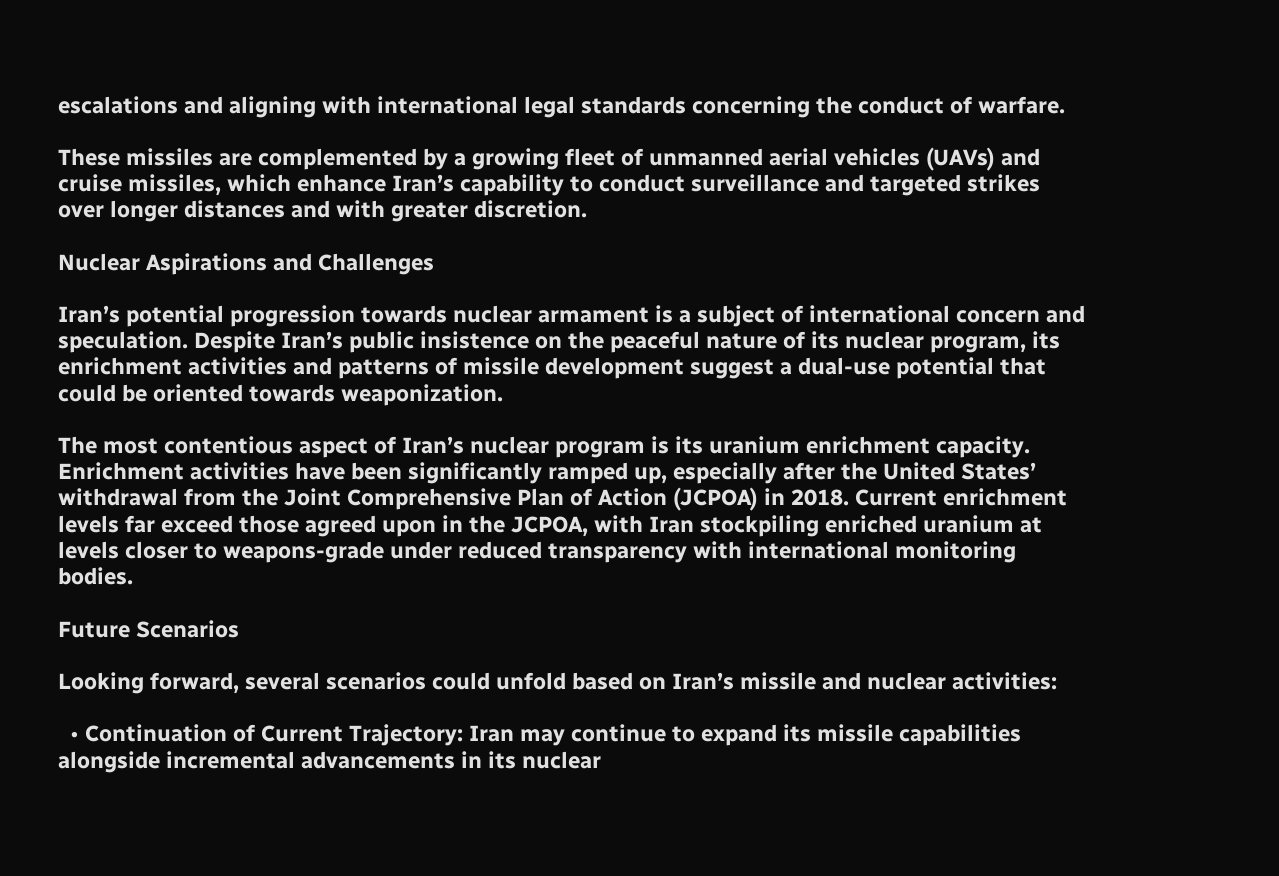escalations and aligning with international legal standards concerning the conduct of warfare.

These missiles are complemented by a growing fleet of unmanned aerial vehicles (UAVs) and cruise missiles, which enhance Iran’s capability to conduct surveillance and targeted strikes over longer distances and with greater discretion.

Nuclear Aspirations and Challenges

Iran’s potential progression towards nuclear armament is a subject of international concern and speculation. Despite Iran’s public insistence on the peaceful nature of its nuclear program, its enrichment activities and patterns of missile development suggest a dual-use potential that could be oriented towards weaponization.

The most contentious aspect of Iran’s nuclear program is its uranium enrichment capacity. Enrichment activities have been significantly ramped up, especially after the United States’ withdrawal from the Joint Comprehensive Plan of Action (JCPOA) in 2018. Current enrichment levels far exceed those agreed upon in the JCPOA, with Iran stockpiling enriched uranium at levels closer to weapons-grade under reduced transparency with international monitoring bodies.

Future Scenarios

Looking forward, several scenarios could unfold based on Iran’s missile and nuclear activities:

  • Continuation of Current Trajectory: Iran may continue to expand its missile capabilities alongside incremental advancements in its nuclear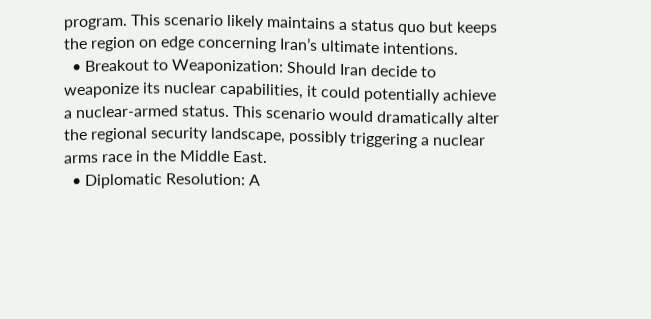program. This scenario likely maintains a status quo but keeps the region on edge concerning Iran’s ultimate intentions.
  • Breakout to Weaponization: Should Iran decide to weaponize its nuclear capabilities, it could potentially achieve a nuclear-armed status. This scenario would dramatically alter the regional security landscape, possibly triggering a nuclear arms race in the Middle East.
  • Diplomatic Resolution: A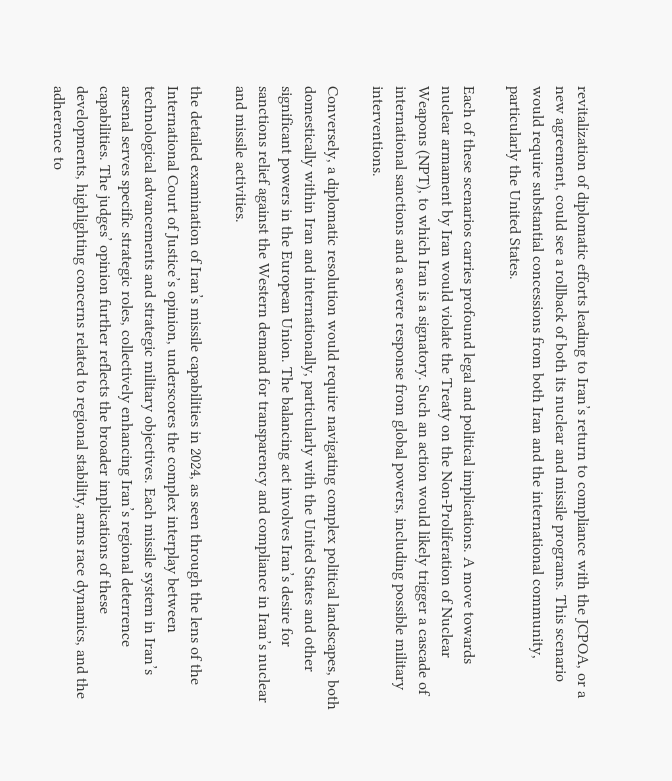revitalization of diplomatic efforts leading to Iran’s return to compliance with the JCPOA, or a new agreement, could see a rollback of both its nuclear and missile programs. This scenario would require substantial concessions from both Iran and the international community, particularly the United States.

Each of these scenarios carries profound legal and political implications. A move towards nuclear armament by Iran would violate the Treaty on the Non-Proliferation of Nuclear Weapons (NPT), to which Iran is a signatory. Such an action would likely trigger a cascade of international sanctions and a severe response from global powers, including possible military interventions.

Conversely, a diplomatic resolution would require navigating complex political landscapes, both domestically within Iran and internationally, particularly with the United States and other significant powers in the European Union. The balancing act involves Iran’s desire for sanctions relief against the Western demand for transparency and compliance in Iran’s nuclear and missile activities.

the detailed examination of Iran’s missile capabilities in 2024, as seen through the lens of the International Court of Justice’s opinion, underscores the complex interplay between technological advancements and strategic military objectives. Each missile system in Iran’s arsenal serves specific strategic roles, collectively enhancing Iran’s regional deterrence capabilities. The judges’ opinion further reflects the broader implications of these developments, highlighting concerns related to regional stability, arms race dynamics, and the adherence to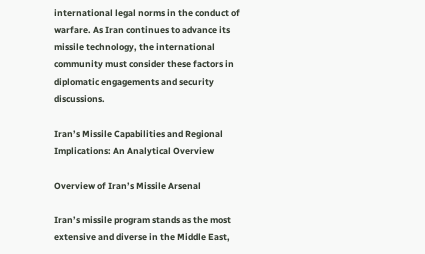international legal norms in the conduct of warfare. As Iran continues to advance its missile technology, the international community must consider these factors in diplomatic engagements and security discussions.

Iran’s Missile Capabilities and Regional Implications: An Analytical Overview

Overview of Iran’s Missile Arsenal

Iran’s missile program stands as the most extensive and diverse in the Middle East,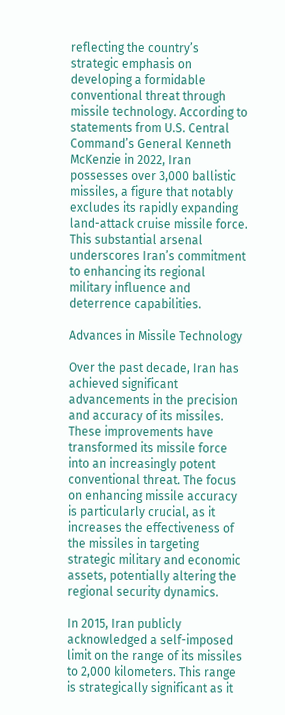reflecting the country’s strategic emphasis on developing a formidable conventional threat through missile technology. According to statements from U.S. Central Command’s General Kenneth McKenzie in 2022, Iran possesses over 3,000 ballistic missiles, a figure that notably excludes its rapidly expanding land-attack cruise missile force. This substantial arsenal underscores Iran’s commitment to enhancing its regional military influence and deterrence capabilities.

Advances in Missile Technology

Over the past decade, Iran has achieved significant advancements in the precision and accuracy of its missiles. These improvements have transformed its missile force into an increasingly potent conventional threat. The focus on enhancing missile accuracy is particularly crucial, as it increases the effectiveness of the missiles in targeting strategic military and economic assets, potentially altering the regional security dynamics.

In 2015, Iran publicly acknowledged a self-imposed limit on the range of its missiles to 2,000 kilometers. This range is strategically significant as it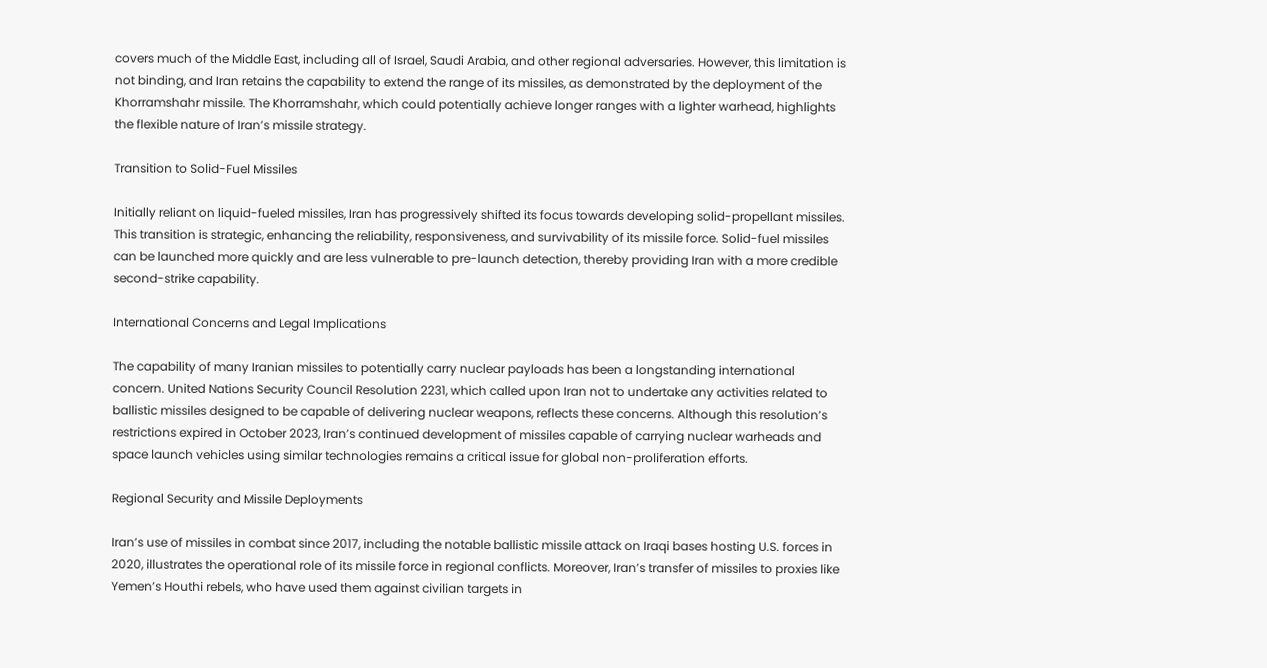covers much of the Middle East, including all of Israel, Saudi Arabia, and other regional adversaries. However, this limitation is not binding, and Iran retains the capability to extend the range of its missiles, as demonstrated by the deployment of the Khorramshahr missile. The Khorramshahr, which could potentially achieve longer ranges with a lighter warhead, highlights the flexible nature of Iran’s missile strategy.

Transition to Solid-Fuel Missiles

Initially reliant on liquid-fueled missiles, Iran has progressively shifted its focus towards developing solid-propellant missiles. This transition is strategic, enhancing the reliability, responsiveness, and survivability of its missile force. Solid-fuel missiles can be launched more quickly and are less vulnerable to pre-launch detection, thereby providing Iran with a more credible second-strike capability.

International Concerns and Legal Implications

The capability of many Iranian missiles to potentially carry nuclear payloads has been a longstanding international concern. United Nations Security Council Resolution 2231, which called upon Iran not to undertake any activities related to ballistic missiles designed to be capable of delivering nuclear weapons, reflects these concerns. Although this resolution’s restrictions expired in October 2023, Iran’s continued development of missiles capable of carrying nuclear warheads and space launch vehicles using similar technologies remains a critical issue for global non-proliferation efforts.

Regional Security and Missile Deployments

Iran’s use of missiles in combat since 2017, including the notable ballistic missile attack on Iraqi bases hosting U.S. forces in 2020, illustrates the operational role of its missile force in regional conflicts. Moreover, Iran’s transfer of missiles to proxies like Yemen’s Houthi rebels, who have used them against civilian targets in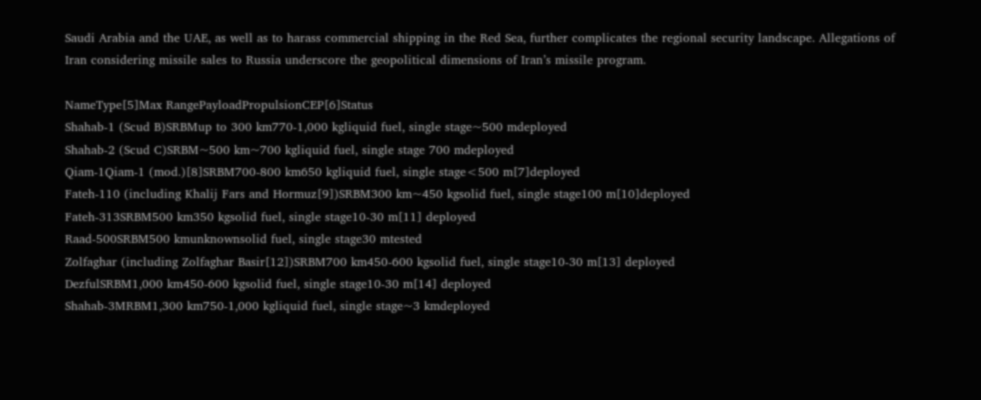Saudi Arabia and the UAE, as well as to harass commercial shipping in the Red Sea, further complicates the regional security landscape. Allegations of Iran considering missile sales to Russia underscore the geopolitical dimensions of Iran’s missile program.

NameType[5]Max RangePayloadPropulsionCEP[6]Status
Shahab-1 (Scud B)SRBMup to 300 km770-1,000 kgliquid fuel, single stage~500 mdeployed
Shahab-2 (Scud C)SRBM~500 km~700 kgliquid fuel, single stage 700 mdeployed
Qiam-1Qiam-1 (mod.)[8]SRBM700-800 km650 kgliquid fuel, single stage<500 m[7]deployed
Fateh-110 (including Khalij Fars and Hormuz[9])SRBM300 km~450 kgsolid fuel, single stage100 m[10]deployed
Fateh-313SRBM500 km350 kgsolid fuel, single stage10-30 m[11] deployed
Raad-500SRBM500 kmunknownsolid fuel, single stage30 mtested
Zolfaghar (including Zolfaghar Basir[12])SRBM700 km450-600 kgsolid fuel, single stage10-30 m[13] deployed
DezfulSRBM1,000 km450-600 kgsolid fuel, single stage10-30 m[14] deployed
Shahab-3MRBM1,300 km750-1,000 kgliquid fuel, single stage~3 kmdeployed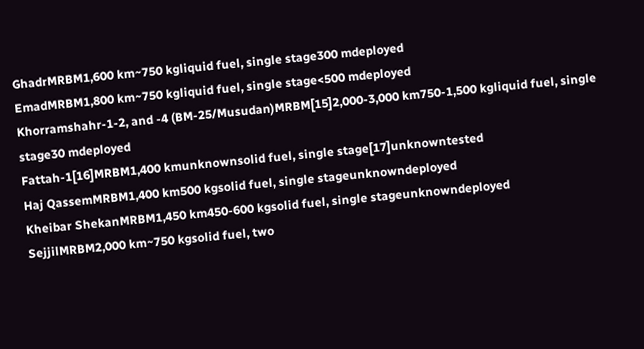GhadrMRBM1,600 km~750 kgliquid fuel, single stage300 mdeployed
EmadMRBM1,800 km~750 kgliquid fuel, single stage<500 mdeployed
Khorramshahr-1-2, and -4 (BM-25/Musudan)MRBM[15]2,000-3,000 km750-1,500 kgliquid fuel, single stage30 mdeployed
Fattah-1[16]MRBM1,400 kmunknownsolid fuel, single stage[17]unknowntested
Haj QassemMRBM1,400 km500 kgsolid fuel, single stageunknowndeployed
Kheibar ShekanMRBM1,450 km450-600 kgsolid fuel, single stageunknowndeployed
SejjilMRBM2,000 km~750 kgsolid fuel, two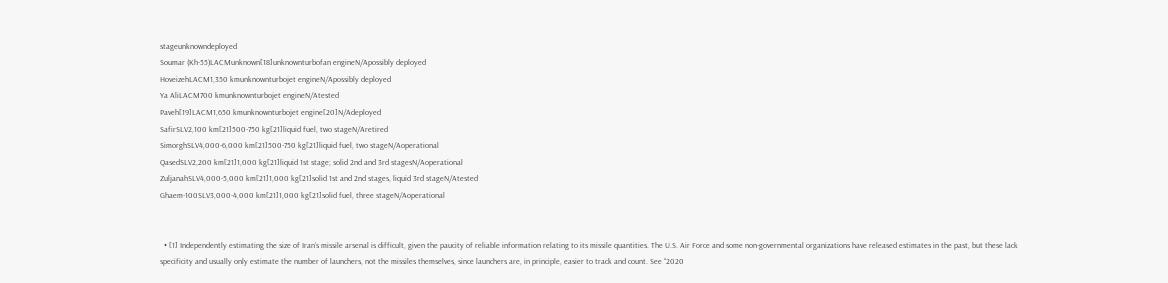stageunknowndeployed
Soumar (Kh-55)LACMunknown[18]unknownturbofan engineN/Apossibly deployed
HoveizehLACM1,350 kmunknownturbojet engineN/Apossibly deployed
Ya AliLACM700 kmunknownturbojet engineN/Atested
Paveh[19]LACM1,650 kmunknownturbojet engine[20]N/Adeployed
SafirSLV2,100 km[21]500-750 kg[21]liquid fuel, two stageN/Aretired
SimorghSLV4,000-6,000 km[21]500-750 kg[21]liquid fuel, two stageN/Aoperational
QasedSLV2,200 km[21]1,000 kg[21]liquid 1st stage; solid 2nd and 3rd stagesN/Aoperational
ZuljanahSLV4,000-5,000 km[21]1,000 kg[21]solid 1st and 2nd stages, liquid 3rd stageN/Atested
Ghaem-100SLV3,000-4,000 km[21]1,000 kg[21]solid fuel, three stageN/Aoperational


  • [1] Independently estimating the size of Iran’s missile arsenal is difficult, given the paucity of reliable information relating to its missile quantities. The U.S. Air Force and some non-governmental organizations have released estimates in the past, but these lack specificity and usually only estimate the number of launchers, not the missiles themselves, since launchers are, in principle, easier to track and count. See “2020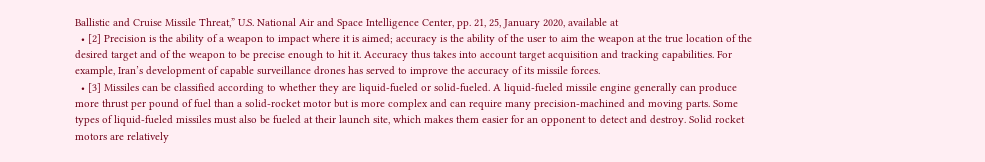Ballistic and Cruise Missile Threat,” U.S. National Air and Space Intelligence Center, pp. 21, 25, January 2020, available at
  • [2] Precision is the ability of a weapon to impact where it is aimed; accuracy is the ability of the user to aim the weapon at the true location of the desired target and of the weapon to be precise enough to hit it. Accuracy thus takes into account target acquisition and tracking capabilities. For example, Iran’s development of capable surveillance drones has served to improve the accuracy of its missile forces.
  • [3] Missiles can be classified according to whether they are liquid-fueled or solid-fueled. A liquid-fueled missile engine generally can produce more thrust per pound of fuel than a solid-rocket motor but is more complex and can require many precision-machined and moving parts. Some types of liquid-fueled missiles must also be fueled at their launch site, which makes them easier for an opponent to detect and destroy. Solid rocket motors are relatively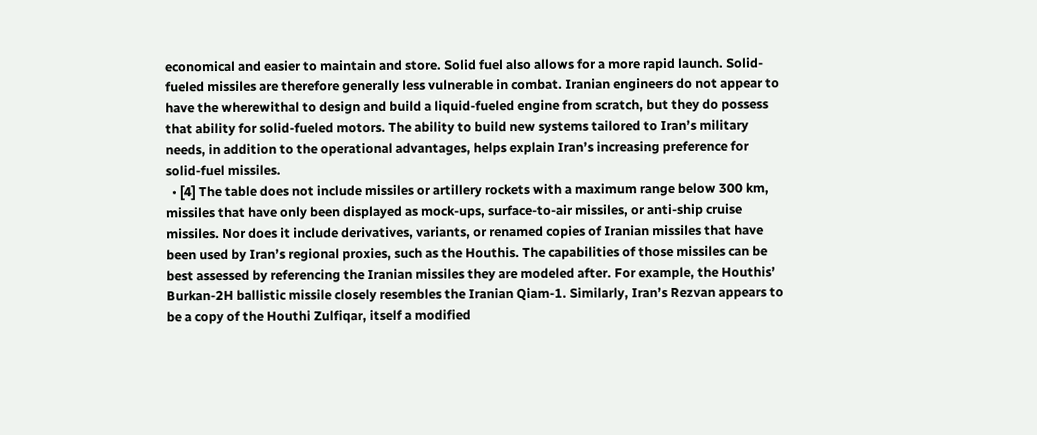economical and easier to maintain and store. Solid fuel also allows for a more rapid launch. Solid-fueled missiles are therefore generally less vulnerable in combat. Iranian engineers do not appear to have the wherewithal to design and build a liquid-fueled engine from scratch, but they do possess that ability for solid-fueled motors. The ability to build new systems tailored to Iran’s military needs, in addition to the operational advantages, helps explain Iran’s increasing preference for solid-fuel missiles.
  • [4] The table does not include missiles or artillery rockets with a maximum range below 300 km, missiles that have only been displayed as mock-ups, surface-to-air missiles, or anti-ship cruise missiles. Nor does it include derivatives, variants, or renamed copies of Iranian missiles that have been used by Iran’s regional proxies, such as the Houthis. The capabilities of those missiles can be best assessed by referencing the Iranian missiles they are modeled after. For example, the Houthis’ Burkan-2H ballistic missile closely resembles the Iranian Qiam-1. Similarly, Iran’s Rezvan appears to be a copy of the Houthi Zulfiqar, itself a modified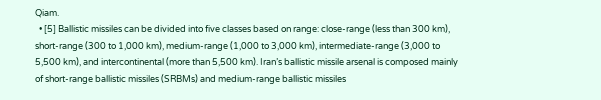Qiam.
  • [5] Ballistic missiles can be divided into five classes based on range: close-range (less than 300 km), short-range (300 to 1,000 km), medium-range (1,000 to 3,000 km), intermediate-range (3,000 to 5,500 km), and intercontinental (more than 5,500 km). Iran’s ballistic missile arsenal is composed mainly of short-range ballistic missiles (SRBMs) and medium-range ballistic missiles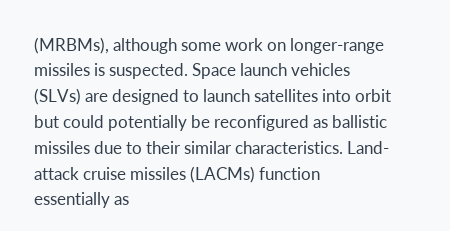(MRBMs), although some work on longer-range missiles is suspected. Space launch vehicles (SLVs) are designed to launch satellites into orbit but could potentially be reconfigured as ballistic missiles due to their similar characteristics. Land-attack cruise missiles (LACMs) function essentially as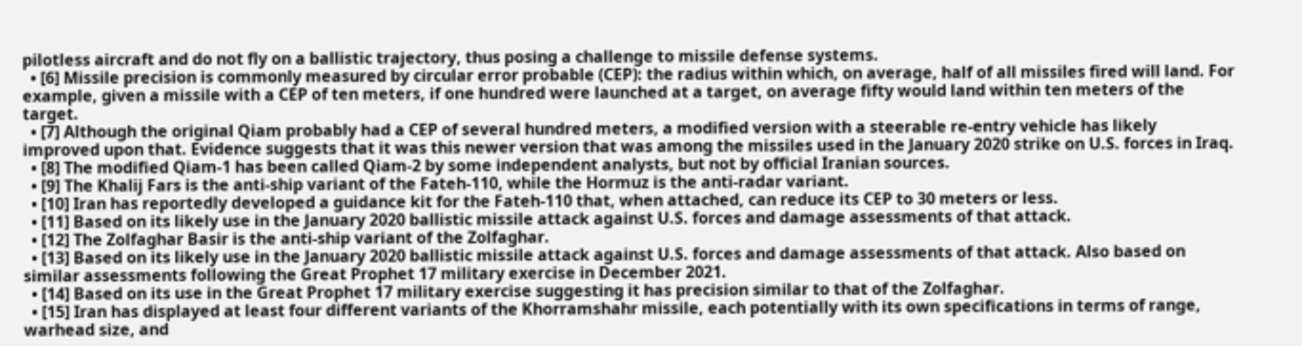pilotless aircraft and do not fly on a ballistic trajectory, thus posing a challenge to missile defense systems.
  • [6] Missile precision is commonly measured by circular error probable (CEP): the radius within which, on average, half of all missiles fired will land. For example, given a missile with a CEP of ten meters, if one hundred were launched at a target, on average fifty would land within ten meters of the target.
  • [7] Although the original Qiam probably had a CEP of several hundred meters, a modified version with a steerable re-entry vehicle has likely improved upon that. Evidence suggests that it was this newer version that was among the missiles used in the January 2020 strike on U.S. forces in Iraq.
  • [8] The modified Qiam-1 has been called Qiam-2 by some independent analysts, but not by official Iranian sources.
  • [9] The Khalij Fars is the anti-ship variant of the Fateh-110, while the Hormuz is the anti-radar variant.
  • [10] Iran has reportedly developed a guidance kit for the Fateh-110 that, when attached, can reduce its CEP to 30 meters or less.
  • [11] Based on its likely use in the January 2020 ballistic missile attack against U.S. forces and damage assessments of that attack.
  • [12] The Zolfaghar Basir is the anti-ship variant of the Zolfaghar.
  • [13] Based on its likely use in the January 2020 ballistic missile attack against U.S. forces and damage assessments of that attack. Also based on similar assessments following the Great Prophet 17 military exercise in December 2021.
  • [14] Based on its use in the Great Prophet 17 military exercise suggesting it has precision similar to that of the Zolfaghar.
  • [15] Iran has displayed at least four different variants of the Khorramshahr missile, each potentially with its own specifications in terms of range, warhead size, and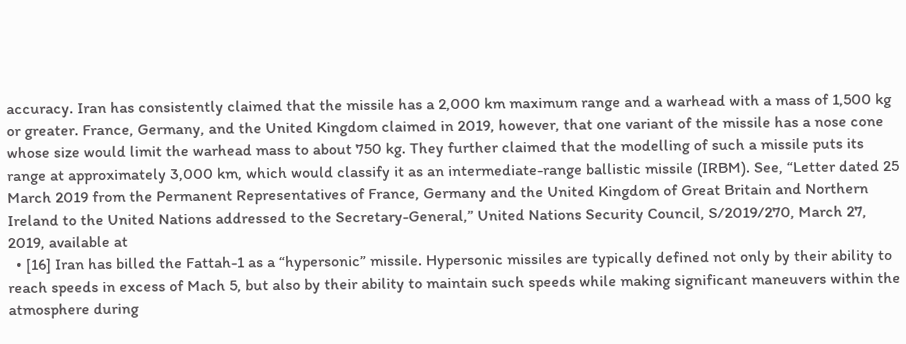accuracy. Iran has consistently claimed that the missile has a 2,000 km maximum range and a warhead with a mass of 1,500 kg or greater. France, Germany, and the United Kingdom claimed in 2019, however, that one variant of the missile has a nose cone whose size would limit the warhead mass to about 750 kg. They further claimed that the modelling of such a missile puts its range at approximately 3,000 km, which would classify it as an intermediate-range ballistic missile (IRBM). See, “Letter dated 25 March 2019 from the Permanent Representatives of France, Germany and the United Kingdom of Great Britain and Northern Ireland to the United Nations addressed to the Secretary-General,” United Nations Security Council, S/2019/270, March 27, 2019, available at
  • [16] Iran has billed the Fattah-1 as a “hypersonic” missile. Hypersonic missiles are typically defined not only by their ability to reach speeds in excess of Mach 5, but also by their ability to maintain such speeds while making significant maneuvers within the atmosphere during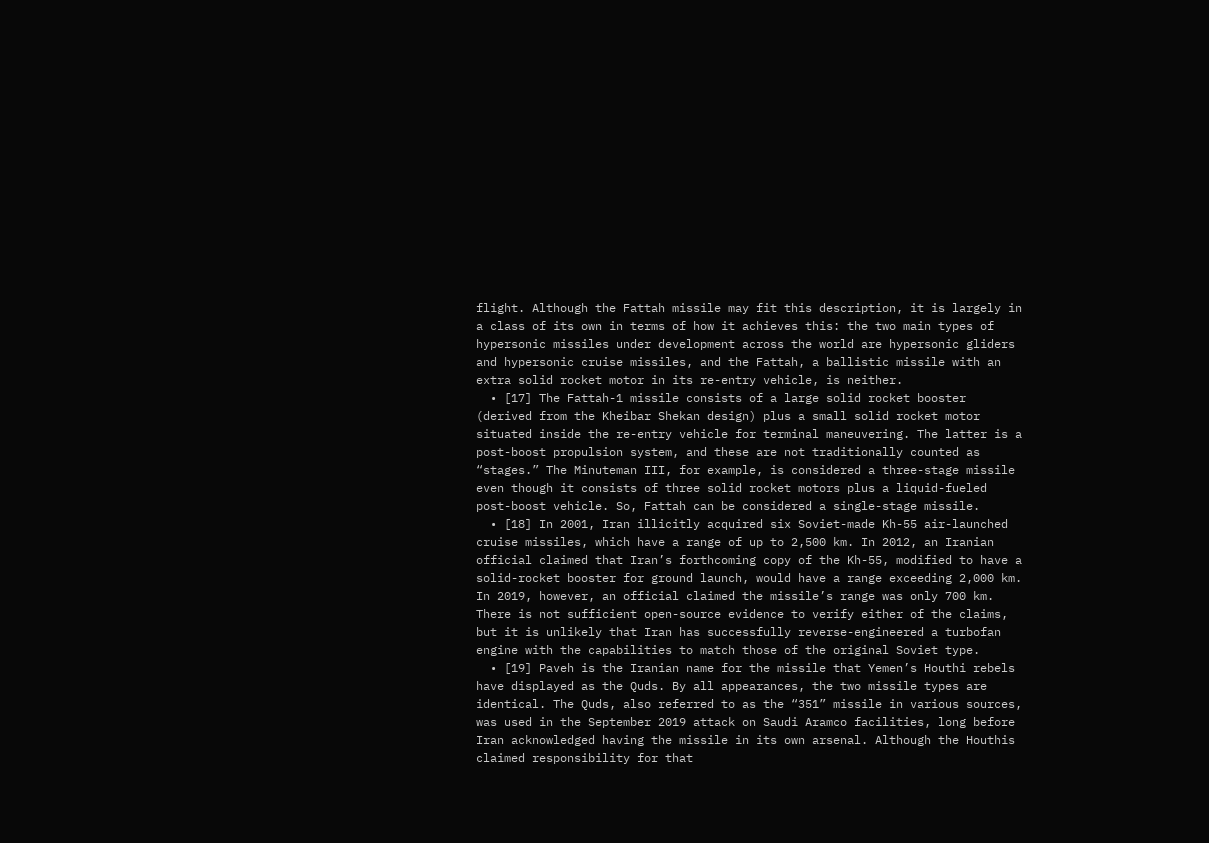flight. Although the Fattah missile may fit this description, it is largely in a class of its own in terms of how it achieves this: the two main types of hypersonic missiles under development across the world are hypersonic gliders and hypersonic cruise missiles, and the Fattah, a ballistic missile with an extra solid rocket motor in its re-entry vehicle, is neither.
  • [17] The Fattah-1 missile consists of a large solid rocket booster (derived from the Kheibar Shekan design) plus a small solid rocket motor situated inside the re-entry vehicle for terminal maneuvering. The latter is a post-boost propulsion system, and these are not traditionally counted as “stages.” The Minuteman III, for example, is considered a three-stage missile even though it consists of three solid rocket motors plus a liquid-fueled post-boost vehicle. So, Fattah can be considered a single-stage missile.
  • [18] In 2001, Iran illicitly acquired six Soviet-made Kh-55 air-launched cruise missiles, which have a range of up to 2,500 km. In 2012, an Iranian official claimed that Iran’s forthcoming copy of the Kh-55, modified to have a solid-rocket booster for ground launch, would have a range exceeding 2,000 km. In 2019, however, an official claimed the missile’s range was only 700 km. There is not sufficient open-source evidence to verify either of the claims, but it is unlikely that Iran has successfully reverse-engineered a turbofan engine with the capabilities to match those of the original Soviet type.
  • [19] Paveh is the Iranian name for the missile that Yemen’s Houthi rebels have displayed as the Quds. By all appearances, the two missile types are identical. The Quds, also referred to as the “351” missile in various sources, was used in the September 2019 attack on Saudi Aramco facilities, long before Iran acknowledged having the missile in its own arsenal. Although the Houthis claimed responsibility for that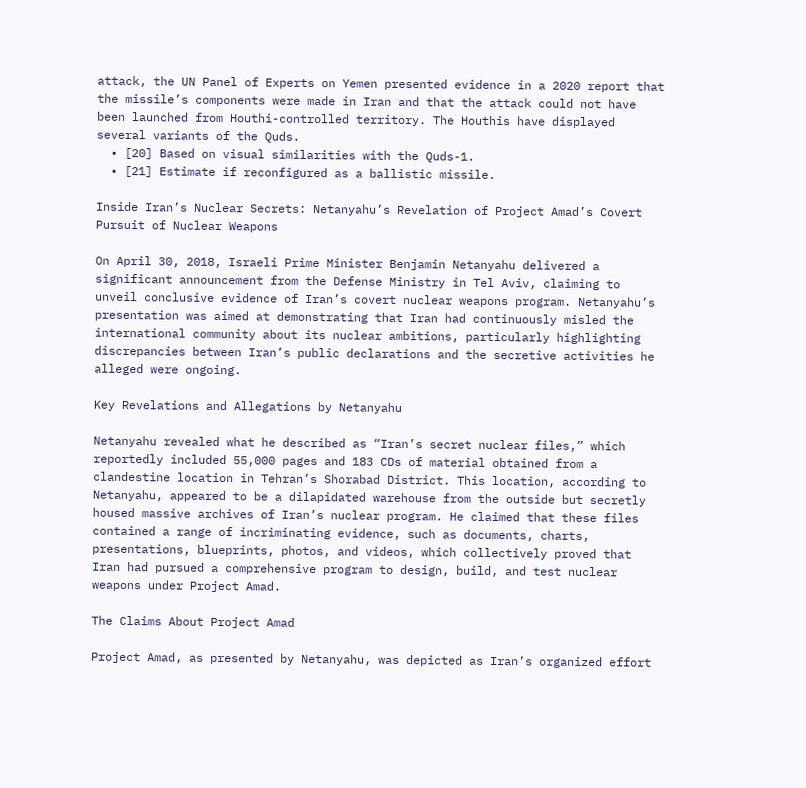attack, the UN Panel of Experts on Yemen presented evidence in a 2020 report that the missile’s components were made in Iran and that the attack could not have been launched from Houthi-controlled territory. The Houthis have displayed  several variants of the Quds.
  • [20] Based on visual similarities with the Quds-1.
  • [21] Estimate if reconfigured as a ballistic missile.

Inside Iran’s Nuclear Secrets: Netanyahu’s Revelation of Project Amad’s Covert Pursuit of Nuclear Weapons

On April 30, 2018, Israeli Prime Minister Benjamin Netanyahu delivered a significant announcement from the Defense Ministry in Tel Aviv, claiming to unveil conclusive evidence of Iran’s covert nuclear weapons program. Netanyahu’s presentation was aimed at demonstrating that Iran had continuously misled the international community about its nuclear ambitions, particularly highlighting discrepancies between Iran’s public declarations and the secretive activities he alleged were ongoing.

Key Revelations and Allegations by Netanyahu

Netanyahu revealed what he described as “Iran’s secret nuclear files,” which reportedly included 55,000 pages and 183 CDs of material obtained from a clandestine location in Tehran’s Shorabad District. This location, according to Netanyahu, appeared to be a dilapidated warehouse from the outside but secretly housed massive archives of Iran’s nuclear program. He claimed that these files contained a range of incriminating evidence, such as documents, charts, presentations, blueprints, photos, and videos, which collectively proved that Iran had pursued a comprehensive program to design, build, and test nuclear weapons under Project Amad.

The Claims About Project Amad

Project Amad, as presented by Netanyahu, was depicted as Iran’s organized effort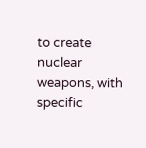to create nuclear weapons, with specific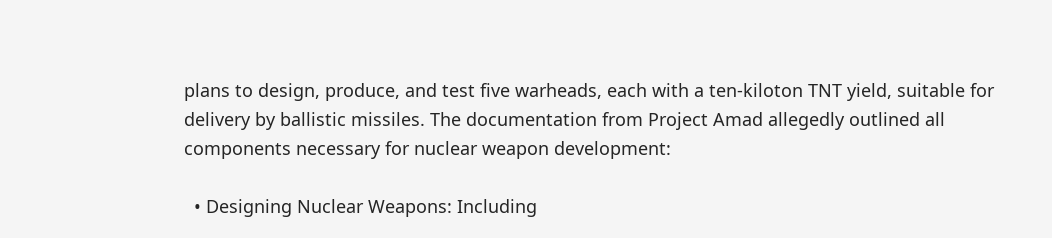plans to design, produce, and test five warheads, each with a ten-kiloton TNT yield, suitable for delivery by ballistic missiles. The documentation from Project Amad allegedly outlined all components necessary for nuclear weapon development:

  • Designing Nuclear Weapons: Including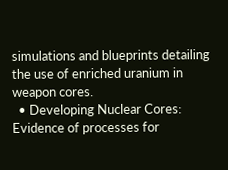simulations and blueprints detailing the use of enriched uranium in weapon cores.
  • Developing Nuclear Cores: Evidence of processes for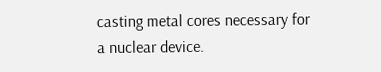casting metal cores necessary for a nuclear device.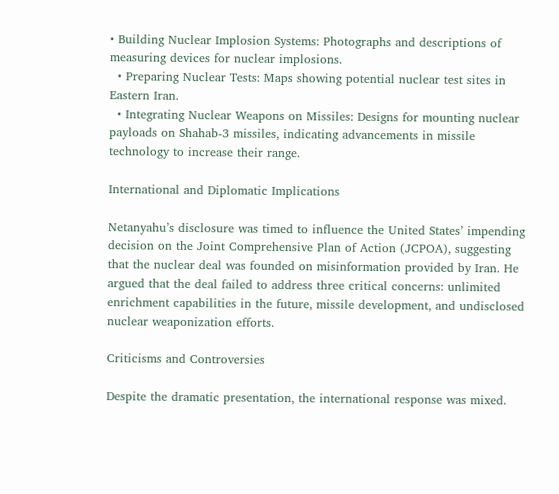• Building Nuclear Implosion Systems: Photographs and descriptions of measuring devices for nuclear implosions.
  • Preparing Nuclear Tests: Maps showing potential nuclear test sites in Eastern Iran.
  • Integrating Nuclear Weapons on Missiles: Designs for mounting nuclear payloads on Shahab-3 missiles, indicating advancements in missile technology to increase their range.

International and Diplomatic Implications

Netanyahu’s disclosure was timed to influence the United States’ impending decision on the Joint Comprehensive Plan of Action (JCPOA), suggesting that the nuclear deal was founded on misinformation provided by Iran. He argued that the deal failed to address three critical concerns: unlimited enrichment capabilities in the future, missile development, and undisclosed nuclear weaponization efforts.

Criticisms and Controversies

Despite the dramatic presentation, the international response was mixed.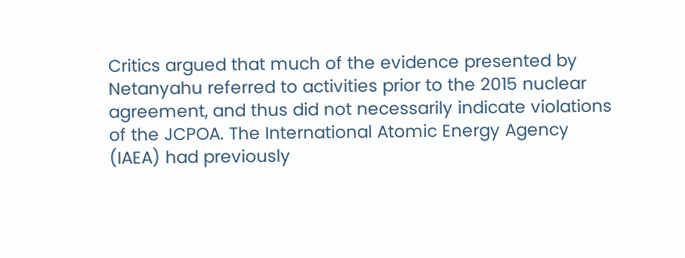Critics argued that much of the evidence presented by Netanyahu referred to activities prior to the 2015 nuclear agreement, and thus did not necessarily indicate violations of the JCPOA. The International Atomic Energy Agency (IAEA) had previously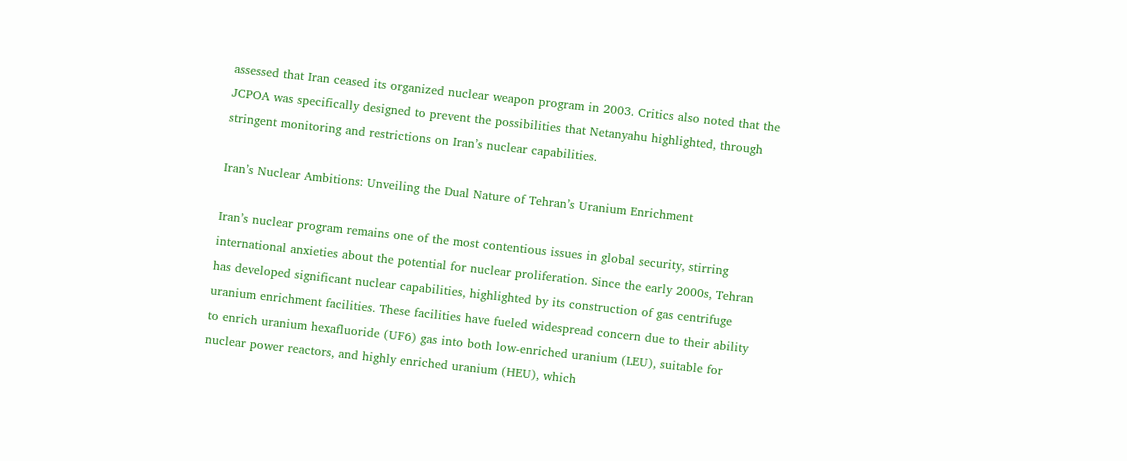assessed that Iran ceased its organized nuclear weapon program in 2003. Critics also noted that the JCPOA was specifically designed to prevent the possibilities that Netanyahu highlighted, through stringent monitoring and restrictions on Iran’s nuclear capabilities.

Iran’s Nuclear Ambitions: Unveiling the Dual Nature of Tehran’s Uranium Enrichment

Iran’s nuclear program remains one of the most contentious issues in global security, stirring international anxieties about the potential for nuclear proliferation. Since the early 2000s, Tehran has developed significant nuclear capabilities, highlighted by its construction of gas centrifuge uranium enrichment facilities. These facilities have fueled widespread concern due to their ability to enrich uranium hexafluoride (UF6) gas into both low-enriched uranium (LEU), suitable for nuclear power reactors, and highly enriched uranium (HEU), which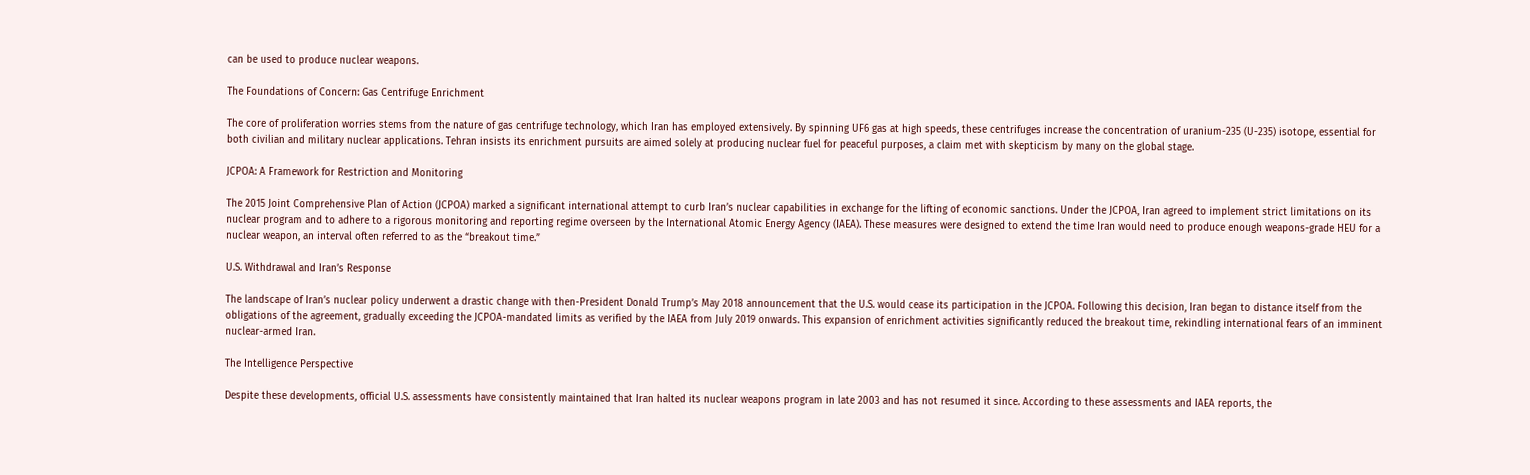can be used to produce nuclear weapons.

The Foundations of Concern: Gas Centrifuge Enrichment

The core of proliferation worries stems from the nature of gas centrifuge technology, which Iran has employed extensively. By spinning UF6 gas at high speeds, these centrifuges increase the concentration of uranium-235 (U-235) isotope, essential for both civilian and military nuclear applications. Tehran insists its enrichment pursuits are aimed solely at producing nuclear fuel for peaceful purposes, a claim met with skepticism by many on the global stage.

JCPOA: A Framework for Restriction and Monitoring

The 2015 Joint Comprehensive Plan of Action (JCPOA) marked a significant international attempt to curb Iran’s nuclear capabilities in exchange for the lifting of economic sanctions. Under the JCPOA, Iran agreed to implement strict limitations on its nuclear program and to adhere to a rigorous monitoring and reporting regime overseen by the International Atomic Energy Agency (IAEA). These measures were designed to extend the time Iran would need to produce enough weapons-grade HEU for a nuclear weapon, an interval often referred to as the “breakout time.”

U.S. Withdrawal and Iran’s Response

The landscape of Iran’s nuclear policy underwent a drastic change with then-President Donald Trump’s May 2018 announcement that the U.S. would cease its participation in the JCPOA. Following this decision, Iran began to distance itself from the obligations of the agreement, gradually exceeding the JCPOA-mandated limits as verified by the IAEA from July 2019 onwards. This expansion of enrichment activities significantly reduced the breakout time, rekindling international fears of an imminent nuclear-armed Iran.

The Intelligence Perspective

Despite these developments, official U.S. assessments have consistently maintained that Iran halted its nuclear weapons program in late 2003 and has not resumed it since. According to these assessments and IAEA reports, the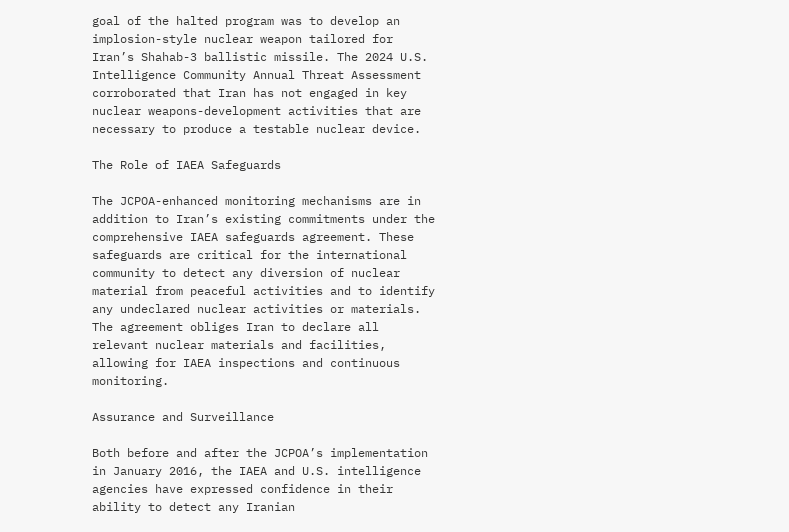goal of the halted program was to develop an implosion-style nuclear weapon tailored for Iran’s Shahab-3 ballistic missile. The 2024 U.S. Intelligence Community Annual Threat Assessment corroborated that Iran has not engaged in key nuclear weapons-development activities that are necessary to produce a testable nuclear device.

The Role of IAEA Safeguards

The JCPOA-enhanced monitoring mechanisms are in addition to Iran’s existing commitments under the comprehensive IAEA safeguards agreement. These safeguards are critical for the international community to detect any diversion of nuclear material from peaceful activities and to identify any undeclared nuclear activities or materials. The agreement obliges Iran to declare all relevant nuclear materials and facilities, allowing for IAEA inspections and continuous monitoring.

Assurance and Surveillance

Both before and after the JCPOA’s implementation in January 2016, the IAEA and U.S. intelligence agencies have expressed confidence in their ability to detect any Iranian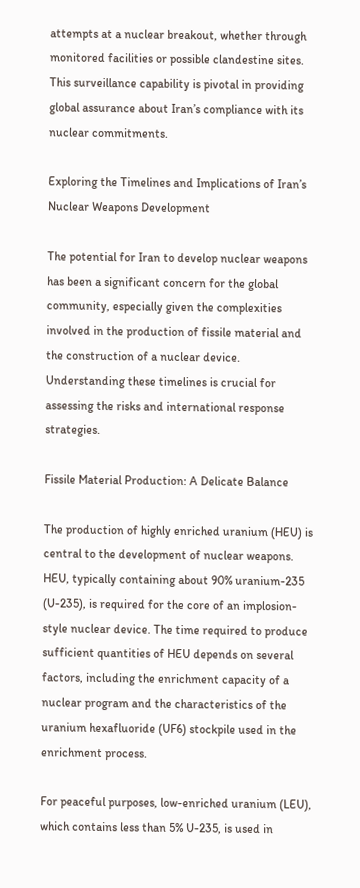attempts at a nuclear breakout, whether through monitored facilities or possible clandestine sites. This surveillance capability is pivotal in providing global assurance about Iran’s compliance with its nuclear commitments.

Exploring the Timelines and Implications of Iran’s Nuclear Weapons Development

The potential for Iran to develop nuclear weapons has been a significant concern for the global community, especially given the complexities involved in the production of fissile material and the construction of a nuclear device. Understanding these timelines is crucial for assessing the risks and international response strategies.

Fissile Material Production: A Delicate Balance

The production of highly enriched uranium (HEU) is central to the development of nuclear weapons. HEU, typically containing about 90% uranium-235 (U-235), is required for the core of an implosion-style nuclear device. The time required to produce sufficient quantities of HEU depends on several factors, including the enrichment capacity of a nuclear program and the characteristics of the uranium hexafluoride (UF6) stockpile used in the enrichment process.

For peaceful purposes, low-enriched uranium (LEU), which contains less than 5% U-235, is used in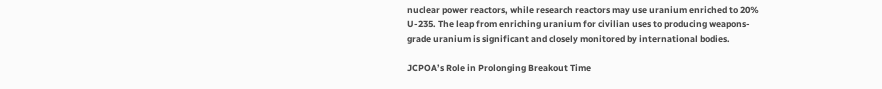nuclear power reactors, while research reactors may use uranium enriched to 20% U-235. The leap from enriching uranium for civilian uses to producing weapons-grade uranium is significant and closely monitored by international bodies.

JCPOA’s Role in Prolonging Breakout Time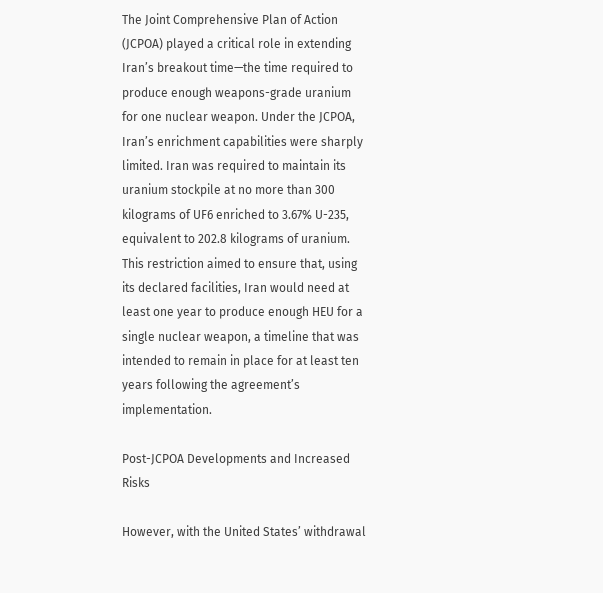The Joint Comprehensive Plan of Action (JCPOA) played a critical role in extending Iran’s breakout time—the time required to produce enough weapons-grade uranium for one nuclear weapon. Under the JCPOA, Iran’s enrichment capabilities were sharply limited. Iran was required to maintain its uranium stockpile at no more than 300 kilograms of UF6 enriched to 3.67% U-235, equivalent to 202.8 kilograms of uranium. This restriction aimed to ensure that, using its declared facilities, Iran would need at least one year to produce enough HEU for a single nuclear weapon, a timeline that was intended to remain in place for at least ten years following the agreement’s implementation.

Post-JCPOA Developments and Increased Risks

However, with the United States’ withdrawal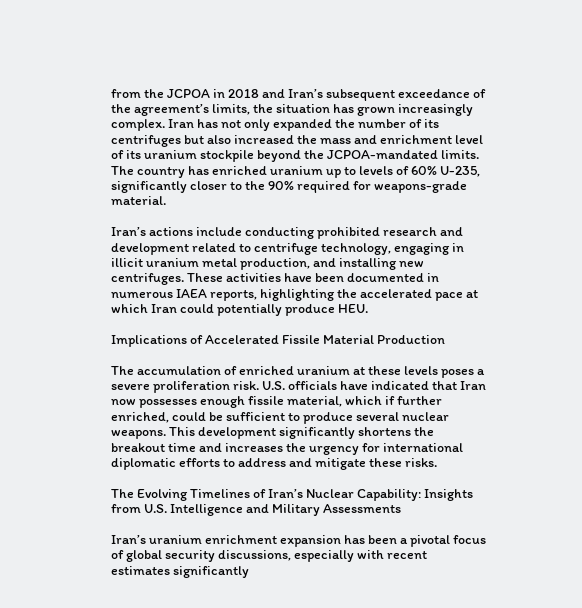from the JCPOA in 2018 and Iran’s subsequent exceedance of the agreement’s limits, the situation has grown increasingly complex. Iran has not only expanded the number of its centrifuges but also increased the mass and enrichment level of its uranium stockpile beyond the JCPOA-mandated limits. The country has enriched uranium up to levels of 60% U-235, significantly closer to the 90% required for weapons-grade material.

Iran’s actions include conducting prohibited research and development related to centrifuge technology, engaging in illicit uranium metal production, and installing new centrifuges. These activities have been documented in numerous IAEA reports, highlighting the accelerated pace at which Iran could potentially produce HEU.

Implications of Accelerated Fissile Material Production

The accumulation of enriched uranium at these levels poses a severe proliferation risk. U.S. officials have indicated that Iran now possesses enough fissile material, which if further enriched, could be sufficient to produce several nuclear weapons. This development significantly shortens the breakout time and increases the urgency for international diplomatic efforts to address and mitigate these risks.

The Evolving Timelines of Iran’s Nuclear Capability: Insights from U.S. Intelligence and Military Assessments

Iran’s uranium enrichment expansion has been a pivotal focus of global security discussions, especially with recent estimates significantly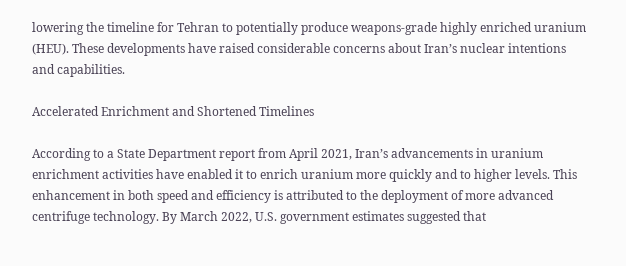lowering the timeline for Tehran to potentially produce weapons-grade highly enriched uranium (HEU). These developments have raised considerable concerns about Iran’s nuclear intentions and capabilities.

Accelerated Enrichment and Shortened Timelines

According to a State Department report from April 2021, Iran’s advancements in uranium enrichment activities have enabled it to enrich uranium more quickly and to higher levels. This enhancement in both speed and efficiency is attributed to the deployment of more advanced centrifuge technology. By March 2022, U.S. government estimates suggested that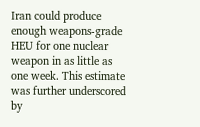Iran could produce enough weapons-grade HEU for one nuclear weapon in as little as one week. This estimate was further underscored by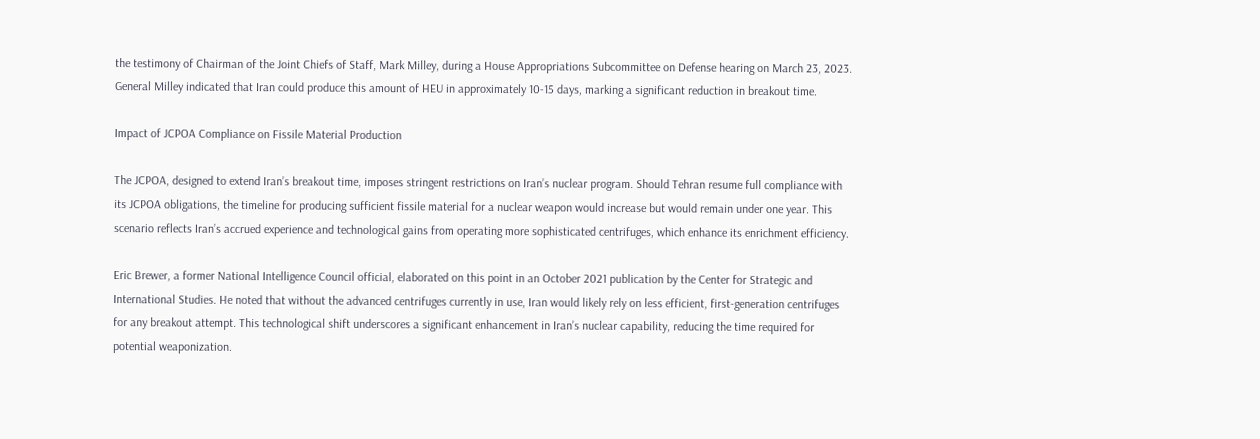the testimony of Chairman of the Joint Chiefs of Staff, Mark Milley, during a House Appropriations Subcommittee on Defense hearing on March 23, 2023. General Milley indicated that Iran could produce this amount of HEU in approximately 10-15 days, marking a significant reduction in breakout time.

Impact of JCPOA Compliance on Fissile Material Production

The JCPOA, designed to extend Iran’s breakout time, imposes stringent restrictions on Iran’s nuclear program. Should Tehran resume full compliance with its JCPOA obligations, the timeline for producing sufficient fissile material for a nuclear weapon would increase but would remain under one year. This scenario reflects Iran’s accrued experience and technological gains from operating more sophisticated centrifuges, which enhance its enrichment efficiency.

Eric Brewer, a former National Intelligence Council official, elaborated on this point in an October 2021 publication by the Center for Strategic and International Studies. He noted that without the advanced centrifuges currently in use, Iran would likely rely on less efficient, first-generation centrifuges for any breakout attempt. This technological shift underscores a significant enhancement in Iran’s nuclear capability, reducing the time required for potential weaponization.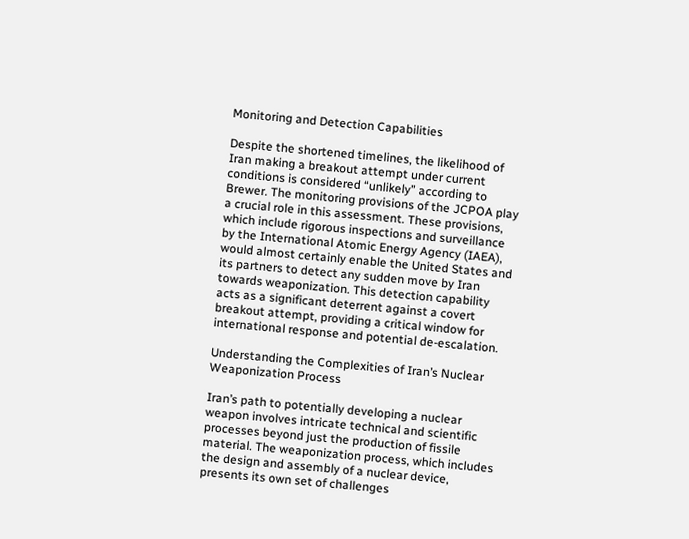Monitoring and Detection Capabilities

Despite the shortened timelines, the likelihood of Iran making a breakout attempt under current conditions is considered “unlikely” according to Brewer. The monitoring provisions of the JCPOA play a crucial role in this assessment. These provisions, which include rigorous inspections and surveillance by the International Atomic Energy Agency (IAEA), would almost certainly enable the United States and its partners to detect any sudden move by Iran towards weaponization. This detection capability acts as a significant deterrent against a covert breakout attempt, providing a critical window for international response and potential de-escalation.

Understanding the Complexities of Iran’s Nuclear Weaponization Process

Iran’s path to potentially developing a nuclear weapon involves intricate technical and scientific processes beyond just the production of fissile material. The weaponization process, which includes the design and assembly of a nuclear device, presents its own set of challenges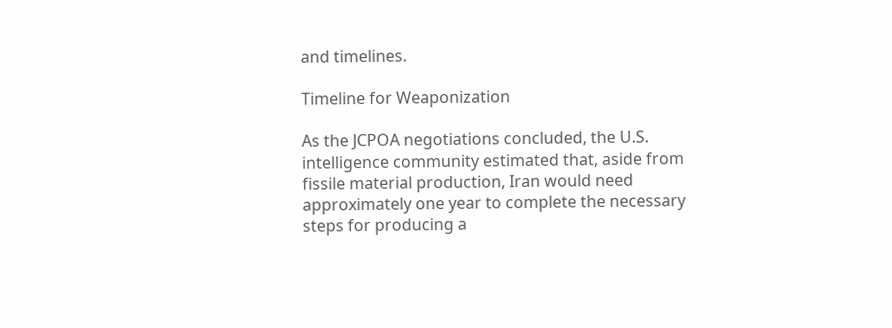and timelines.

Timeline for Weaponization

As the JCPOA negotiations concluded, the U.S. intelligence community estimated that, aside from fissile material production, Iran would need approximately one year to complete the necessary steps for producing a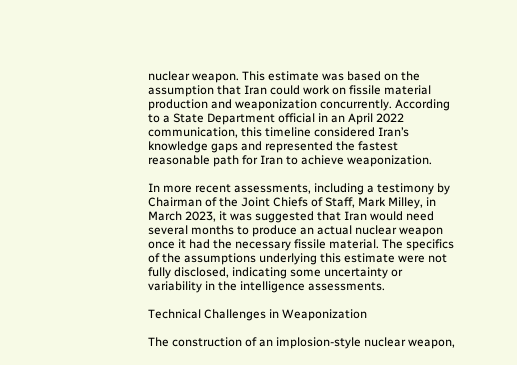nuclear weapon. This estimate was based on the assumption that Iran could work on fissile material production and weaponization concurrently. According to a State Department official in an April 2022 communication, this timeline considered Iran’s knowledge gaps and represented the fastest reasonable path for Iran to achieve weaponization.

In more recent assessments, including a testimony by Chairman of the Joint Chiefs of Staff, Mark Milley, in March 2023, it was suggested that Iran would need several months to produce an actual nuclear weapon once it had the necessary fissile material. The specifics of the assumptions underlying this estimate were not fully disclosed, indicating some uncertainty or variability in the intelligence assessments.

Technical Challenges in Weaponization

The construction of an implosion-style nuclear weapon,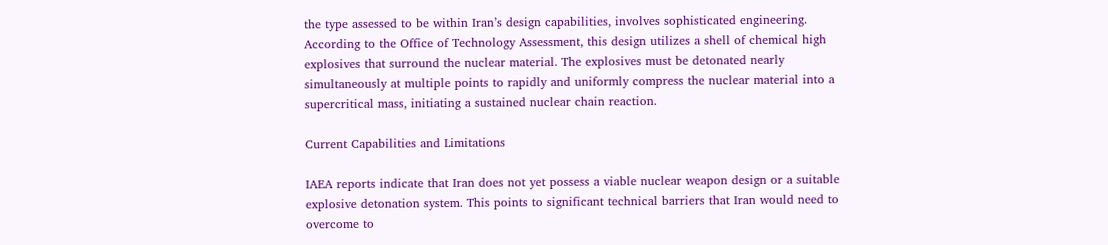the type assessed to be within Iran’s design capabilities, involves sophisticated engineering. According to the Office of Technology Assessment, this design utilizes a shell of chemical high explosives that surround the nuclear material. The explosives must be detonated nearly simultaneously at multiple points to rapidly and uniformly compress the nuclear material into a supercritical mass, initiating a sustained nuclear chain reaction.

Current Capabilities and Limitations

IAEA reports indicate that Iran does not yet possess a viable nuclear weapon design or a suitable explosive detonation system. This points to significant technical barriers that Iran would need to overcome to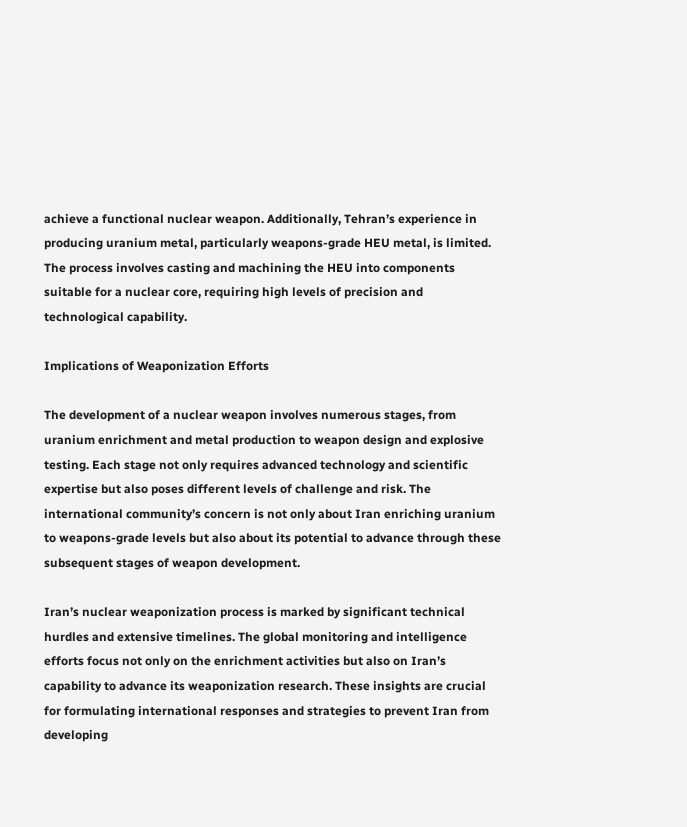achieve a functional nuclear weapon. Additionally, Tehran’s experience in producing uranium metal, particularly weapons-grade HEU metal, is limited. The process involves casting and machining the HEU into components suitable for a nuclear core, requiring high levels of precision and technological capability.

Implications of Weaponization Efforts

The development of a nuclear weapon involves numerous stages, from uranium enrichment and metal production to weapon design and explosive testing. Each stage not only requires advanced technology and scientific expertise but also poses different levels of challenge and risk. The international community’s concern is not only about Iran enriching uranium to weapons-grade levels but also about its potential to advance through these subsequent stages of weapon development.

Iran’s nuclear weaponization process is marked by significant technical hurdles and extensive timelines. The global monitoring and intelligence efforts focus not only on the enrichment activities but also on Iran’s capability to advance its weaponization research. These insights are crucial for formulating international responses and strategies to prevent Iran from developing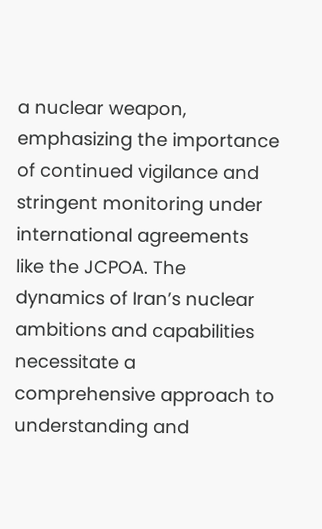a nuclear weapon, emphasizing the importance of continued vigilance and stringent monitoring under international agreements like the JCPOA. The dynamics of Iran’s nuclear ambitions and capabilities necessitate a comprehensive approach to understanding and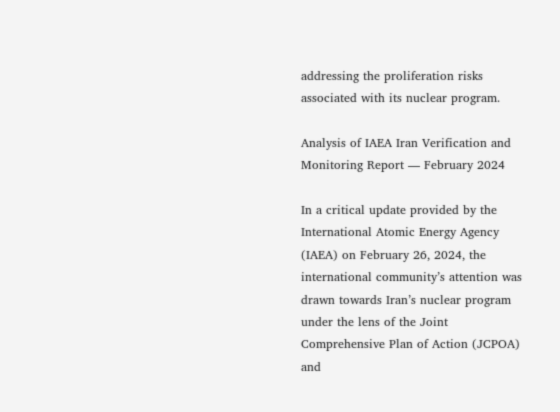addressing the proliferation risks associated with its nuclear program.

Analysis of IAEA Iran Verification and Monitoring Report — February 2024

In a critical update provided by the International Atomic Energy Agency (IAEA) on February 26, 2024, the international community’s attention was drawn towards Iran’s nuclear program under the lens of the Joint Comprehensive Plan of Action (JCPOA) and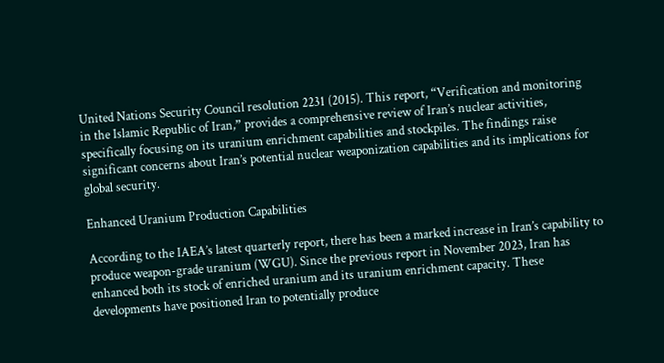United Nations Security Council resolution 2231 (2015). This report, “Verification and monitoring in the Islamic Republic of Iran,” provides a comprehensive review of Iran’s nuclear activities, specifically focusing on its uranium enrichment capabilities and stockpiles. The findings raise significant concerns about Iran’s potential nuclear weaponization capabilities and its implications for global security.

Enhanced Uranium Production Capabilities

According to the IAEA’s latest quarterly report, there has been a marked increase in Iran’s capability to produce weapon-grade uranium (WGU). Since the previous report in November 2023, Iran has enhanced both its stock of enriched uranium and its uranium enrichment capacity. These developments have positioned Iran to potentially produce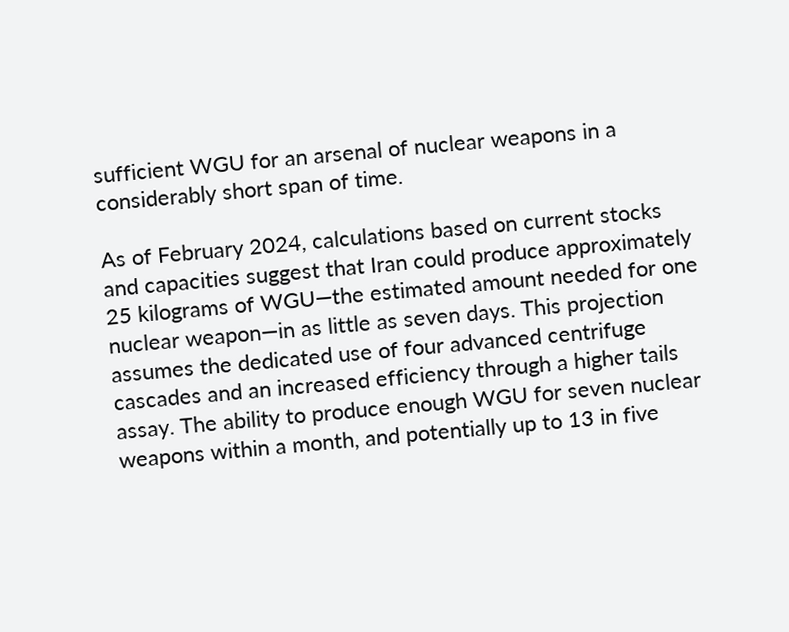sufficient WGU for an arsenal of nuclear weapons in a considerably short span of time.

As of February 2024, calculations based on current stocks and capacities suggest that Iran could produce approximately 25 kilograms of WGU—the estimated amount needed for one nuclear weapon—in as little as seven days. This projection assumes the dedicated use of four advanced centrifuge cascades and an increased efficiency through a higher tails assay. The ability to produce enough WGU for seven nuclear weapons within a month, and potentially up to 13 in five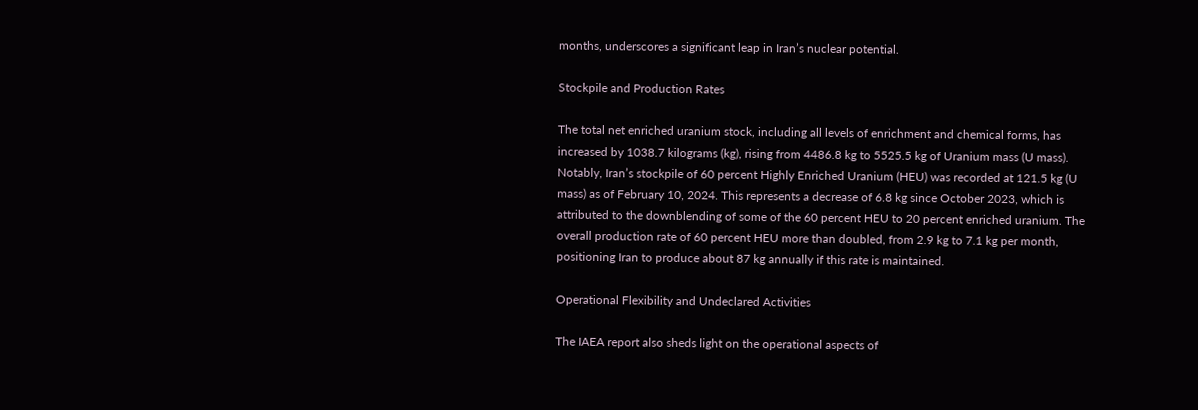months, underscores a significant leap in Iran’s nuclear potential.

Stockpile and Production Rates

The total net enriched uranium stock, including all levels of enrichment and chemical forms, has increased by 1038.7 kilograms (kg), rising from 4486.8 kg to 5525.5 kg of Uranium mass (U mass). Notably, Iran’s stockpile of 60 percent Highly Enriched Uranium (HEU) was recorded at 121.5 kg (U mass) as of February 10, 2024. This represents a decrease of 6.8 kg since October 2023, which is attributed to the downblending of some of the 60 percent HEU to 20 percent enriched uranium. The overall production rate of 60 percent HEU more than doubled, from 2.9 kg to 7.1 kg per month, positioning Iran to produce about 87 kg annually if this rate is maintained.

Operational Flexibility and Undeclared Activities

The IAEA report also sheds light on the operational aspects of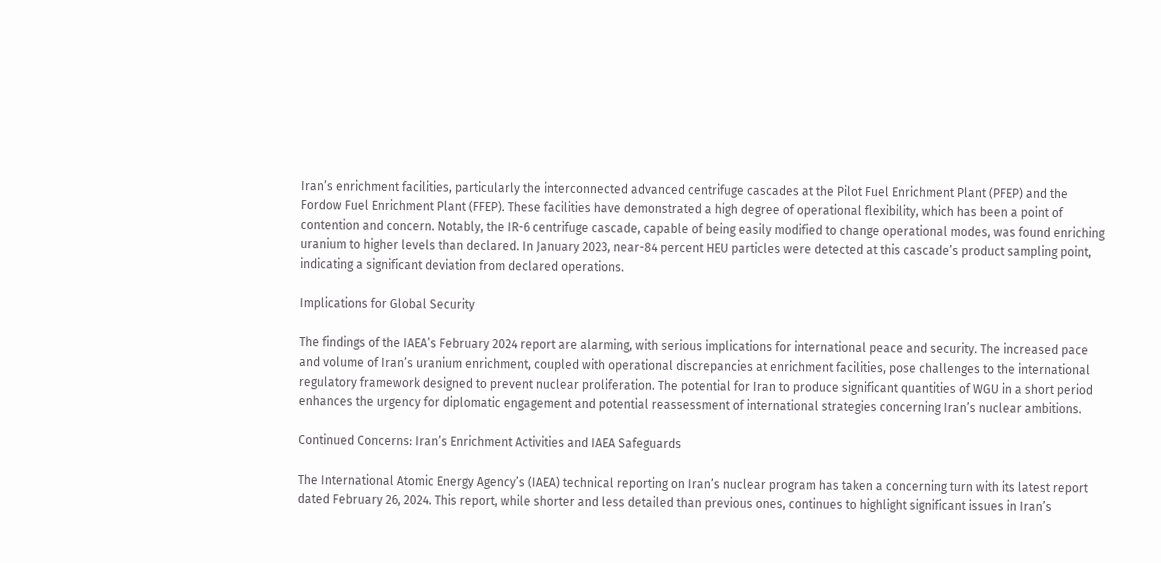Iran’s enrichment facilities, particularly the interconnected advanced centrifuge cascades at the Pilot Fuel Enrichment Plant (PFEP) and the Fordow Fuel Enrichment Plant (FFEP). These facilities have demonstrated a high degree of operational flexibility, which has been a point of contention and concern. Notably, the IR-6 centrifuge cascade, capable of being easily modified to change operational modes, was found enriching uranium to higher levels than declared. In January 2023, near-84 percent HEU particles were detected at this cascade’s product sampling point, indicating a significant deviation from declared operations.

Implications for Global Security

The findings of the IAEA’s February 2024 report are alarming, with serious implications for international peace and security. The increased pace and volume of Iran’s uranium enrichment, coupled with operational discrepancies at enrichment facilities, pose challenges to the international regulatory framework designed to prevent nuclear proliferation. The potential for Iran to produce significant quantities of WGU in a short period enhances the urgency for diplomatic engagement and potential reassessment of international strategies concerning Iran’s nuclear ambitions.

Continued Concerns: Iran’s Enrichment Activities and IAEA Safeguards

The International Atomic Energy Agency’s (IAEA) technical reporting on Iran’s nuclear program has taken a concerning turn with its latest report dated February 26, 2024. This report, while shorter and less detailed than previous ones, continues to highlight significant issues in Iran’s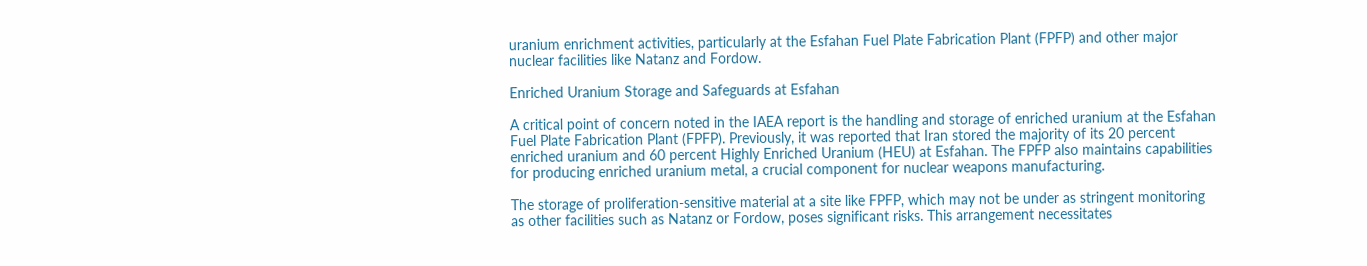uranium enrichment activities, particularly at the Esfahan Fuel Plate Fabrication Plant (FPFP) and other major nuclear facilities like Natanz and Fordow.

Enriched Uranium Storage and Safeguards at Esfahan

A critical point of concern noted in the IAEA report is the handling and storage of enriched uranium at the Esfahan Fuel Plate Fabrication Plant (FPFP). Previously, it was reported that Iran stored the majority of its 20 percent enriched uranium and 60 percent Highly Enriched Uranium (HEU) at Esfahan. The FPFP also maintains capabilities for producing enriched uranium metal, a crucial component for nuclear weapons manufacturing.

The storage of proliferation-sensitive material at a site like FPFP, which may not be under as stringent monitoring as other facilities such as Natanz or Fordow, poses significant risks. This arrangement necessitates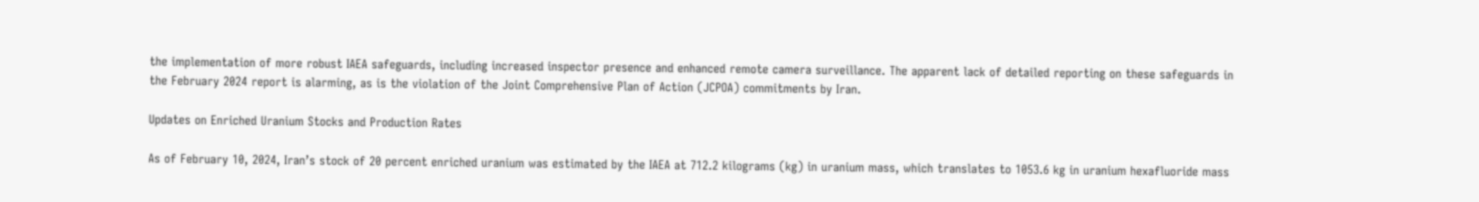the implementation of more robust IAEA safeguards, including increased inspector presence and enhanced remote camera surveillance. The apparent lack of detailed reporting on these safeguards in the February 2024 report is alarming, as is the violation of the Joint Comprehensive Plan of Action (JCPOA) commitments by Iran.

Updates on Enriched Uranium Stocks and Production Rates

As of February 10, 2024, Iran’s stock of 20 percent enriched uranium was estimated by the IAEA at 712.2 kilograms (kg) in uranium mass, which translates to 1053.6 kg in uranium hexafluoride mass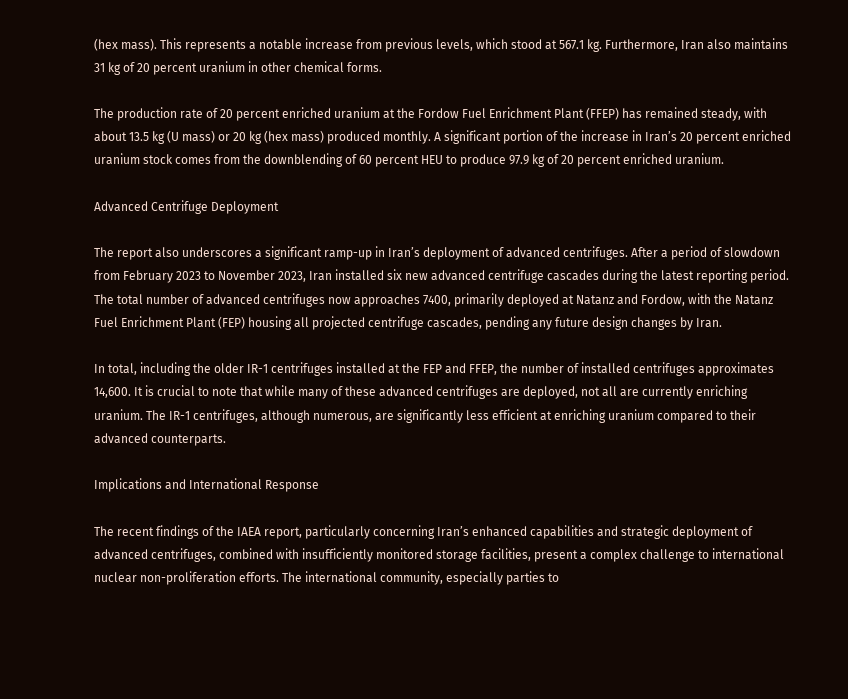(hex mass). This represents a notable increase from previous levels, which stood at 567.1 kg. Furthermore, Iran also maintains 31 kg of 20 percent uranium in other chemical forms.

The production rate of 20 percent enriched uranium at the Fordow Fuel Enrichment Plant (FFEP) has remained steady, with about 13.5 kg (U mass) or 20 kg (hex mass) produced monthly. A significant portion of the increase in Iran’s 20 percent enriched uranium stock comes from the downblending of 60 percent HEU to produce 97.9 kg of 20 percent enriched uranium.

Advanced Centrifuge Deployment

The report also underscores a significant ramp-up in Iran’s deployment of advanced centrifuges. After a period of slowdown from February 2023 to November 2023, Iran installed six new advanced centrifuge cascades during the latest reporting period. The total number of advanced centrifuges now approaches 7400, primarily deployed at Natanz and Fordow, with the Natanz Fuel Enrichment Plant (FEP) housing all projected centrifuge cascades, pending any future design changes by Iran.

In total, including the older IR-1 centrifuges installed at the FEP and FFEP, the number of installed centrifuges approximates 14,600. It is crucial to note that while many of these advanced centrifuges are deployed, not all are currently enriching uranium. The IR-1 centrifuges, although numerous, are significantly less efficient at enriching uranium compared to their advanced counterparts.

Implications and International Response

The recent findings of the IAEA report, particularly concerning Iran’s enhanced capabilities and strategic deployment of advanced centrifuges, combined with insufficiently monitored storage facilities, present a complex challenge to international nuclear non-proliferation efforts. The international community, especially parties to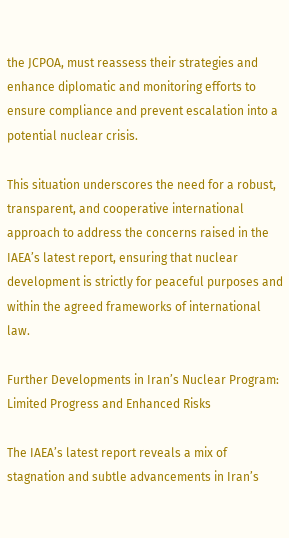the JCPOA, must reassess their strategies and enhance diplomatic and monitoring efforts to ensure compliance and prevent escalation into a potential nuclear crisis.

This situation underscores the need for a robust, transparent, and cooperative international approach to address the concerns raised in the IAEA’s latest report, ensuring that nuclear development is strictly for peaceful purposes and within the agreed frameworks of international law.

Further Developments in Iran’s Nuclear Program: Limited Progress and Enhanced Risks

The IAEA’s latest report reveals a mix of stagnation and subtle advancements in Iran’s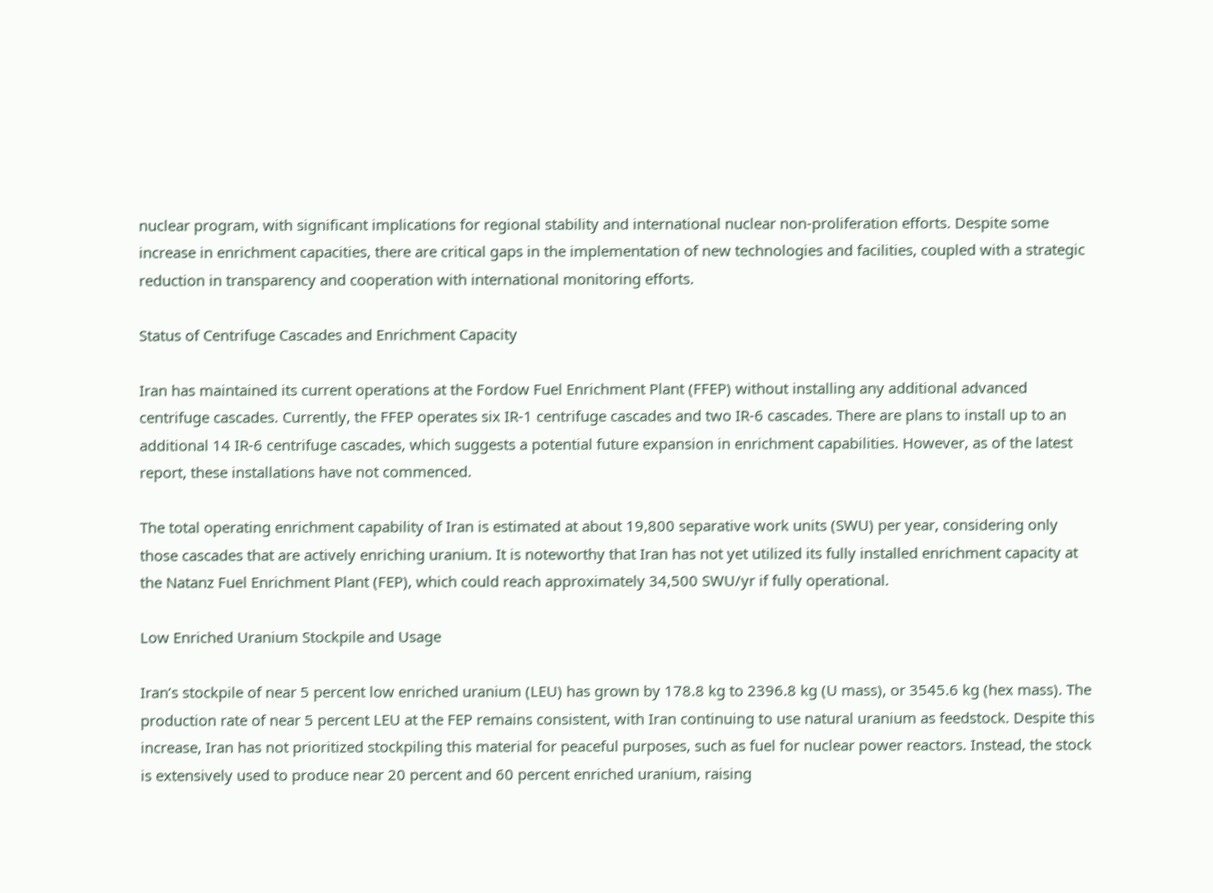nuclear program, with significant implications for regional stability and international nuclear non-proliferation efforts. Despite some increase in enrichment capacities, there are critical gaps in the implementation of new technologies and facilities, coupled with a strategic reduction in transparency and cooperation with international monitoring efforts.

Status of Centrifuge Cascades and Enrichment Capacity

Iran has maintained its current operations at the Fordow Fuel Enrichment Plant (FFEP) without installing any additional advanced centrifuge cascades. Currently, the FFEP operates six IR-1 centrifuge cascades and two IR-6 cascades. There are plans to install up to an additional 14 IR-6 centrifuge cascades, which suggests a potential future expansion in enrichment capabilities. However, as of the latest report, these installations have not commenced.

The total operating enrichment capability of Iran is estimated at about 19,800 separative work units (SWU) per year, considering only those cascades that are actively enriching uranium. It is noteworthy that Iran has not yet utilized its fully installed enrichment capacity at the Natanz Fuel Enrichment Plant (FEP), which could reach approximately 34,500 SWU/yr if fully operational.

Low Enriched Uranium Stockpile and Usage

Iran’s stockpile of near 5 percent low enriched uranium (LEU) has grown by 178.8 kg to 2396.8 kg (U mass), or 3545.6 kg (hex mass). The production rate of near 5 percent LEU at the FEP remains consistent, with Iran continuing to use natural uranium as feedstock. Despite this increase, Iran has not prioritized stockpiling this material for peaceful purposes, such as fuel for nuclear power reactors. Instead, the stock is extensively used to produce near 20 percent and 60 percent enriched uranium, raising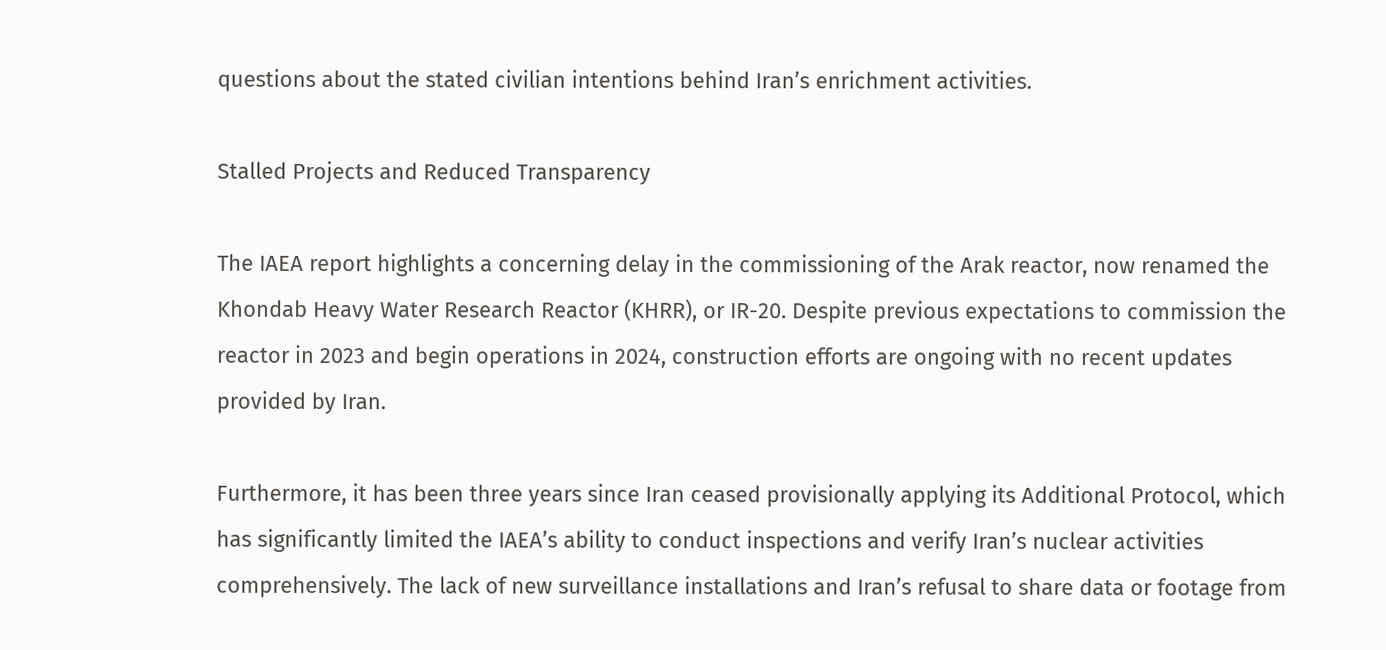questions about the stated civilian intentions behind Iran’s enrichment activities.

Stalled Projects and Reduced Transparency

The IAEA report highlights a concerning delay in the commissioning of the Arak reactor, now renamed the Khondab Heavy Water Research Reactor (KHRR), or IR-20. Despite previous expectations to commission the reactor in 2023 and begin operations in 2024, construction efforts are ongoing with no recent updates provided by Iran.

Furthermore, it has been three years since Iran ceased provisionally applying its Additional Protocol, which has significantly limited the IAEA’s ability to conduct inspections and verify Iran’s nuclear activities comprehensively. The lack of new surveillance installations and Iran’s refusal to share data or footage from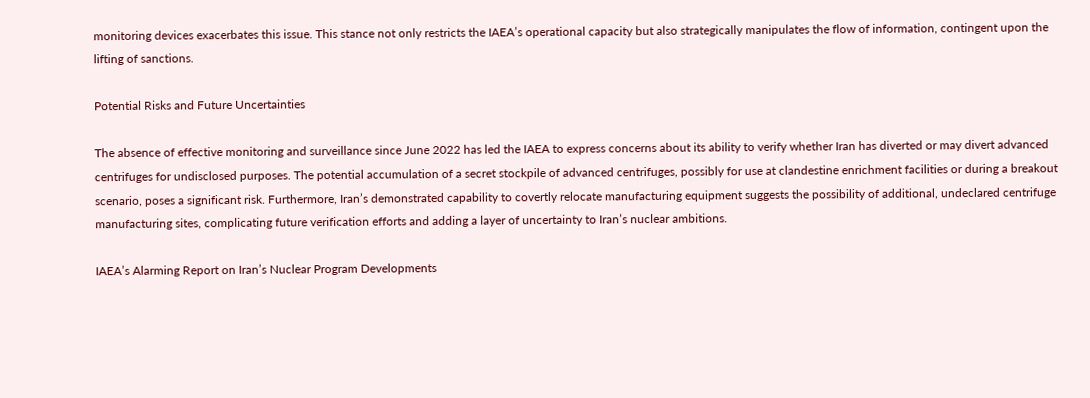monitoring devices exacerbates this issue. This stance not only restricts the IAEA’s operational capacity but also strategically manipulates the flow of information, contingent upon the lifting of sanctions.

Potential Risks and Future Uncertainties

The absence of effective monitoring and surveillance since June 2022 has led the IAEA to express concerns about its ability to verify whether Iran has diverted or may divert advanced centrifuges for undisclosed purposes. The potential accumulation of a secret stockpile of advanced centrifuges, possibly for use at clandestine enrichment facilities or during a breakout scenario, poses a significant risk. Furthermore, Iran’s demonstrated capability to covertly relocate manufacturing equipment suggests the possibility of additional, undeclared centrifuge manufacturing sites, complicating future verification efforts and adding a layer of uncertainty to Iran’s nuclear ambitions.

IAEA’s Alarming Report on Iran’s Nuclear Program Developments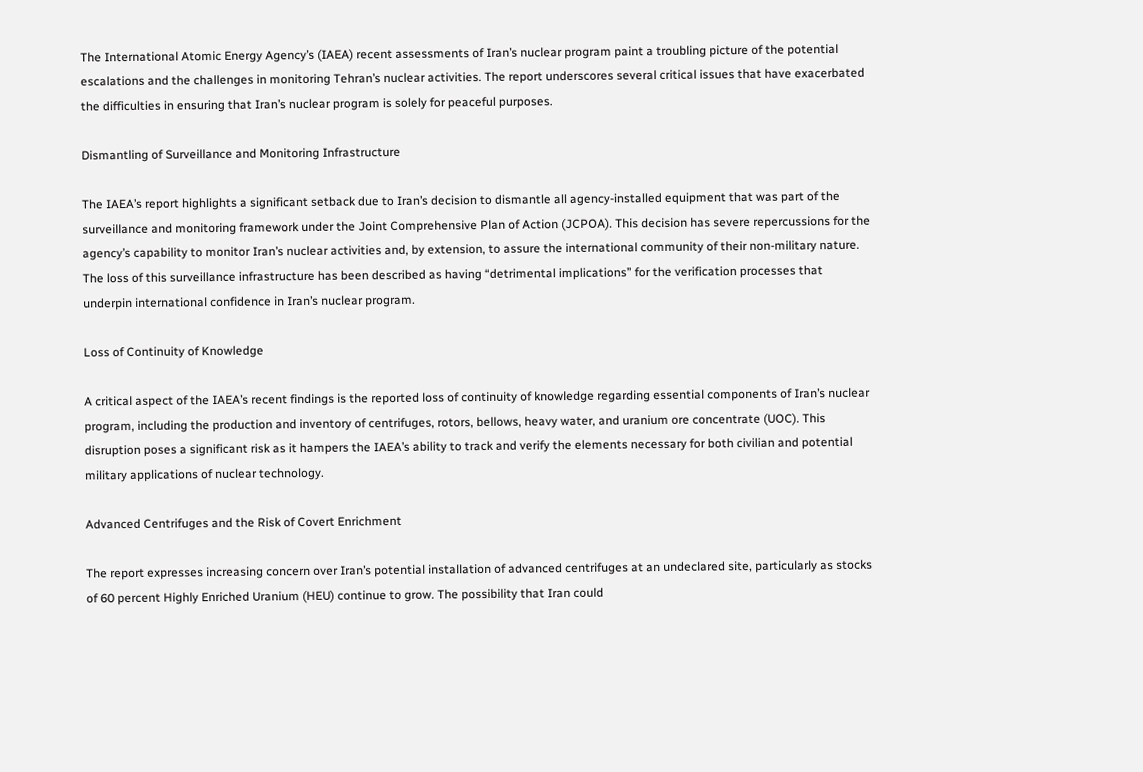The International Atomic Energy Agency’s (IAEA) recent assessments of Iran’s nuclear program paint a troubling picture of the potential escalations and the challenges in monitoring Tehran’s nuclear activities. The report underscores several critical issues that have exacerbated the difficulties in ensuring that Iran’s nuclear program is solely for peaceful purposes.

Dismantling of Surveillance and Monitoring Infrastructure

The IAEA’s report highlights a significant setback due to Iran’s decision to dismantle all agency-installed equipment that was part of the surveillance and monitoring framework under the Joint Comprehensive Plan of Action (JCPOA). This decision has severe repercussions for the agency’s capability to monitor Iran’s nuclear activities and, by extension, to assure the international community of their non-military nature. The loss of this surveillance infrastructure has been described as having “detrimental implications” for the verification processes that underpin international confidence in Iran’s nuclear program.

Loss of Continuity of Knowledge

A critical aspect of the IAEA’s recent findings is the reported loss of continuity of knowledge regarding essential components of Iran’s nuclear program, including the production and inventory of centrifuges, rotors, bellows, heavy water, and uranium ore concentrate (UOC). This disruption poses a significant risk as it hampers the IAEA’s ability to track and verify the elements necessary for both civilian and potential military applications of nuclear technology.

Advanced Centrifuges and the Risk of Covert Enrichment

The report expresses increasing concern over Iran’s potential installation of advanced centrifuges at an undeclared site, particularly as stocks of 60 percent Highly Enriched Uranium (HEU) continue to grow. The possibility that Iran could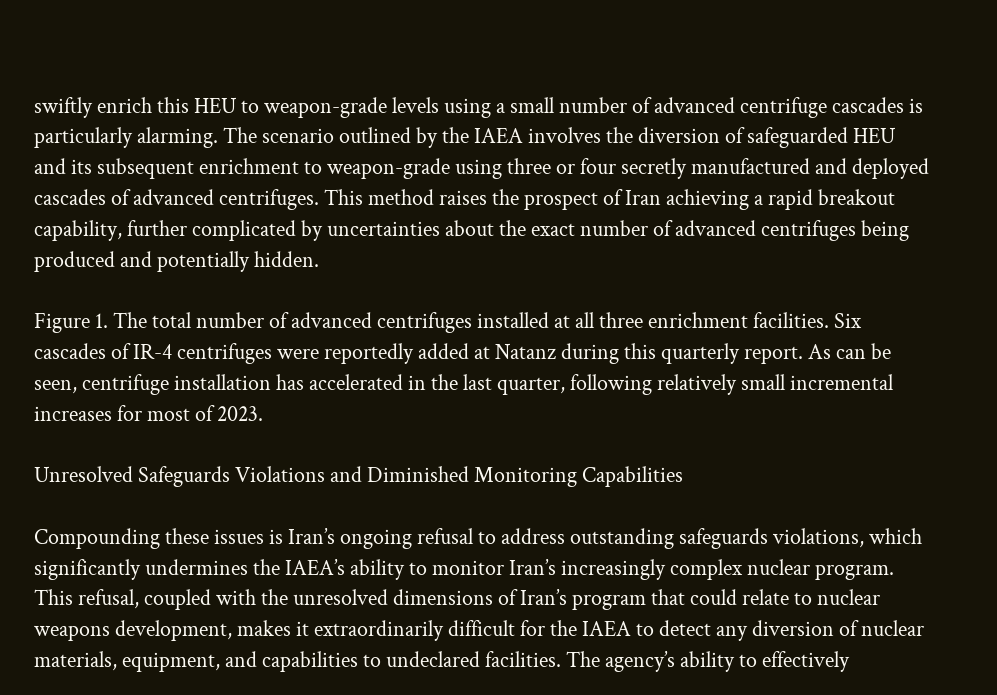swiftly enrich this HEU to weapon-grade levels using a small number of advanced centrifuge cascades is particularly alarming. The scenario outlined by the IAEA involves the diversion of safeguarded HEU and its subsequent enrichment to weapon-grade using three or four secretly manufactured and deployed cascades of advanced centrifuges. This method raises the prospect of Iran achieving a rapid breakout capability, further complicated by uncertainties about the exact number of advanced centrifuges being produced and potentially hidden.

Figure 1. The total number of advanced centrifuges installed at all three enrichment facilities. Six cascades of IR-4 centrifuges were reportedly added at Natanz during this quarterly report. As can be seen, centrifuge installation has accelerated in the last quarter, following relatively small incremental increases for most of 2023.

Unresolved Safeguards Violations and Diminished Monitoring Capabilities

Compounding these issues is Iran’s ongoing refusal to address outstanding safeguards violations, which significantly undermines the IAEA’s ability to monitor Iran’s increasingly complex nuclear program. This refusal, coupled with the unresolved dimensions of Iran’s program that could relate to nuclear weapons development, makes it extraordinarily difficult for the IAEA to detect any diversion of nuclear materials, equipment, and capabilities to undeclared facilities. The agency’s ability to effectively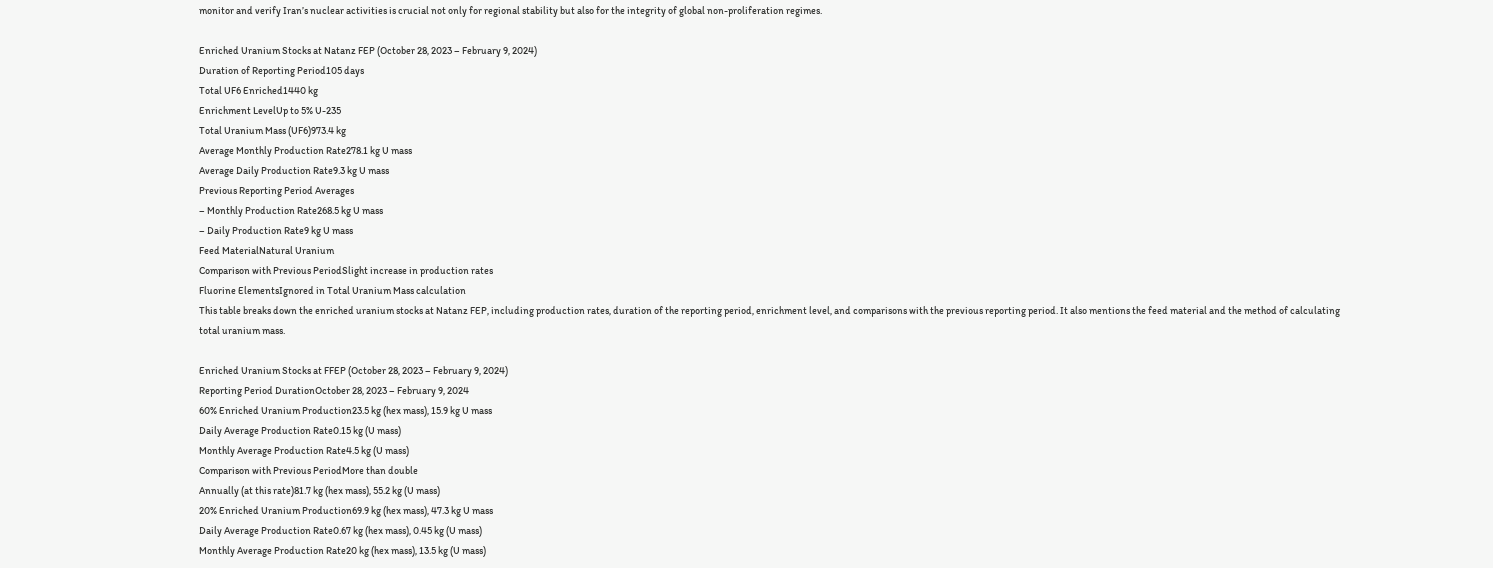monitor and verify Iran’s nuclear activities is crucial not only for regional stability but also for the integrity of global non-proliferation regimes.

Enriched Uranium Stocks at Natanz FEP (October 28, 2023 – February 9, 2024)
Duration of Reporting Period105 days
Total UF6 Enriched1440 kg
Enrichment LevelUp to 5% U-235
Total Uranium Mass (UF6)973.4 kg
Average Monthly Production Rate278.1 kg U mass
Average Daily Production Rate9.3 kg U mass
Previous Reporting Period Averages
– Monthly Production Rate268.5 kg U mass
– Daily Production Rate9 kg U mass
Feed MaterialNatural Uranium
Comparison with Previous PeriodSlight increase in production rates
Fluorine ElementsIgnored in Total Uranium Mass calculation
This table breaks down the enriched uranium stocks at Natanz FEP, including production rates, duration of the reporting period, enrichment level, and comparisons with the previous reporting period. It also mentions the feed material and the method of calculating total uranium mass.

Enriched Uranium Stocks at FFEP (October 28, 2023 – February 9, 2024)
Reporting Period DurationOctober 28, 2023 – February 9, 2024
60% Enriched Uranium Production23.5 kg (hex mass), 15.9 kg U mass
Daily Average Production Rate0.15 kg (U mass)
Monthly Average Production Rate4.5 kg (U mass)
Comparison with Previous PeriodMore than double
Annually (at this rate)81.7 kg (hex mass), 55.2 kg (U mass)
20% Enriched Uranium Production69.9 kg (hex mass), 47.3 kg U mass
Daily Average Production Rate0.67 kg (hex mass), 0.45 kg (U mass)
Monthly Average Production Rate20 kg (hex mass), 13.5 kg (U mass)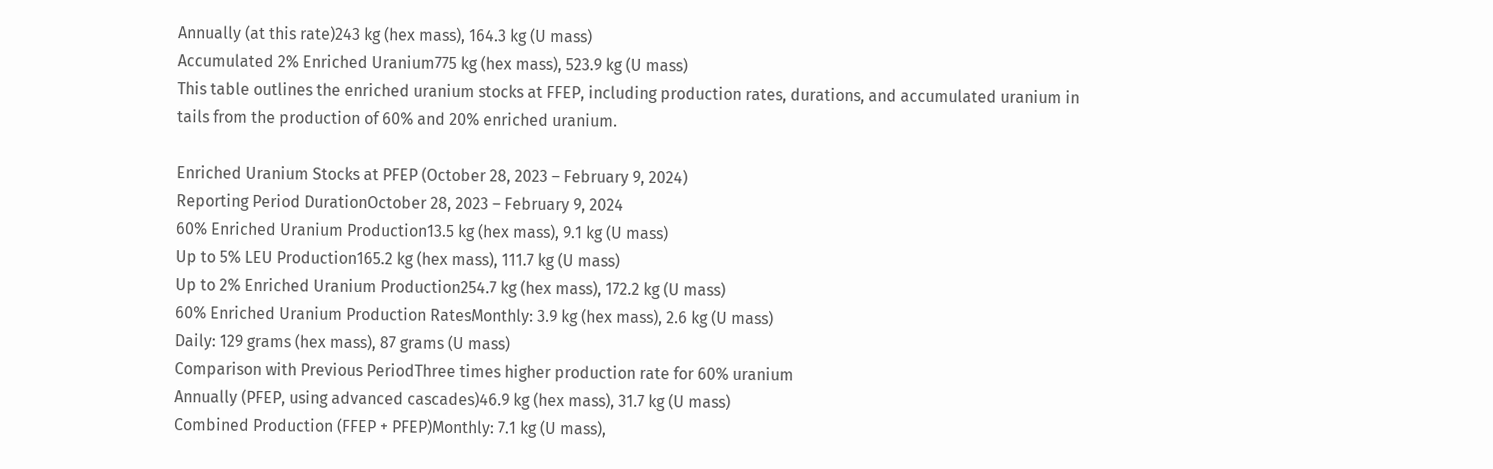Annually (at this rate)243 kg (hex mass), 164.3 kg (U mass)
Accumulated 2% Enriched Uranium775 kg (hex mass), 523.9 kg (U mass)
This table outlines the enriched uranium stocks at FFEP, including production rates, durations, and accumulated uranium in tails from the production of 60% and 20% enriched uranium.

Enriched Uranium Stocks at PFEP (October 28, 2023 – February 9, 2024)
Reporting Period DurationOctober 28, 2023 – February 9, 2024
60% Enriched Uranium Production13.5 kg (hex mass), 9.1 kg (U mass)
Up to 5% LEU Production165.2 kg (hex mass), 111.7 kg (U mass)
Up to 2% Enriched Uranium Production254.7 kg (hex mass), 172.2 kg (U mass)
60% Enriched Uranium Production RatesMonthly: 3.9 kg (hex mass), 2.6 kg (U mass)
Daily: 129 grams (hex mass), 87 grams (U mass)
Comparison with Previous PeriodThree times higher production rate for 60% uranium
Annually (PFEP, using advanced cascades)46.9 kg (hex mass), 31.7 kg (U mass)
Combined Production (FFEP + PFEP)Monthly: 7.1 kg (U mass),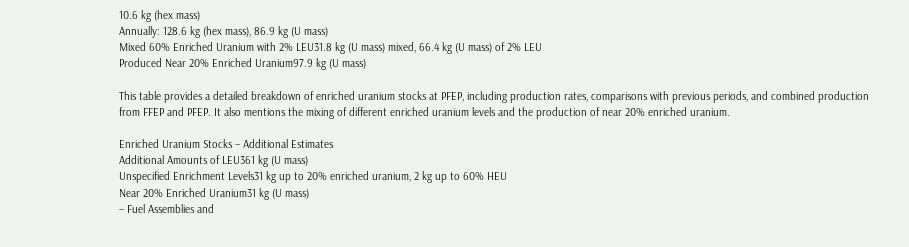10.6 kg (hex mass)
Annually: 128.6 kg (hex mass), 86.9 kg (U mass)
Mixed 60% Enriched Uranium with 2% LEU31.8 kg (U mass) mixed, 66.4 kg (U mass) of 2% LEU
Produced Near 20% Enriched Uranium97.9 kg (U mass)

This table provides a detailed breakdown of enriched uranium stocks at PFEP, including production rates, comparisons with previous periods, and combined production from FFEP and PFEP. It also mentions the mixing of different enriched uranium levels and the production of near 20% enriched uranium.

Enriched Uranium Stocks – Additional Estimates
Additional Amounts of LEU361 kg (U mass)
Unspecified Enrichment Levels31 kg up to 20% enriched uranium, 2 kg up to 60% HEU
Near 20% Enriched Uranium31 kg (U mass)
– Fuel Assemblies and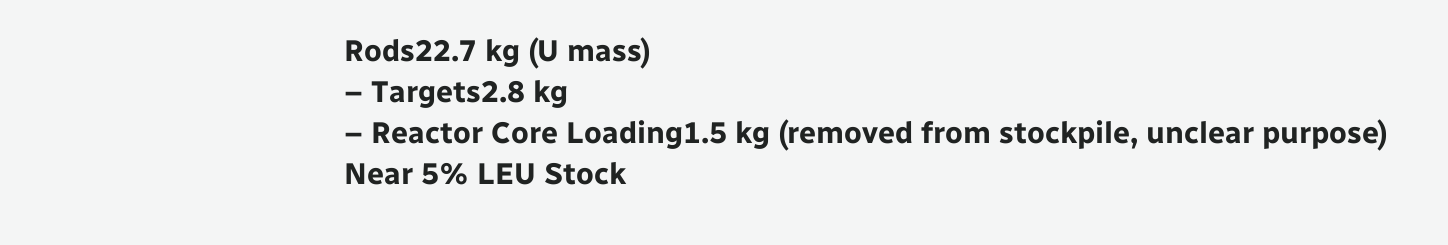Rods22.7 kg (U mass)
– Targets2.8 kg
– Reactor Core Loading1.5 kg (removed from stockpile, unclear purpose)
Near 5% LEU Stock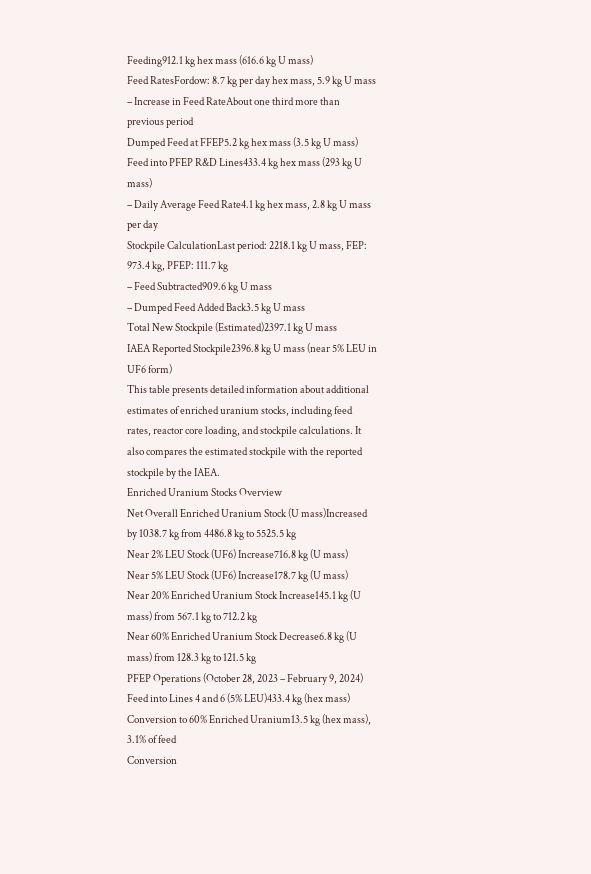Feeding912.1 kg hex mass (616.6 kg U mass)
Feed RatesFordow: 8.7 kg per day hex mass, 5.9 kg U mass
– Increase in Feed RateAbout one third more than previous period
Dumped Feed at FFEP5.2 kg hex mass (3.5 kg U mass)
Feed into PFEP R&D Lines433.4 kg hex mass (293 kg U mass)
– Daily Average Feed Rate4.1 kg hex mass, 2.8 kg U mass per day
Stockpile CalculationLast period: 2218.1 kg U mass, FEP: 973.4 kg, PFEP: 111.7 kg
– Feed Subtracted909.6 kg U mass
– Dumped Feed Added Back3.5 kg U mass
Total New Stockpile (Estimated)2397.1 kg U mass
IAEA Reported Stockpile2396.8 kg U mass (near 5% LEU in UF6 form)
This table presents detailed information about additional estimates of enriched uranium stocks, including feed rates, reactor core loading, and stockpile calculations. It also compares the estimated stockpile with the reported stockpile by the IAEA.
Enriched Uranium Stocks Overview
Net Overall Enriched Uranium Stock (U mass)Increased by 1038.7 kg from 4486.8 kg to 5525.5 kg
Near 2% LEU Stock (UF6) Increase716.8 kg (U mass)
Near 5% LEU Stock (UF6) Increase178.7 kg (U mass)
Near 20% Enriched Uranium Stock Increase145.1 kg (U mass) from 567.1 kg to 712.2 kg
Near 60% Enriched Uranium Stock Decrease6.8 kg (U mass) from 128.3 kg to 121.5 kg
PFEP Operations (October 28, 2023 – February 9, 2024)
Feed into Lines 4 and 6 (5% LEU)433.4 kg (hex mass)
Conversion to 60% Enriched Uranium13.5 kg (hex mass), 3.1% of feed
Conversion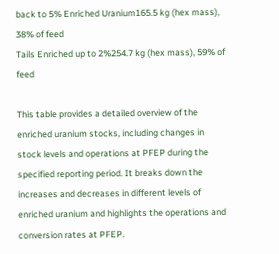back to 5% Enriched Uranium165.5 kg (hex mass), 38% of feed
Tails Enriched up to 2%254.7 kg (hex mass), 59% of feed

This table provides a detailed overview of the enriched uranium stocks, including changes in stock levels and operations at PFEP during the specified reporting period. It breaks down the increases and decreases in different levels of enriched uranium and highlights the operations and conversion rates at PFEP.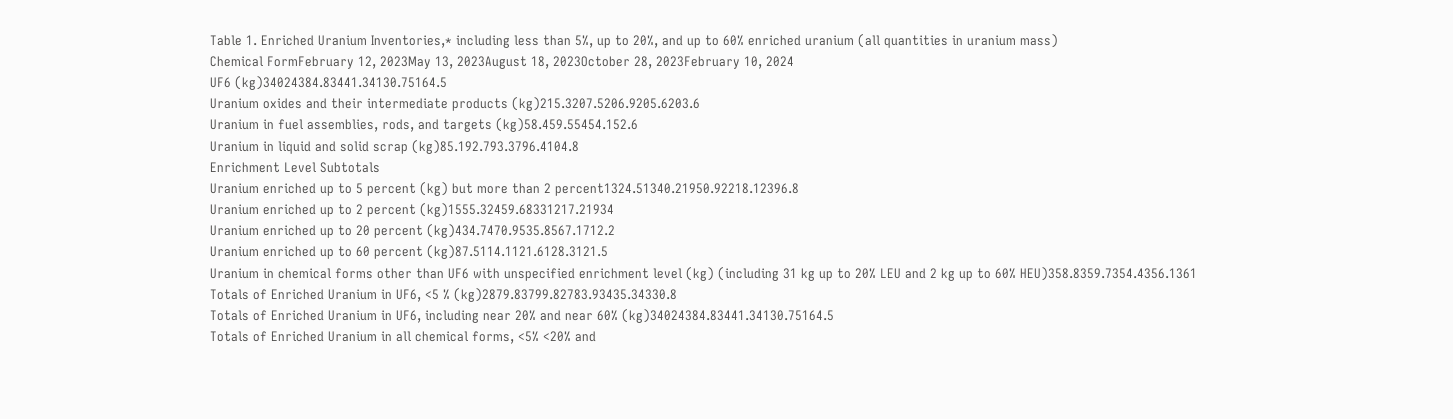Table 1. Enriched Uranium Inventories,* including less than 5%, up to 20%, and up to 60% enriched uranium (all quantities in uranium mass)
Chemical FormFebruary 12, 2023May 13, 2023August 18, 2023October 28, 2023February 10, 2024
UF6 (kg)34024384.83441.34130.75164.5
Uranium oxides and their intermediate products (kg)215.3207.5206.9205.6203.6
Uranium in fuel assemblies, rods, and targets (kg)58.459.55454.152.6
Uranium in liquid and solid scrap (kg)85.192.793.3796.4104.8
Enrichment Level Subtotals
Uranium enriched up to 5 percent (kg) but more than 2 percent1324.51340.21950.92218.12396.8
Uranium enriched up to 2 percent (kg)1555.32459.68331217.21934
Uranium enriched up to 20 percent (kg)434.7470.9535.8567.1712.2
Uranium enriched up to 60 percent (kg)87.5114.1121.6128.3121.5
Uranium in chemical forms other than UF6 with unspecified enrichment level (kg) (including 31 kg up to 20% LEU and 2 kg up to 60% HEU)358.8359.7354.4356.1361
Totals of Enriched Uranium in UF6, <5 % (kg)2879.83799.82783.93435.34330.8
Totals of Enriched Uranium in UF6, including near 20% and near 60% (kg)34024384.83441.34130.75164.5
Totals of Enriched Uranium in all chemical forms, <5% <20% and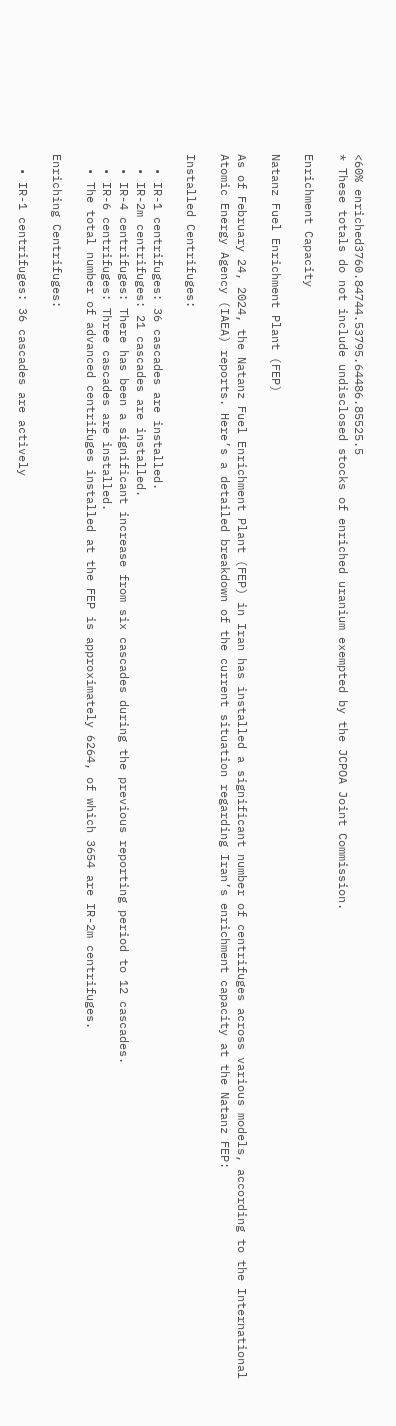<60% enriched3760.84744.53795.64486.85525.5
* These totals do not include undisclosed stocks of enriched uranium exempted by the JCPOA Joint Commission.

Enrichment Capacity

Natanz Fuel Enrichment Plant (FEP)

As of February 24, 2024, the Natanz Fuel Enrichment Plant (FEP) in Iran has installed a significant number of centrifuges across various models, according to the International Atomic Energy Agency (IAEA) reports. Here’s a detailed breakdown of the current situation regarding Iran’s enrichment capacity at the Natanz FEP:

Installed Centrifuges:

  • IR-1 centrifuges: 36 cascades are installed.
  • IR-2m centrifuges: 21 cascades are installed.
  • IR-4 centrifuges: There has been a significant increase from six cascades during the previous reporting period to 12 cascades.
  • IR-6 centrifuges: Three cascades are installed.
  • The total number of advanced centrifuges installed at the FEP is approximately 6264, of which 3654 are IR-2m centrifuges.

Enriching Centrifuges:

  • IR-1 centrifuges: 36 cascades are actively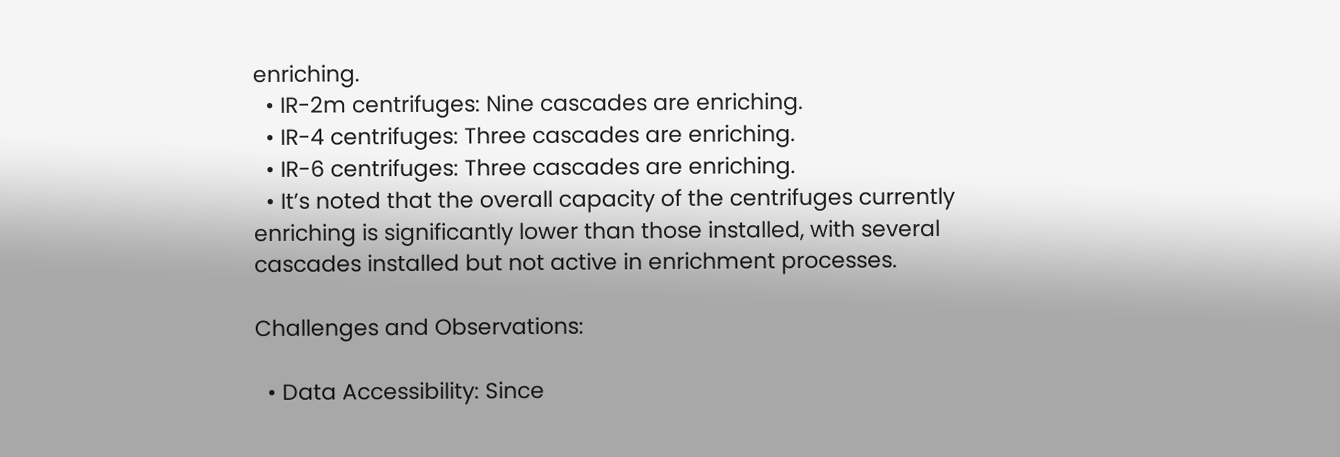enriching.
  • IR-2m centrifuges: Nine cascades are enriching.
  • IR-4 centrifuges: Three cascades are enriching.
  • IR-6 centrifuges: Three cascades are enriching.
  • It’s noted that the overall capacity of the centrifuges currently enriching is significantly lower than those installed, with several cascades installed but not active in enrichment processes.

Challenges and Observations:

  • Data Accessibility: Since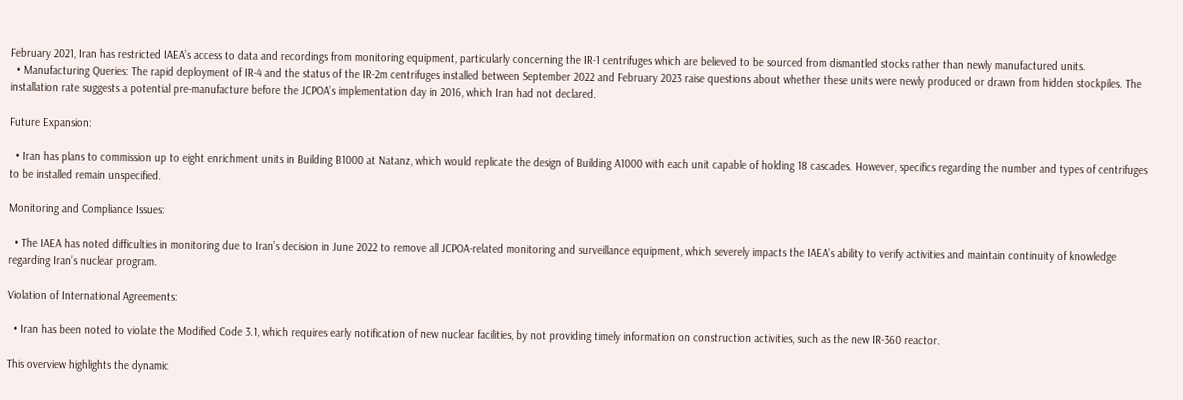February 2021, Iran has restricted IAEA’s access to data and recordings from monitoring equipment, particularly concerning the IR-1 centrifuges which are believed to be sourced from dismantled stocks rather than newly manufactured units.
  • Manufacturing Queries: The rapid deployment of IR-4 and the status of the IR-2m centrifuges installed between September 2022 and February 2023 raise questions about whether these units were newly produced or drawn from hidden stockpiles. The installation rate suggests a potential pre-manufacture before the JCPOA’s implementation day in 2016, which Iran had not declared.

Future Expansion:

  • Iran has plans to commission up to eight enrichment units in Building B1000 at Natanz, which would replicate the design of Building A1000 with each unit capable of holding 18 cascades. However, specifics regarding the number and types of centrifuges to be installed remain unspecified.

Monitoring and Compliance Issues:

  • The IAEA has noted difficulties in monitoring due to Iran’s decision in June 2022 to remove all JCPOA-related monitoring and surveillance equipment, which severely impacts the IAEA’s ability to verify activities and maintain continuity of knowledge regarding Iran’s nuclear program.

Violation of International Agreements:

  • Iran has been noted to violate the Modified Code 3.1, which requires early notification of new nuclear facilities, by not providing timely information on construction activities, such as the new IR-360 reactor.

This overview highlights the dynamic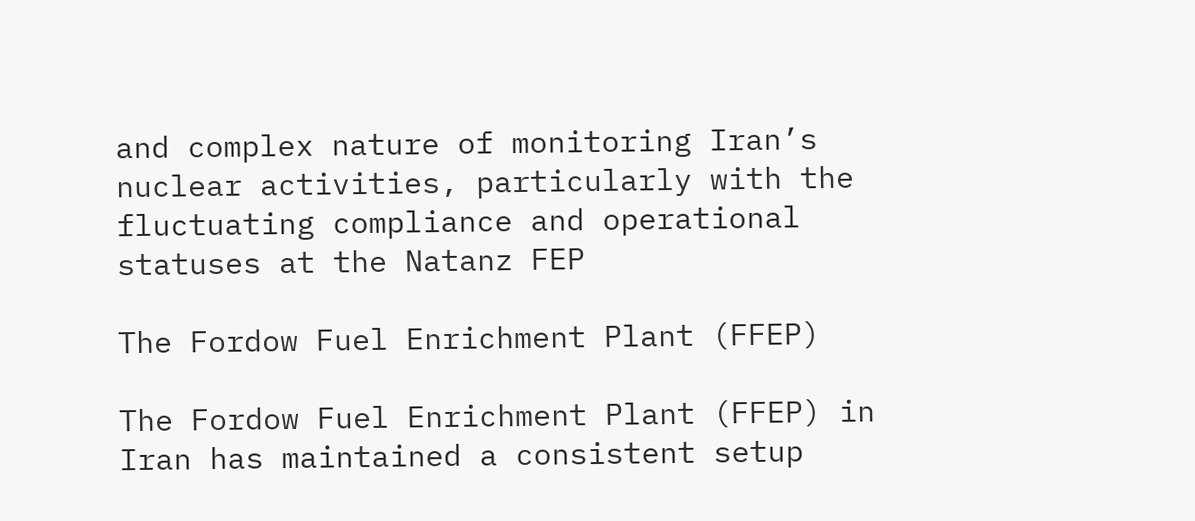and complex nature of monitoring Iran’s nuclear activities, particularly with the fluctuating compliance and operational statuses at the Natanz FEP

The Fordow Fuel Enrichment Plant (FFEP)

The Fordow Fuel Enrichment Plant (FFEP) in Iran has maintained a consistent setup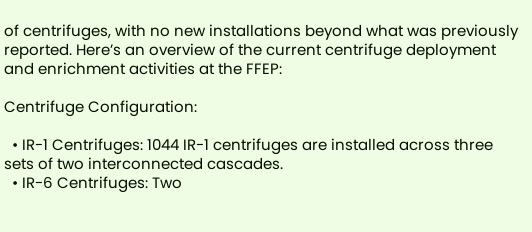of centrifuges, with no new installations beyond what was previously reported. Here’s an overview of the current centrifuge deployment and enrichment activities at the FFEP:

Centrifuge Configuration:

  • IR-1 Centrifuges: 1044 IR-1 centrifuges are installed across three sets of two interconnected cascades.
  • IR-6 Centrifuges: Two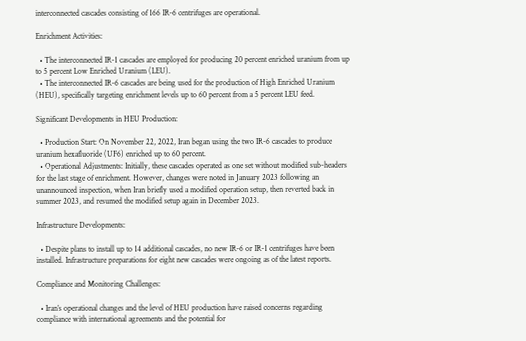interconnected cascades consisting of 166 IR-6 centrifuges are operational.

Enrichment Activities:

  • The interconnected IR-1 cascades are employed for producing 20 percent enriched uranium from up to 5 percent Low Enriched Uranium (LEU).
  • The interconnected IR-6 cascades are being used for the production of High Enriched Uranium (HEU), specifically targeting enrichment levels up to 60 percent from a 5 percent LEU feed.

Significant Developments in HEU Production:

  • Production Start: On November 22, 2022, Iran began using the two IR-6 cascades to produce uranium hexafluoride (UF6) enriched up to 60 percent.
  • Operational Adjustments: Initially, these cascades operated as one set without modified sub-headers for the last stage of enrichment. However, changes were noted in January 2023 following an unannounced inspection, when Iran briefly used a modified operation setup, then reverted back in summer 2023, and resumed the modified setup again in December 2023.

Infrastructure Developments:

  • Despite plans to install up to 14 additional cascades, no new IR-6 or IR-1 centrifuges have been installed. Infrastructure preparations for eight new cascades were ongoing as of the latest reports.

Compliance and Monitoring Challenges:

  • Iran’s operational changes and the level of HEU production have raised concerns regarding compliance with international agreements and the potential for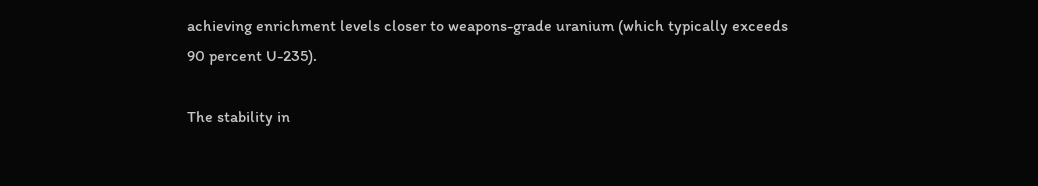achieving enrichment levels closer to weapons-grade uranium (which typically exceeds 90 percent U-235).

The stability in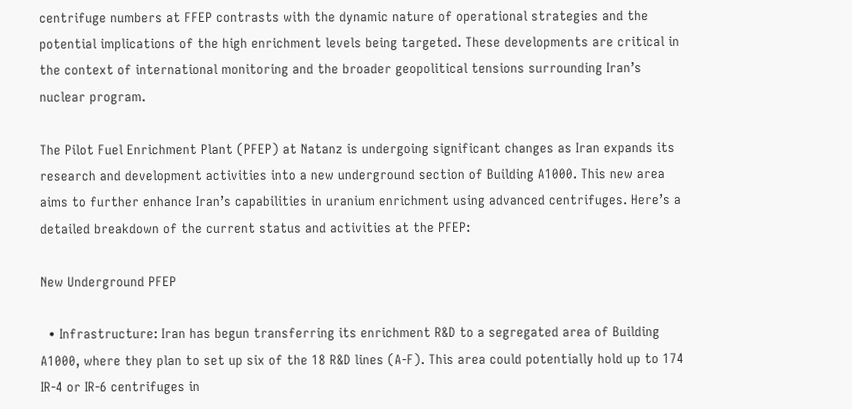centrifuge numbers at FFEP contrasts with the dynamic nature of operational strategies and the potential implications of the high enrichment levels being targeted. These developments are critical in the context of international monitoring and the broader geopolitical tensions surrounding Iran’s nuclear program.

The Pilot Fuel Enrichment Plant (PFEP) at Natanz is undergoing significant changes as Iran expands its research and development activities into a new underground section of Building A1000. This new area aims to further enhance Iran’s capabilities in uranium enrichment using advanced centrifuges. Here’s a detailed breakdown of the current status and activities at the PFEP:

New Underground PFEP

  • Infrastructure: Iran has begun transferring its enrichment R&D to a segregated area of Building A1000, where they plan to set up six of the 18 R&D lines (A-F). This area could potentially hold up to 174 IR-4 or IR-6 centrifuges in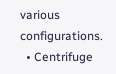various configurations.
  • Centrifuge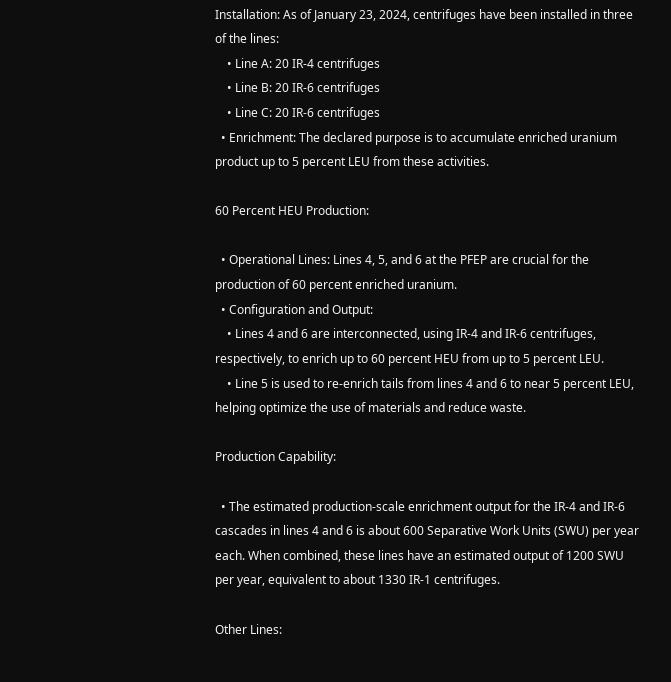Installation: As of January 23, 2024, centrifuges have been installed in three of the lines:
    • Line A: 20 IR-4 centrifuges
    • Line B: 20 IR-6 centrifuges
    • Line C: 20 IR-6 centrifuges
  • Enrichment: The declared purpose is to accumulate enriched uranium product up to 5 percent LEU from these activities.

60 Percent HEU Production:

  • Operational Lines: Lines 4, 5, and 6 at the PFEP are crucial for the production of 60 percent enriched uranium.
  • Configuration and Output:
    • Lines 4 and 6 are interconnected, using IR-4 and IR-6 centrifuges, respectively, to enrich up to 60 percent HEU from up to 5 percent LEU.
    • Line 5 is used to re-enrich tails from lines 4 and 6 to near 5 percent LEU, helping optimize the use of materials and reduce waste.

Production Capability:

  • The estimated production-scale enrichment output for the IR-4 and IR-6 cascades in lines 4 and 6 is about 600 Separative Work Units (SWU) per year each. When combined, these lines have an estimated output of 1200 SWU per year, equivalent to about 1330 IR-1 centrifuges.

Other Lines: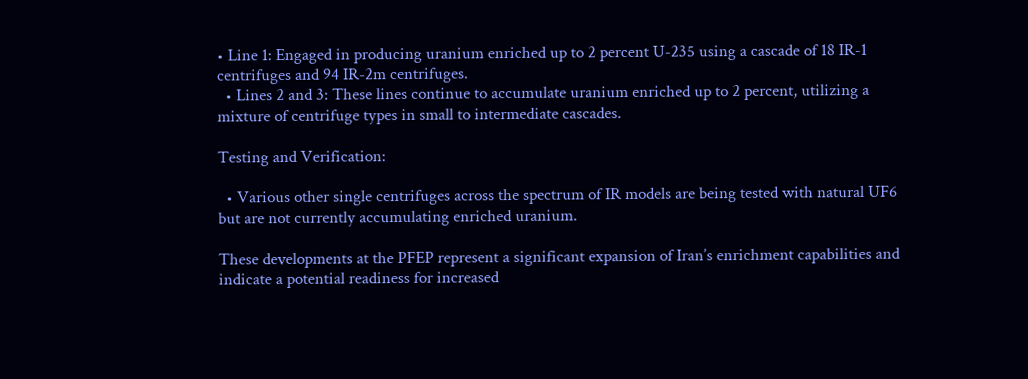• Line 1: Engaged in producing uranium enriched up to 2 percent U-235 using a cascade of 18 IR-1 centrifuges and 94 IR-2m centrifuges.
  • Lines 2 and 3: These lines continue to accumulate uranium enriched up to 2 percent, utilizing a mixture of centrifuge types in small to intermediate cascades.

Testing and Verification:

  • Various other single centrifuges across the spectrum of IR models are being tested with natural UF6 but are not currently accumulating enriched uranium.

These developments at the PFEP represent a significant expansion of Iran’s enrichment capabilities and indicate a potential readiness for increased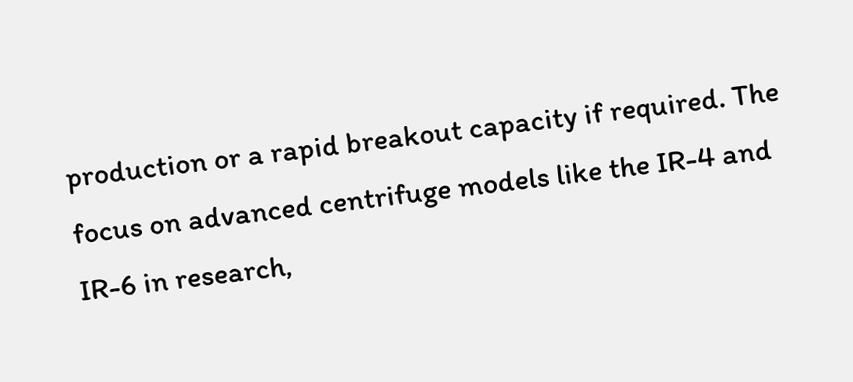production or a rapid breakout capacity if required. The focus on advanced centrifuge models like the IR-4 and IR-6 in research,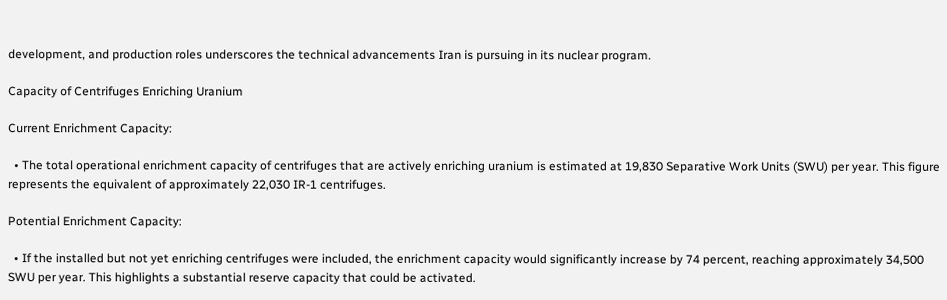development, and production roles underscores the technical advancements Iran is pursuing in its nuclear program.

Capacity of Centrifuges Enriching Uranium

Current Enrichment Capacity:

  • The total operational enrichment capacity of centrifuges that are actively enriching uranium is estimated at 19,830 Separative Work Units (SWU) per year. This figure represents the equivalent of approximately 22,030 IR-1 centrifuges.

Potential Enrichment Capacity:

  • If the installed but not yet enriching centrifuges were included, the enrichment capacity would significantly increase by 74 percent, reaching approximately 34,500 SWU per year. This highlights a substantial reserve capacity that could be activated.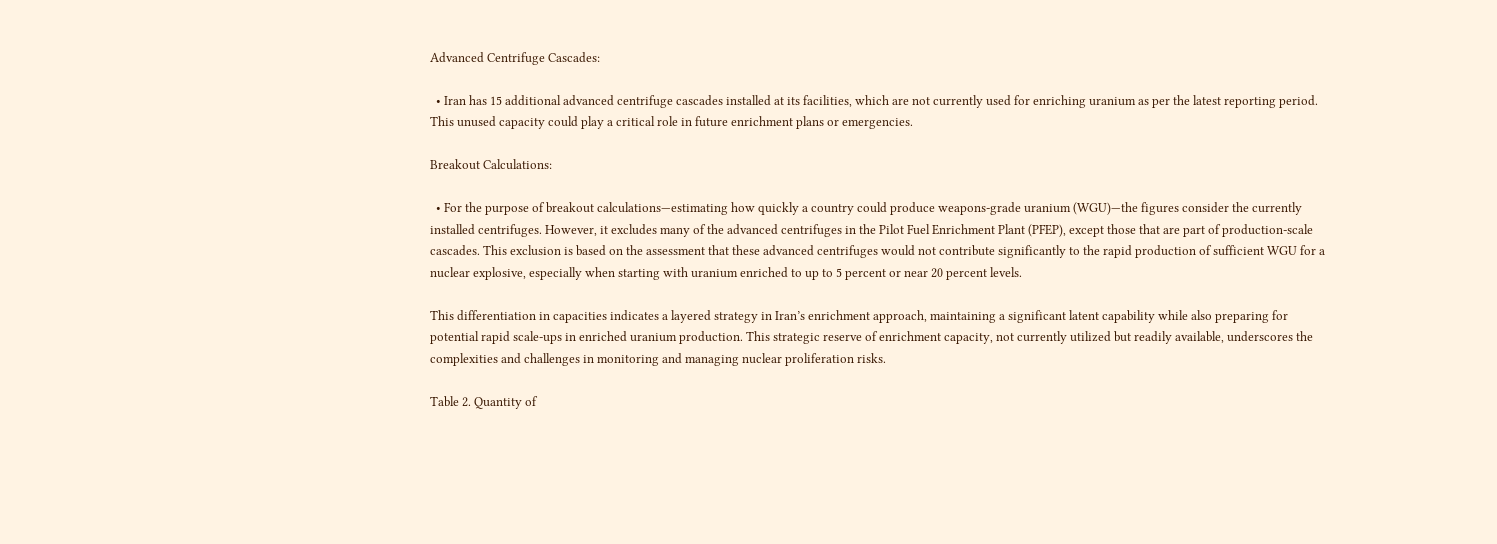Advanced Centrifuge Cascades:

  • Iran has 15 additional advanced centrifuge cascades installed at its facilities, which are not currently used for enriching uranium as per the latest reporting period. This unused capacity could play a critical role in future enrichment plans or emergencies.

Breakout Calculations:

  • For the purpose of breakout calculations—estimating how quickly a country could produce weapons-grade uranium (WGU)—the figures consider the currently installed centrifuges. However, it excludes many of the advanced centrifuges in the Pilot Fuel Enrichment Plant (PFEP), except those that are part of production-scale cascades. This exclusion is based on the assessment that these advanced centrifuges would not contribute significantly to the rapid production of sufficient WGU for a nuclear explosive, especially when starting with uranium enriched to up to 5 percent or near 20 percent levels.

This differentiation in capacities indicates a layered strategy in Iran’s enrichment approach, maintaining a significant latent capability while also preparing for potential rapid scale-ups in enriched uranium production. This strategic reserve of enrichment capacity, not currently utilized but readily available, underscores the complexities and challenges in monitoring and managing nuclear proliferation risks.

Table 2. Quantity of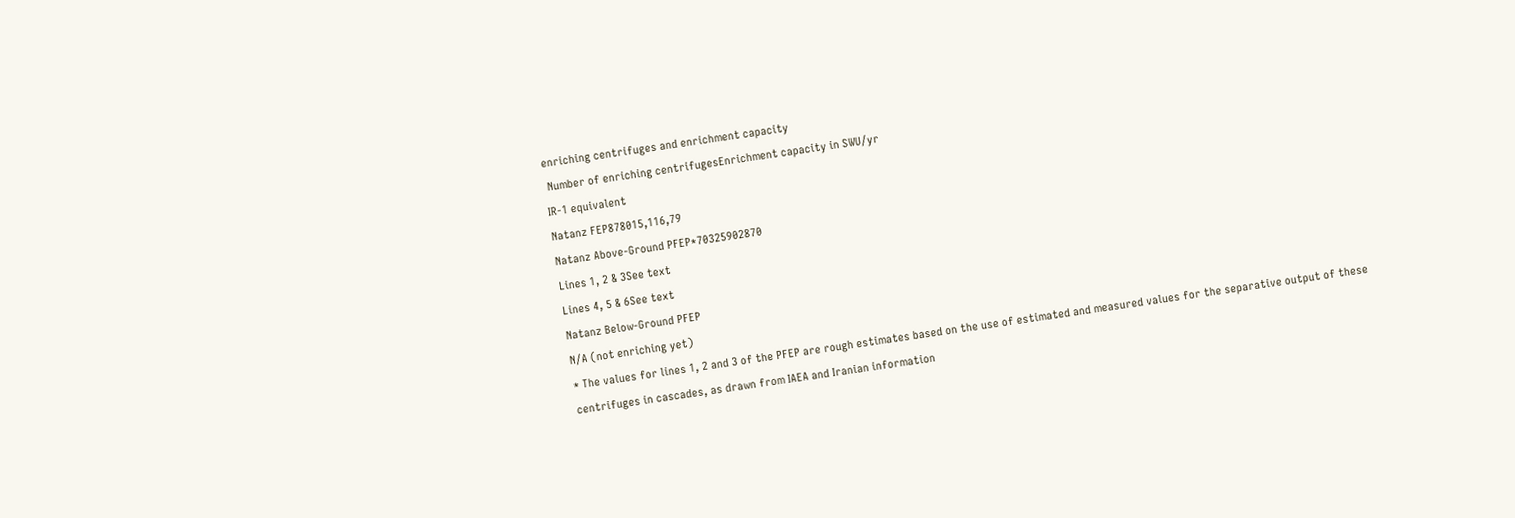enriching centrifuges and enrichment capacity
 Number of enriching centrifugesEnrichment capacity in SWU/yr
IR-1 equivalent
Natanz FEP878015,116,79
Natanz Above-Ground PFEP*70325902870
Lines 1, 2 & 3See text
Lines 4, 5 & 6See text
Natanz Below-Ground PFEP
N/A (not enriching yet)
* The values for lines 1, 2 and 3 of the PFEP are rough estimates based on the use of estimated and measured values for the separative output of these centrifuges in cascades, as drawn from IAEA and Iranian information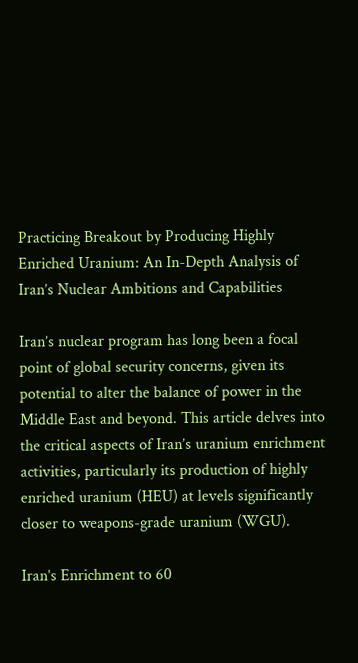Practicing Breakout by Producing Highly Enriched Uranium: An In-Depth Analysis of Iran’s Nuclear Ambitions and Capabilities

Iran’s nuclear program has long been a focal point of global security concerns, given its potential to alter the balance of power in the Middle East and beyond. This article delves into the critical aspects of Iran’s uranium enrichment activities, particularly its production of highly enriched uranium (HEU) at levels significantly closer to weapons-grade uranium (WGU).

Iran’s Enrichment to 60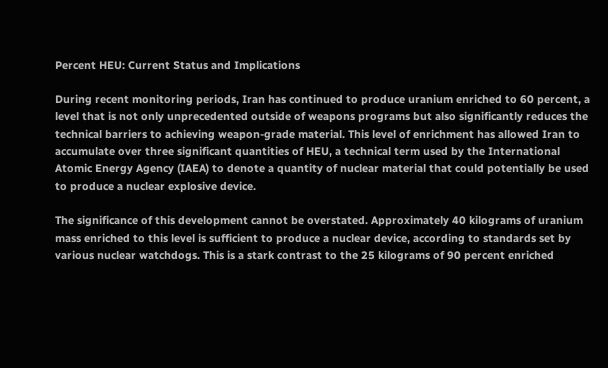Percent HEU: Current Status and Implications

During recent monitoring periods, Iran has continued to produce uranium enriched to 60 percent, a level that is not only unprecedented outside of weapons programs but also significantly reduces the technical barriers to achieving weapon-grade material. This level of enrichment has allowed Iran to accumulate over three significant quantities of HEU, a technical term used by the International Atomic Energy Agency (IAEA) to denote a quantity of nuclear material that could potentially be used to produce a nuclear explosive device.

The significance of this development cannot be overstated. Approximately 40 kilograms of uranium mass enriched to this level is sufficient to produce a nuclear device, according to standards set by various nuclear watchdogs. This is a stark contrast to the 25 kilograms of 90 percent enriched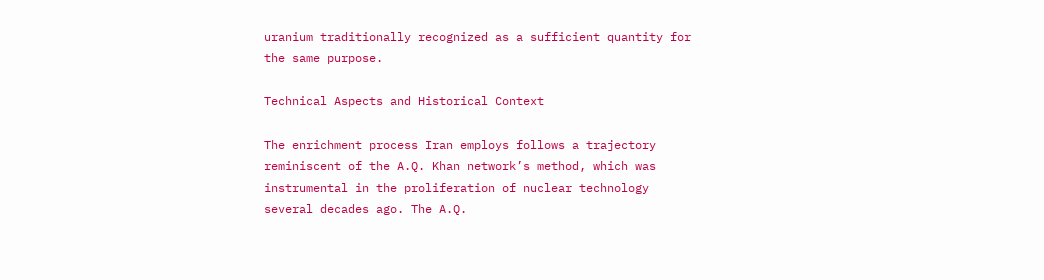uranium traditionally recognized as a sufficient quantity for the same purpose.

Technical Aspects and Historical Context

The enrichment process Iran employs follows a trajectory reminiscent of the A.Q. Khan network’s method, which was instrumental in the proliferation of nuclear technology several decades ago. The A.Q.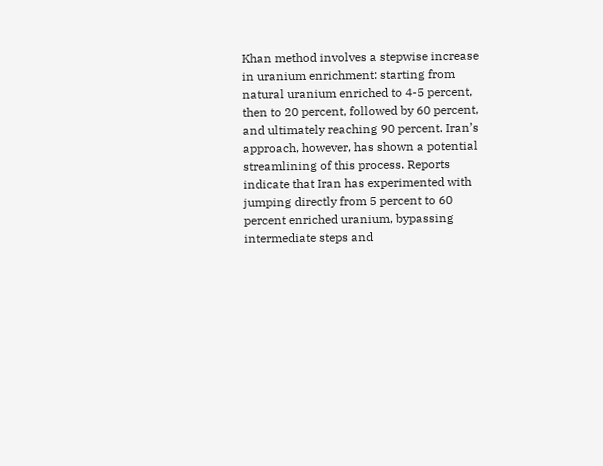Khan method involves a stepwise increase in uranium enrichment: starting from natural uranium enriched to 4-5 percent, then to 20 percent, followed by 60 percent, and ultimately reaching 90 percent. Iran’s approach, however, has shown a potential streamlining of this process. Reports indicate that Iran has experimented with jumping directly from 5 percent to 60 percent enriched uranium, bypassing intermediate steps and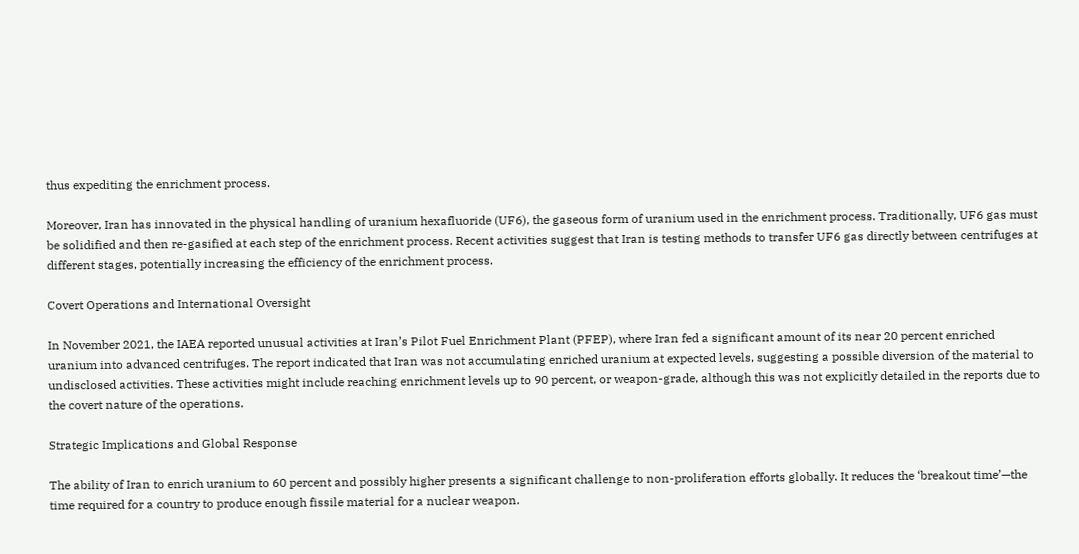thus expediting the enrichment process.

Moreover, Iran has innovated in the physical handling of uranium hexafluoride (UF6), the gaseous form of uranium used in the enrichment process. Traditionally, UF6 gas must be solidified and then re-gasified at each step of the enrichment process. Recent activities suggest that Iran is testing methods to transfer UF6 gas directly between centrifuges at different stages, potentially increasing the efficiency of the enrichment process.

Covert Operations and International Oversight

In November 2021, the IAEA reported unusual activities at Iran’s Pilot Fuel Enrichment Plant (PFEP), where Iran fed a significant amount of its near 20 percent enriched uranium into advanced centrifuges. The report indicated that Iran was not accumulating enriched uranium at expected levels, suggesting a possible diversion of the material to undisclosed activities. These activities might include reaching enrichment levels up to 90 percent, or weapon-grade, although this was not explicitly detailed in the reports due to the covert nature of the operations.

Strategic Implications and Global Response

The ability of Iran to enrich uranium to 60 percent and possibly higher presents a significant challenge to non-proliferation efforts globally. It reduces the ‘breakout time’—the time required for a country to produce enough fissile material for a nuclear weapon.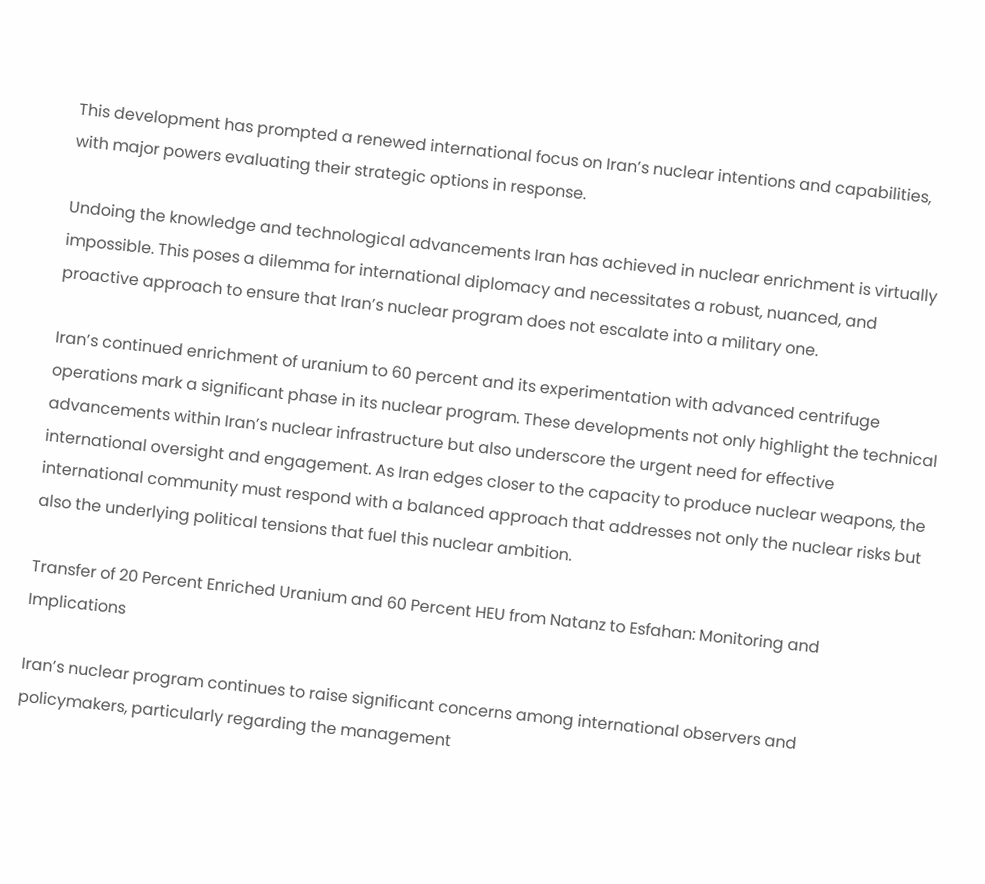This development has prompted a renewed international focus on Iran’s nuclear intentions and capabilities, with major powers evaluating their strategic options in response.

Undoing the knowledge and technological advancements Iran has achieved in nuclear enrichment is virtually impossible. This poses a dilemma for international diplomacy and necessitates a robust, nuanced, and proactive approach to ensure that Iran’s nuclear program does not escalate into a military one.

Iran’s continued enrichment of uranium to 60 percent and its experimentation with advanced centrifuge operations mark a significant phase in its nuclear program. These developments not only highlight the technical advancements within Iran’s nuclear infrastructure but also underscore the urgent need for effective international oversight and engagement. As Iran edges closer to the capacity to produce nuclear weapons, the international community must respond with a balanced approach that addresses not only the nuclear risks but also the underlying political tensions that fuel this nuclear ambition.

Transfer of 20 Percent Enriched Uranium and 60 Percent HEU from Natanz to Esfahan: Monitoring and Implications

Iran’s nuclear program continues to raise significant concerns among international observers and policymakers, particularly regarding the management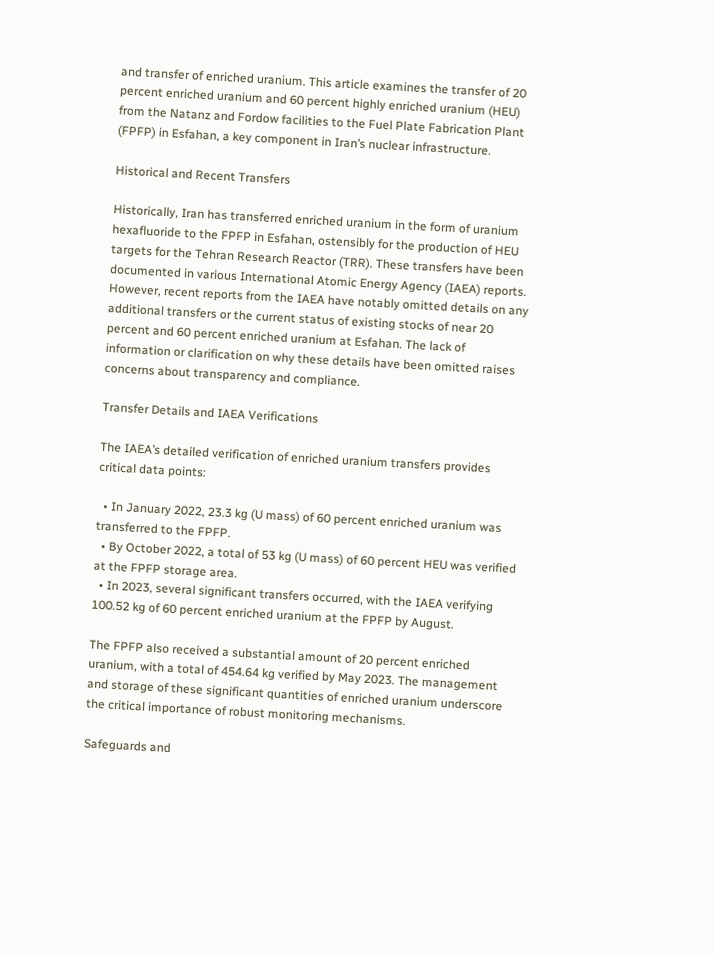and transfer of enriched uranium. This article examines the transfer of 20 percent enriched uranium and 60 percent highly enriched uranium (HEU) from the Natanz and Fordow facilities to the Fuel Plate Fabrication Plant (FPFP) in Esfahan, a key component in Iran’s nuclear infrastructure.

Historical and Recent Transfers

Historically, Iran has transferred enriched uranium in the form of uranium hexafluoride to the FPFP in Esfahan, ostensibly for the production of HEU targets for the Tehran Research Reactor (TRR). These transfers have been documented in various International Atomic Energy Agency (IAEA) reports. However, recent reports from the IAEA have notably omitted details on any additional transfers or the current status of existing stocks of near 20 percent and 60 percent enriched uranium at Esfahan. The lack of information or clarification on why these details have been omitted raises concerns about transparency and compliance.

Transfer Details and IAEA Verifications

The IAEA’s detailed verification of enriched uranium transfers provides critical data points:

  • In January 2022, 23.3 kg (U mass) of 60 percent enriched uranium was transferred to the FPFP.
  • By October 2022, a total of 53 kg (U mass) of 60 percent HEU was verified at the FPFP storage area.
  • In 2023, several significant transfers occurred, with the IAEA verifying 100.52 kg of 60 percent enriched uranium at the FPFP by August.

The FPFP also received a substantial amount of 20 percent enriched uranium, with a total of 454.64 kg verified by May 2023. The management and storage of these significant quantities of enriched uranium underscore the critical importance of robust monitoring mechanisms.

Safeguards and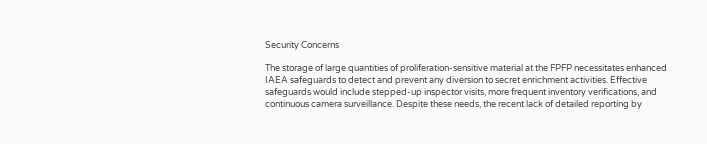Security Concerns

The storage of large quantities of proliferation-sensitive material at the FPFP necessitates enhanced IAEA safeguards to detect and prevent any diversion to secret enrichment activities. Effective safeguards would include stepped-up inspector visits, more frequent inventory verifications, and continuous camera surveillance. Despite these needs, the recent lack of detailed reporting by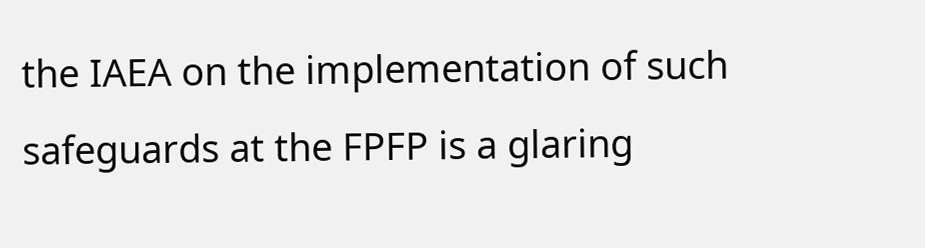the IAEA on the implementation of such safeguards at the FPFP is a glaring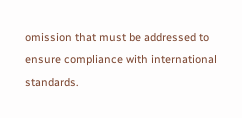omission that must be addressed to ensure compliance with international standards.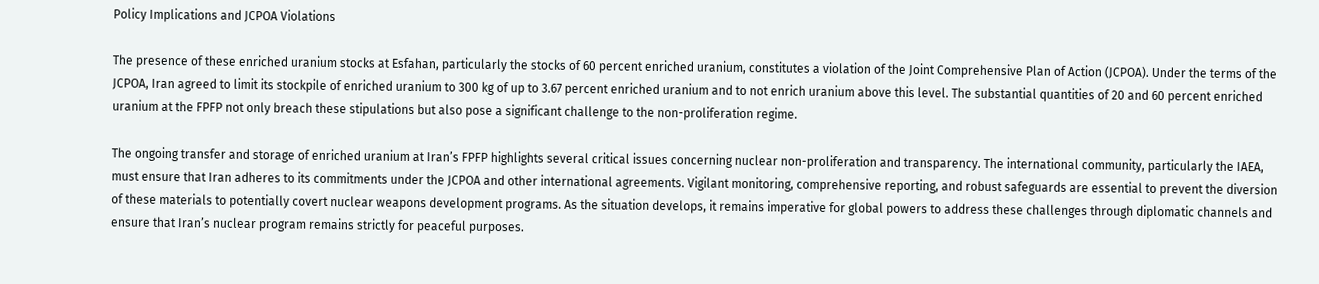Policy Implications and JCPOA Violations

The presence of these enriched uranium stocks at Esfahan, particularly the stocks of 60 percent enriched uranium, constitutes a violation of the Joint Comprehensive Plan of Action (JCPOA). Under the terms of the JCPOA, Iran agreed to limit its stockpile of enriched uranium to 300 kg of up to 3.67 percent enriched uranium and to not enrich uranium above this level. The substantial quantities of 20 and 60 percent enriched uranium at the FPFP not only breach these stipulations but also pose a significant challenge to the non-proliferation regime.

The ongoing transfer and storage of enriched uranium at Iran’s FPFP highlights several critical issues concerning nuclear non-proliferation and transparency. The international community, particularly the IAEA, must ensure that Iran adheres to its commitments under the JCPOA and other international agreements. Vigilant monitoring, comprehensive reporting, and robust safeguards are essential to prevent the diversion of these materials to potentially covert nuclear weapons development programs. As the situation develops, it remains imperative for global powers to address these challenges through diplomatic channels and ensure that Iran’s nuclear program remains strictly for peaceful purposes.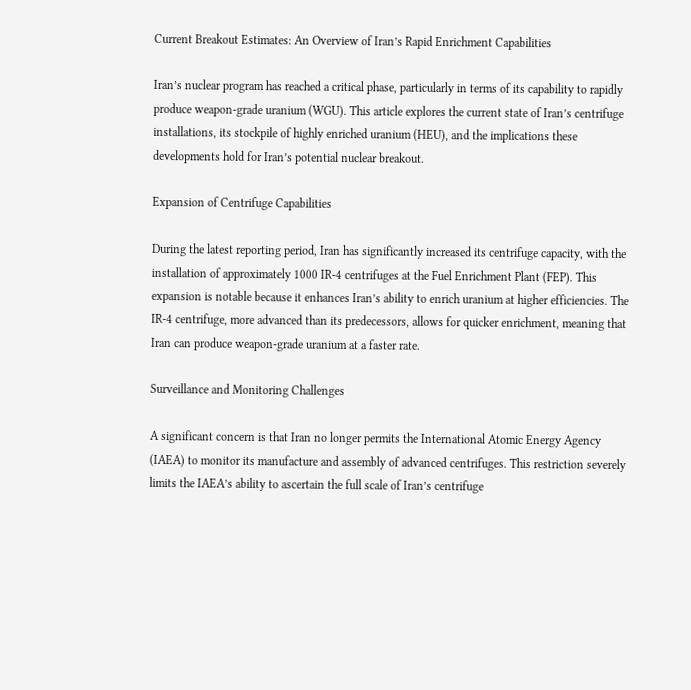Current Breakout Estimates: An Overview of Iran’s Rapid Enrichment Capabilities

Iran’s nuclear program has reached a critical phase, particularly in terms of its capability to rapidly produce weapon-grade uranium (WGU). This article explores the current state of Iran’s centrifuge installations, its stockpile of highly enriched uranium (HEU), and the implications these developments hold for Iran’s potential nuclear breakout.

Expansion of Centrifuge Capabilities

During the latest reporting period, Iran has significantly increased its centrifuge capacity, with the installation of approximately 1000 IR-4 centrifuges at the Fuel Enrichment Plant (FEP). This expansion is notable because it enhances Iran’s ability to enrich uranium at higher efficiencies. The IR-4 centrifuge, more advanced than its predecessors, allows for quicker enrichment, meaning that Iran can produce weapon-grade uranium at a faster rate.

Surveillance and Monitoring Challenges

A significant concern is that Iran no longer permits the International Atomic Energy Agency (IAEA) to monitor its manufacture and assembly of advanced centrifuges. This restriction severely limits the IAEA’s ability to ascertain the full scale of Iran’s centrifuge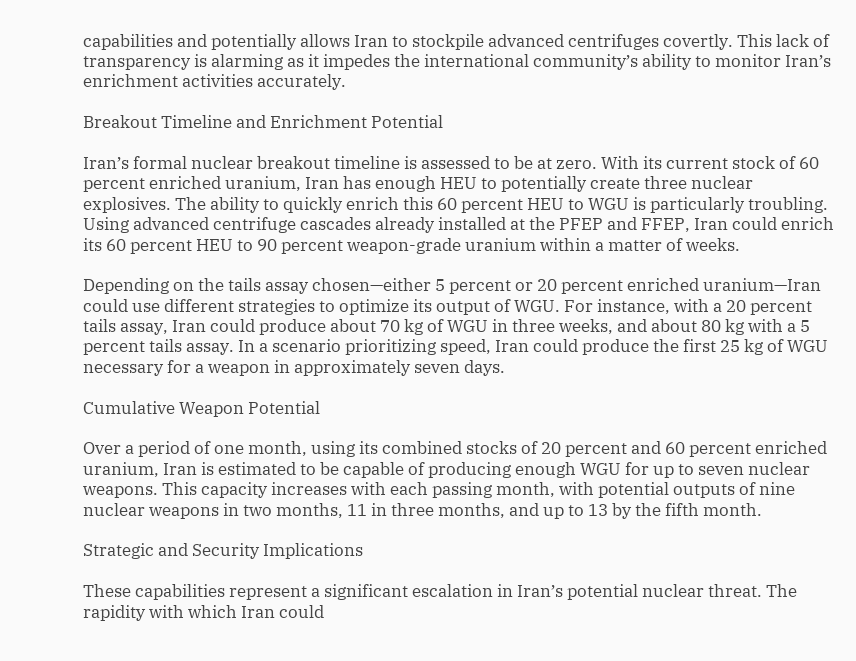capabilities and potentially allows Iran to stockpile advanced centrifuges covertly. This lack of transparency is alarming as it impedes the international community’s ability to monitor Iran’s enrichment activities accurately.

Breakout Timeline and Enrichment Potential

Iran’s formal nuclear breakout timeline is assessed to be at zero. With its current stock of 60 percent enriched uranium, Iran has enough HEU to potentially create three nuclear explosives. The ability to quickly enrich this 60 percent HEU to WGU is particularly troubling. Using advanced centrifuge cascades already installed at the PFEP and FFEP, Iran could enrich its 60 percent HEU to 90 percent weapon-grade uranium within a matter of weeks.

Depending on the tails assay chosen—either 5 percent or 20 percent enriched uranium—Iran could use different strategies to optimize its output of WGU. For instance, with a 20 percent tails assay, Iran could produce about 70 kg of WGU in three weeks, and about 80 kg with a 5 percent tails assay. In a scenario prioritizing speed, Iran could produce the first 25 kg of WGU necessary for a weapon in approximately seven days.

Cumulative Weapon Potential

Over a period of one month, using its combined stocks of 20 percent and 60 percent enriched uranium, Iran is estimated to be capable of producing enough WGU for up to seven nuclear weapons. This capacity increases with each passing month, with potential outputs of nine nuclear weapons in two months, 11 in three months, and up to 13 by the fifth month.

Strategic and Security Implications

These capabilities represent a significant escalation in Iran’s potential nuclear threat. The rapidity with which Iran could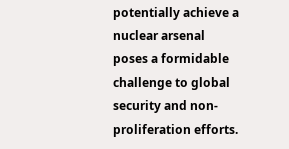potentially achieve a nuclear arsenal poses a formidable challenge to global security and non-proliferation efforts.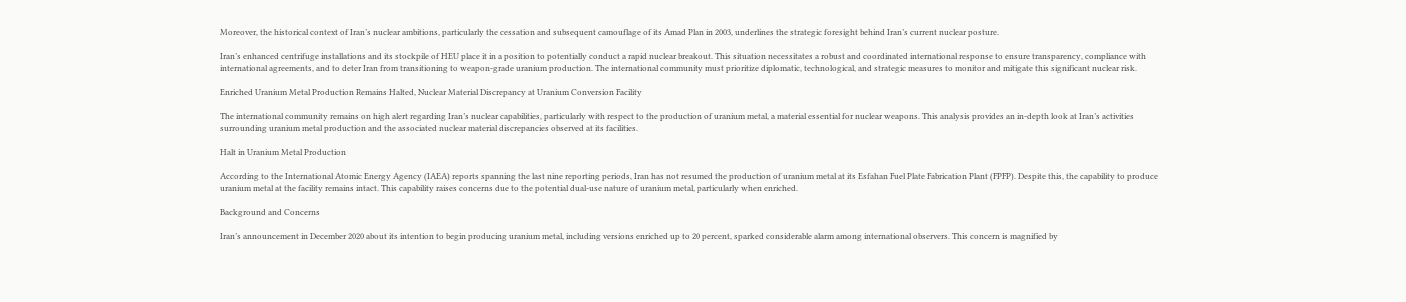Moreover, the historical context of Iran’s nuclear ambitions, particularly the cessation and subsequent camouflage of its Amad Plan in 2003, underlines the strategic foresight behind Iran’s current nuclear posture.

Iran’s enhanced centrifuge installations and its stockpile of HEU place it in a position to potentially conduct a rapid nuclear breakout. This situation necessitates a robust and coordinated international response to ensure transparency, compliance with international agreements, and to deter Iran from transitioning to weapon-grade uranium production. The international community must prioritize diplomatic, technological, and strategic measures to monitor and mitigate this significant nuclear risk.

Enriched Uranium Metal Production Remains Halted, Nuclear Material Discrepancy at Uranium Conversion Facility

The international community remains on high alert regarding Iran’s nuclear capabilities, particularly with respect to the production of uranium metal, a material essential for nuclear weapons. This analysis provides an in-depth look at Iran’s activities surrounding uranium metal production and the associated nuclear material discrepancies observed at its facilities.

Halt in Uranium Metal Production

According to the International Atomic Energy Agency (IAEA) reports spanning the last nine reporting periods, Iran has not resumed the production of uranium metal at its Esfahan Fuel Plate Fabrication Plant (FPFP). Despite this, the capability to produce uranium metal at the facility remains intact. This capability raises concerns due to the potential dual-use nature of uranium metal, particularly when enriched.

Background and Concerns

Iran’s announcement in December 2020 about its intention to begin producing uranium metal, including versions enriched up to 20 percent, sparked considerable alarm among international observers. This concern is magnified by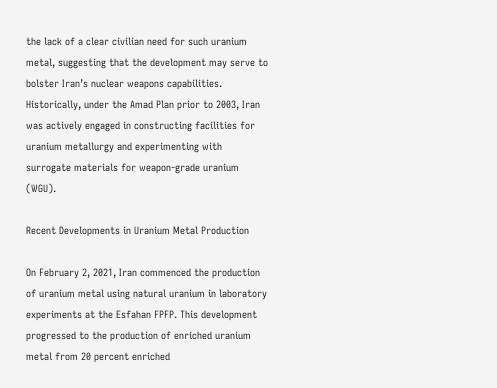the lack of a clear civilian need for such uranium metal, suggesting that the development may serve to bolster Iran’s nuclear weapons capabilities. Historically, under the Amad Plan prior to 2003, Iran was actively engaged in constructing facilities for uranium metallurgy and experimenting with surrogate materials for weapon-grade uranium (WGU).

Recent Developments in Uranium Metal Production

On February 2, 2021, Iran commenced the production of uranium metal using natural uranium in laboratory experiments at the Esfahan FPFP. This development progressed to the production of enriched uranium metal from 20 percent enriched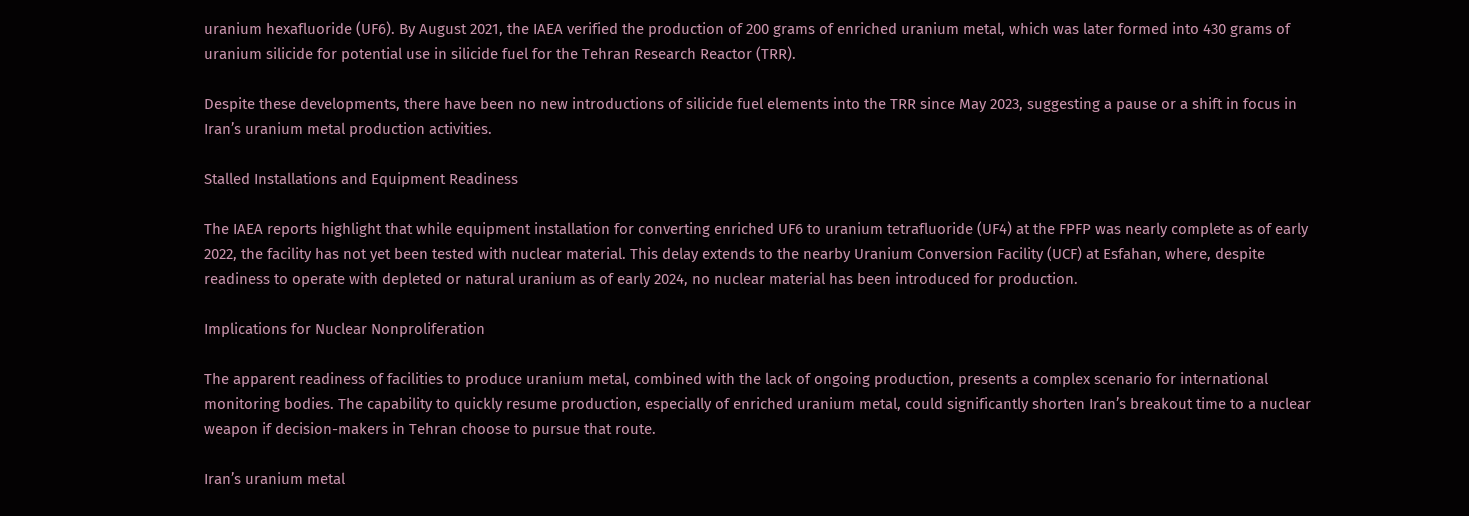uranium hexafluoride (UF6). By August 2021, the IAEA verified the production of 200 grams of enriched uranium metal, which was later formed into 430 grams of uranium silicide for potential use in silicide fuel for the Tehran Research Reactor (TRR).

Despite these developments, there have been no new introductions of silicide fuel elements into the TRR since May 2023, suggesting a pause or a shift in focus in Iran’s uranium metal production activities.

Stalled Installations and Equipment Readiness

The IAEA reports highlight that while equipment installation for converting enriched UF6 to uranium tetrafluoride (UF4) at the FPFP was nearly complete as of early 2022, the facility has not yet been tested with nuclear material. This delay extends to the nearby Uranium Conversion Facility (UCF) at Esfahan, where, despite readiness to operate with depleted or natural uranium as of early 2024, no nuclear material has been introduced for production.

Implications for Nuclear Nonproliferation

The apparent readiness of facilities to produce uranium metal, combined with the lack of ongoing production, presents a complex scenario for international monitoring bodies. The capability to quickly resume production, especially of enriched uranium metal, could significantly shorten Iran’s breakout time to a nuclear weapon if decision-makers in Tehran choose to pursue that route.

Iran’s uranium metal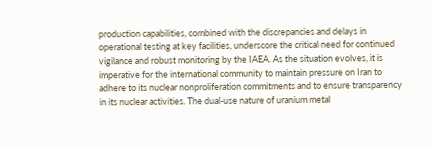production capabilities, combined with the discrepancies and delays in operational testing at key facilities, underscore the critical need for continued vigilance and robust monitoring by the IAEA. As the situation evolves, it is imperative for the international community to maintain pressure on Iran to adhere to its nuclear nonproliferation commitments and to ensure transparency in its nuclear activities. The dual-use nature of uranium metal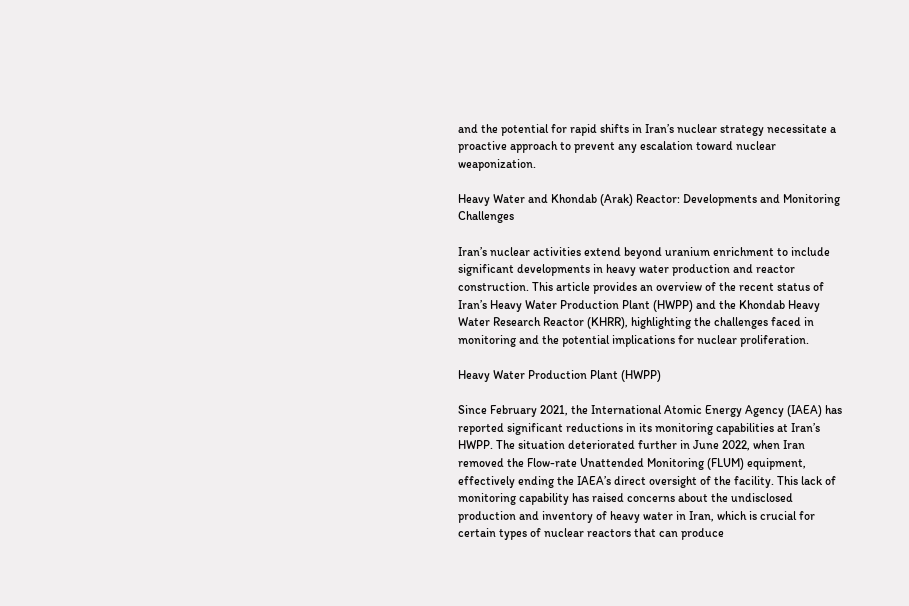and the potential for rapid shifts in Iran’s nuclear strategy necessitate a proactive approach to prevent any escalation toward nuclear weaponization.

Heavy Water and Khondab (Arak) Reactor: Developments and Monitoring Challenges

Iran’s nuclear activities extend beyond uranium enrichment to include significant developments in heavy water production and reactor construction. This article provides an overview of the recent status of Iran’s Heavy Water Production Plant (HWPP) and the Khondab Heavy Water Research Reactor (KHRR), highlighting the challenges faced in monitoring and the potential implications for nuclear proliferation.

Heavy Water Production Plant (HWPP)

Since February 2021, the International Atomic Energy Agency (IAEA) has reported significant reductions in its monitoring capabilities at Iran’s HWPP. The situation deteriorated further in June 2022, when Iran removed the Flow-rate Unattended Monitoring (FLUM) equipment, effectively ending the IAEA’s direct oversight of the facility. This lack of monitoring capability has raised concerns about the undisclosed production and inventory of heavy water in Iran, which is crucial for certain types of nuclear reactors that can produce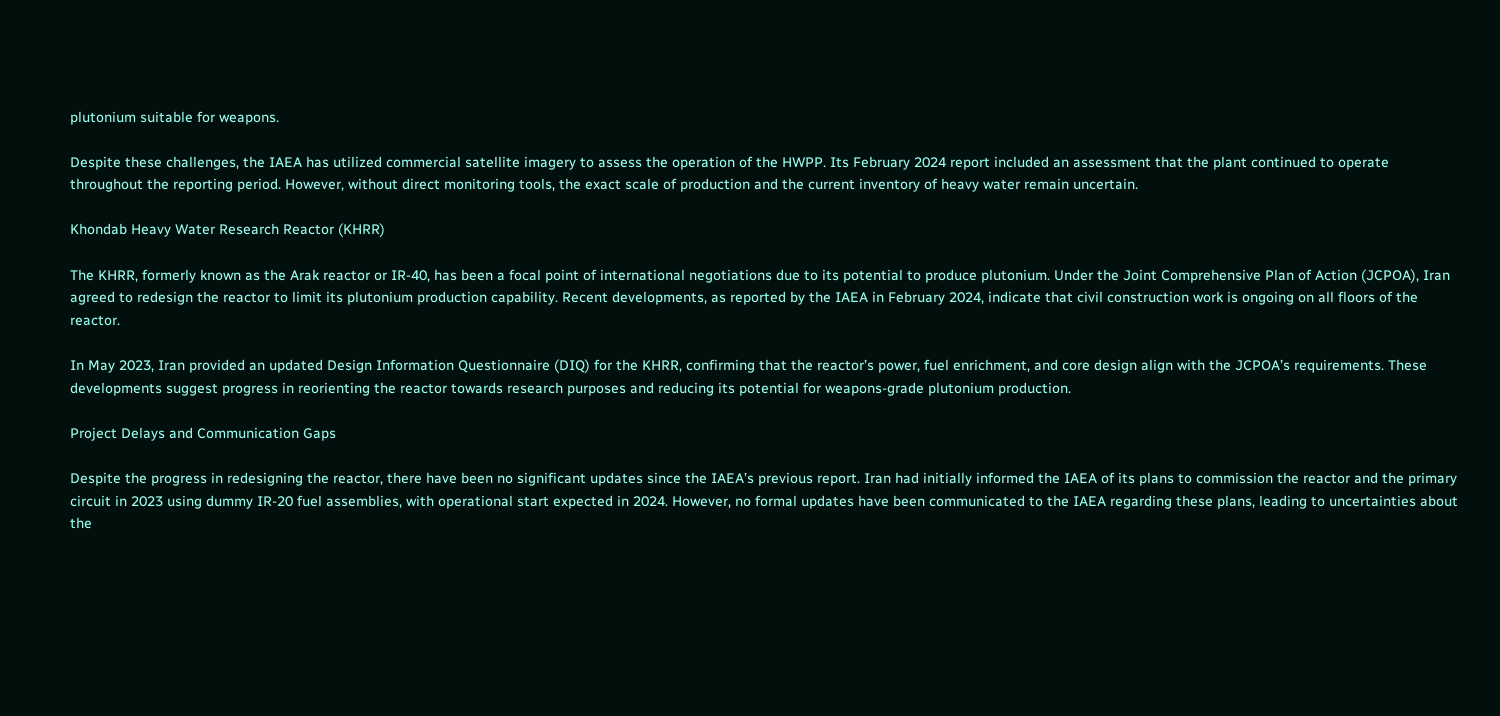plutonium suitable for weapons.

Despite these challenges, the IAEA has utilized commercial satellite imagery to assess the operation of the HWPP. Its February 2024 report included an assessment that the plant continued to operate throughout the reporting period. However, without direct monitoring tools, the exact scale of production and the current inventory of heavy water remain uncertain.

Khondab Heavy Water Research Reactor (KHRR)

The KHRR, formerly known as the Arak reactor or IR-40, has been a focal point of international negotiations due to its potential to produce plutonium. Under the Joint Comprehensive Plan of Action (JCPOA), Iran agreed to redesign the reactor to limit its plutonium production capability. Recent developments, as reported by the IAEA in February 2024, indicate that civil construction work is ongoing on all floors of the reactor.

In May 2023, Iran provided an updated Design Information Questionnaire (DIQ) for the KHRR, confirming that the reactor’s power, fuel enrichment, and core design align with the JCPOA’s requirements. These developments suggest progress in reorienting the reactor towards research purposes and reducing its potential for weapons-grade plutonium production.

Project Delays and Communication Gaps

Despite the progress in redesigning the reactor, there have been no significant updates since the IAEA’s previous report. Iran had initially informed the IAEA of its plans to commission the reactor and the primary circuit in 2023 using dummy IR-20 fuel assemblies, with operational start expected in 2024. However, no formal updates have been communicated to the IAEA regarding these plans, leading to uncertainties about the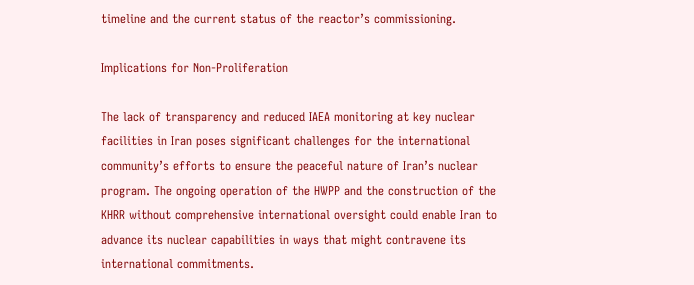timeline and the current status of the reactor’s commissioning.

Implications for Non-Proliferation

The lack of transparency and reduced IAEA monitoring at key nuclear facilities in Iran poses significant challenges for the international community’s efforts to ensure the peaceful nature of Iran’s nuclear program. The ongoing operation of the HWPP and the construction of the KHRR without comprehensive international oversight could enable Iran to advance its nuclear capabilities in ways that might contravene its international commitments.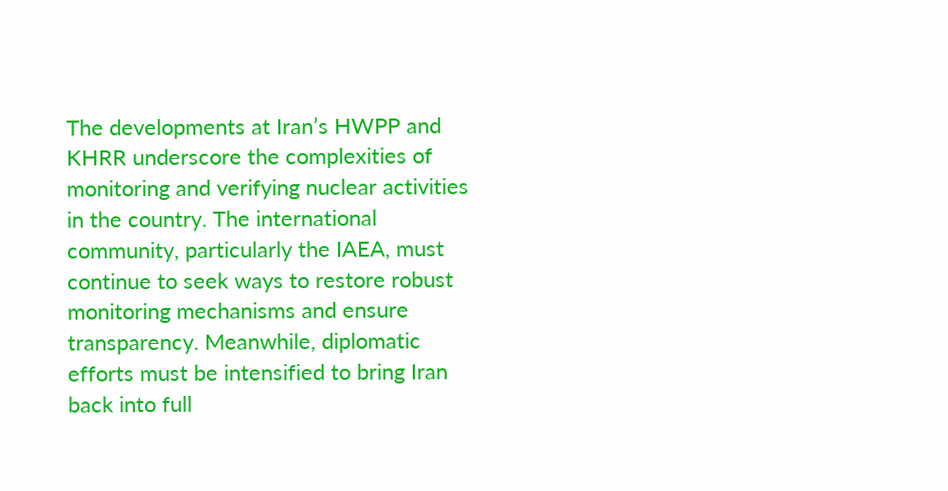The developments at Iran’s HWPP and KHRR underscore the complexities of monitoring and verifying nuclear activities in the country. The international community, particularly the IAEA, must continue to seek ways to restore robust monitoring mechanisms and ensure transparency. Meanwhile, diplomatic efforts must be intensified to bring Iran back into full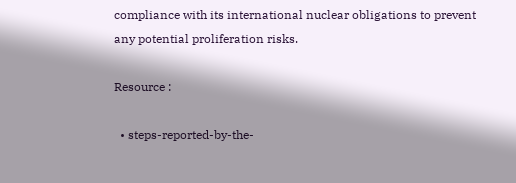compliance with its international nuclear obligations to prevent any potential proliferation risks.

Resource :

  • steps-reported-by-the-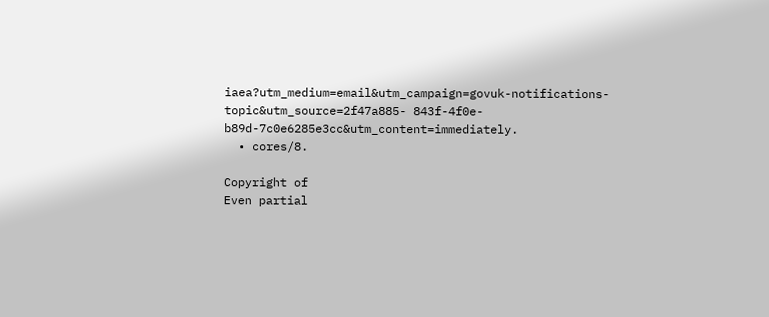iaea?utm_medium=email&utm_campaign=govuk-notifications-topic&utm_source=2f47a885- 843f-4f0e-b89d-7c0e6285e3cc&utm_content=immediately.
  • cores/8.

Copyright of
Even partial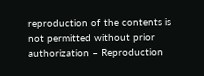reproduction of the contents is not permitted without prior authorization – Reproduction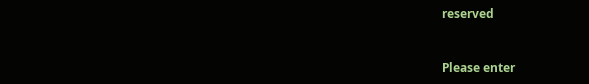reserved


Please enter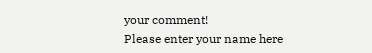your comment!
Please enter your name here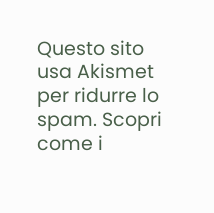Questo sito usa Akismet per ridurre lo spam. Scopri come i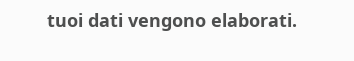tuoi dati vengono elaborati.